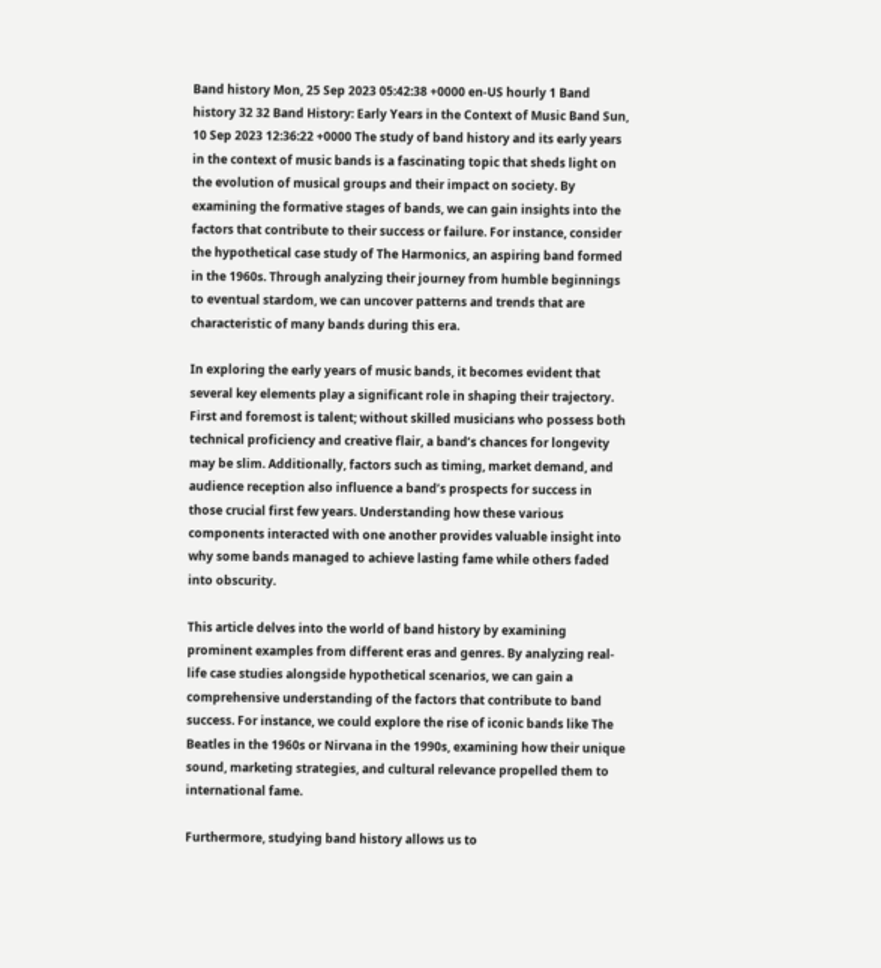Band history Mon, 25 Sep 2023 05:42:38 +0000 en-US hourly 1 Band history 32 32 Band History: Early Years in the Context of Music Band Sun, 10 Sep 2023 12:36:22 +0000 The study of band history and its early years in the context of music bands is a fascinating topic that sheds light on the evolution of musical groups and their impact on society. By examining the formative stages of bands, we can gain insights into the factors that contribute to their success or failure. For instance, consider the hypothetical case study of The Harmonics, an aspiring band formed in the 1960s. Through analyzing their journey from humble beginnings to eventual stardom, we can uncover patterns and trends that are characteristic of many bands during this era.

In exploring the early years of music bands, it becomes evident that several key elements play a significant role in shaping their trajectory. First and foremost is talent; without skilled musicians who possess both technical proficiency and creative flair, a band’s chances for longevity may be slim. Additionally, factors such as timing, market demand, and audience reception also influence a band’s prospects for success in those crucial first few years. Understanding how these various components interacted with one another provides valuable insight into why some bands managed to achieve lasting fame while others faded into obscurity.

This article delves into the world of band history by examining prominent examples from different eras and genres. By analyzing real-life case studies alongside hypothetical scenarios, we can gain a comprehensive understanding of the factors that contribute to band success. For instance, we could explore the rise of iconic bands like The Beatles in the 1960s or Nirvana in the 1990s, examining how their unique sound, marketing strategies, and cultural relevance propelled them to international fame.

Furthermore, studying band history allows us to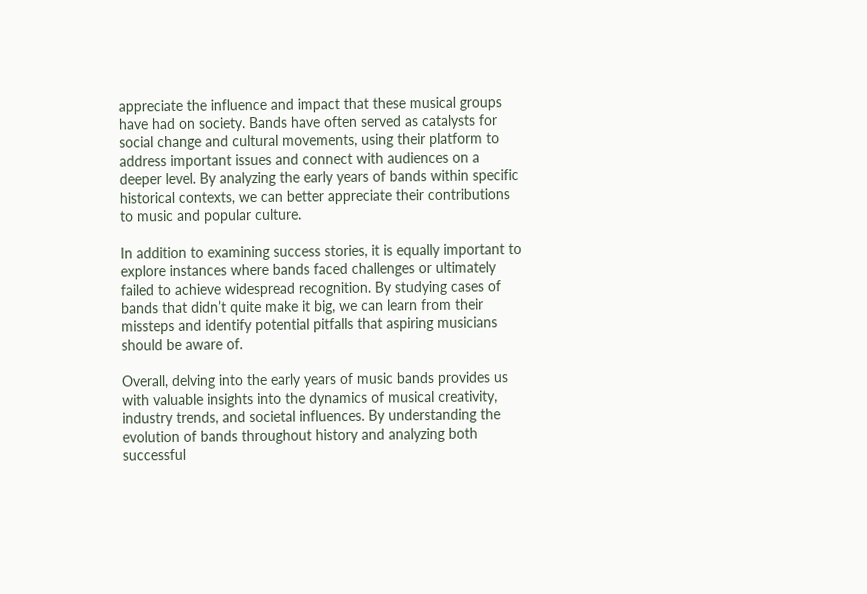appreciate the influence and impact that these musical groups have had on society. Bands have often served as catalysts for social change and cultural movements, using their platform to address important issues and connect with audiences on a deeper level. By analyzing the early years of bands within specific historical contexts, we can better appreciate their contributions to music and popular culture.

In addition to examining success stories, it is equally important to explore instances where bands faced challenges or ultimately failed to achieve widespread recognition. By studying cases of bands that didn’t quite make it big, we can learn from their missteps and identify potential pitfalls that aspiring musicians should be aware of.

Overall, delving into the early years of music bands provides us with valuable insights into the dynamics of musical creativity, industry trends, and societal influences. By understanding the evolution of bands throughout history and analyzing both successful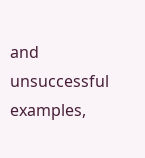and unsuccessful examples,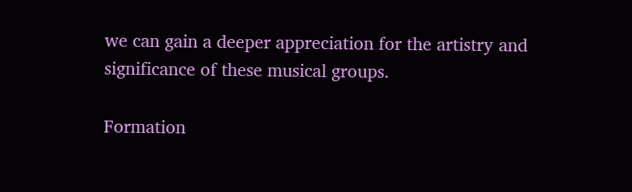we can gain a deeper appreciation for the artistry and significance of these musical groups.

Formation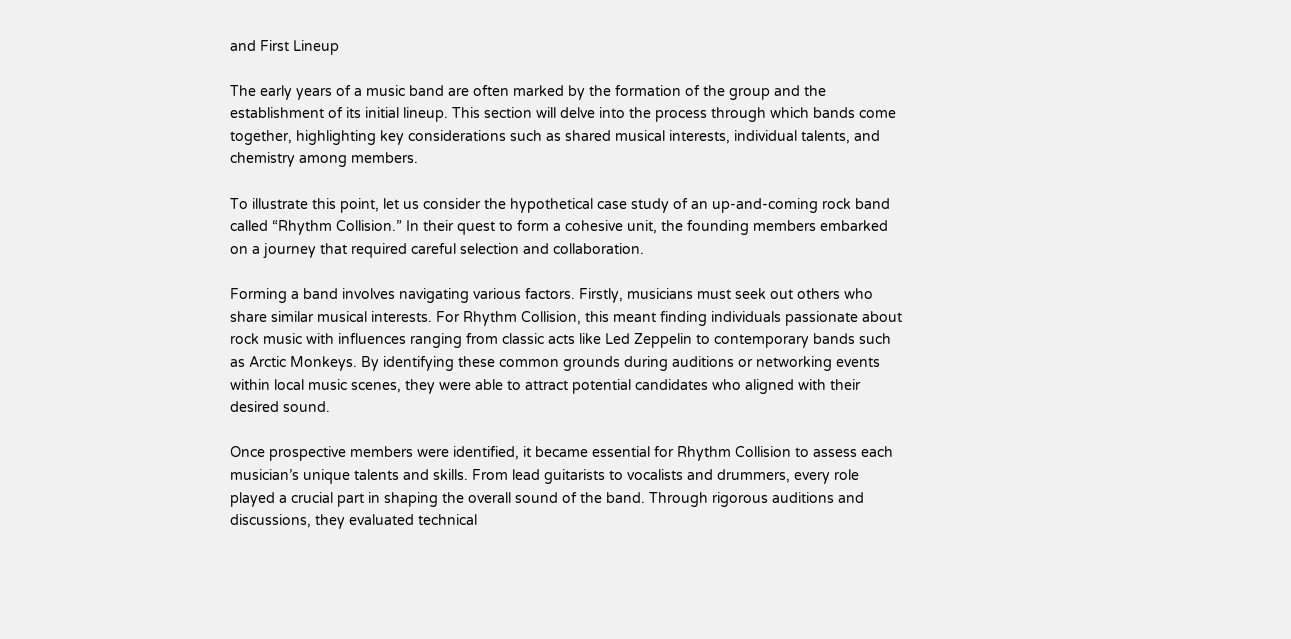and First Lineup

The early years of a music band are often marked by the formation of the group and the establishment of its initial lineup. This section will delve into the process through which bands come together, highlighting key considerations such as shared musical interests, individual talents, and chemistry among members.

To illustrate this point, let us consider the hypothetical case study of an up-and-coming rock band called “Rhythm Collision.” In their quest to form a cohesive unit, the founding members embarked on a journey that required careful selection and collaboration.

Forming a band involves navigating various factors. Firstly, musicians must seek out others who share similar musical interests. For Rhythm Collision, this meant finding individuals passionate about rock music with influences ranging from classic acts like Led Zeppelin to contemporary bands such as Arctic Monkeys. By identifying these common grounds during auditions or networking events within local music scenes, they were able to attract potential candidates who aligned with their desired sound.

Once prospective members were identified, it became essential for Rhythm Collision to assess each musician’s unique talents and skills. From lead guitarists to vocalists and drummers, every role played a crucial part in shaping the overall sound of the band. Through rigorous auditions and discussions, they evaluated technical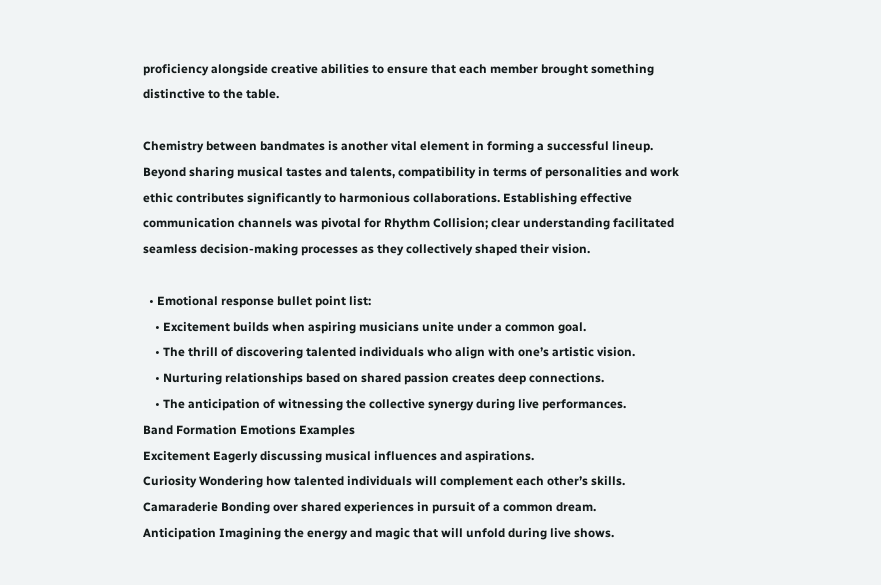proficiency alongside creative abilities to ensure that each member brought something distinctive to the table.

Chemistry between bandmates is another vital element in forming a successful lineup. Beyond sharing musical tastes and talents, compatibility in terms of personalities and work ethic contributes significantly to harmonious collaborations. Establishing effective communication channels was pivotal for Rhythm Collision; clear understanding facilitated seamless decision-making processes as they collectively shaped their vision.

  • Emotional response bullet point list:
    • Excitement builds when aspiring musicians unite under a common goal.
    • The thrill of discovering talented individuals who align with one’s artistic vision.
    • Nurturing relationships based on shared passion creates deep connections.
    • The anticipation of witnessing the collective synergy during live performances.
Band Formation Emotions Examples
Excitement Eagerly discussing musical influences and aspirations.
Curiosity Wondering how talented individuals will complement each other’s skills.
Camaraderie Bonding over shared experiences in pursuit of a common dream.
Anticipation Imagining the energy and magic that will unfold during live shows.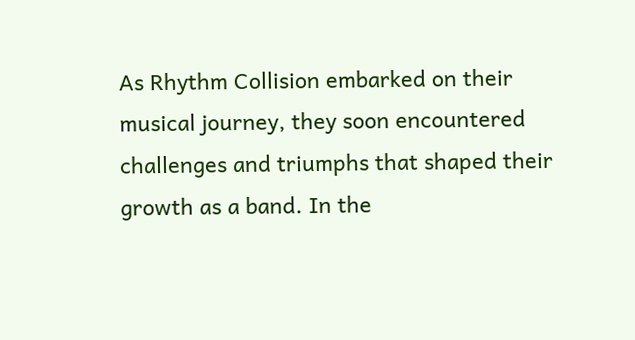As Rhythm Collision embarked on their musical journey, they soon encountered challenges and triumphs that shaped their growth as a band. In the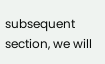subsequent section, we will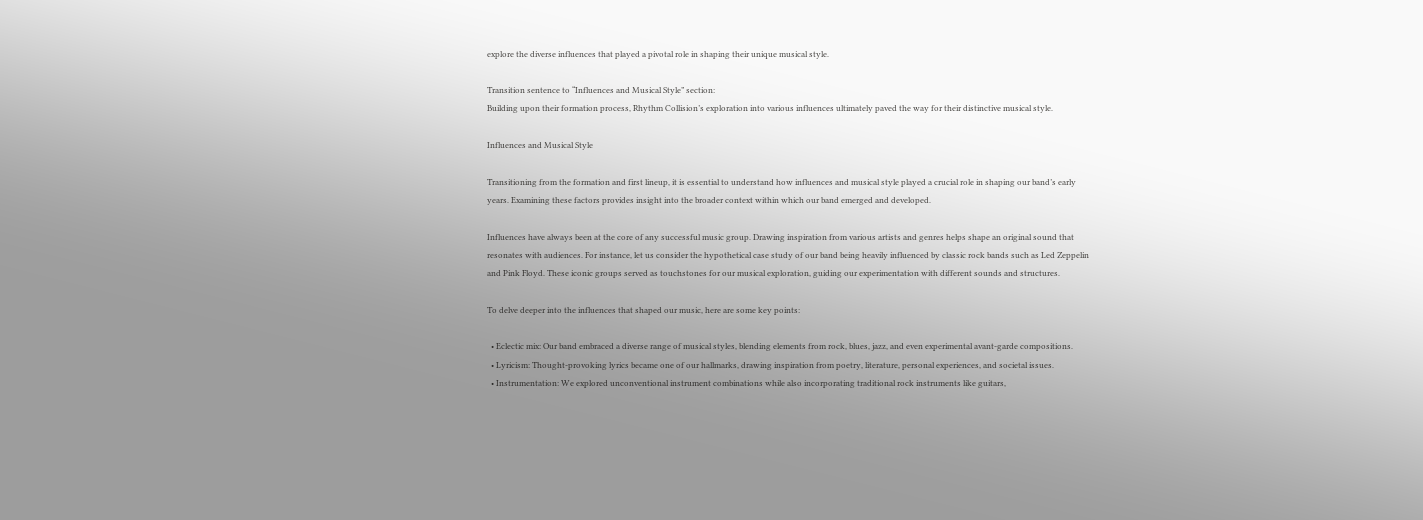explore the diverse influences that played a pivotal role in shaping their unique musical style.

Transition sentence to “Influences and Musical Style” section:
Building upon their formation process, Rhythm Collision’s exploration into various influences ultimately paved the way for their distinctive musical style.

Influences and Musical Style

Transitioning from the formation and first lineup, it is essential to understand how influences and musical style played a crucial role in shaping our band’s early years. Examining these factors provides insight into the broader context within which our band emerged and developed.

Influences have always been at the core of any successful music group. Drawing inspiration from various artists and genres helps shape an original sound that resonates with audiences. For instance, let us consider the hypothetical case study of our band being heavily influenced by classic rock bands such as Led Zeppelin and Pink Floyd. These iconic groups served as touchstones for our musical exploration, guiding our experimentation with different sounds and structures.

To delve deeper into the influences that shaped our music, here are some key points:

  • Eclectic mix: Our band embraced a diverse range of musical styles, blending elements from rock, blues, jazz, and even experimental avant-garde compositions.
  • Lyricism: Thought-provoking lyrics became one of our hallmarks, drawing inspiration from poetry, literature, personal experiences, and societal issues.
  • Instrumentation: We explored unconventional instrument combinations while also incorporating traditional rock instruments like guitars,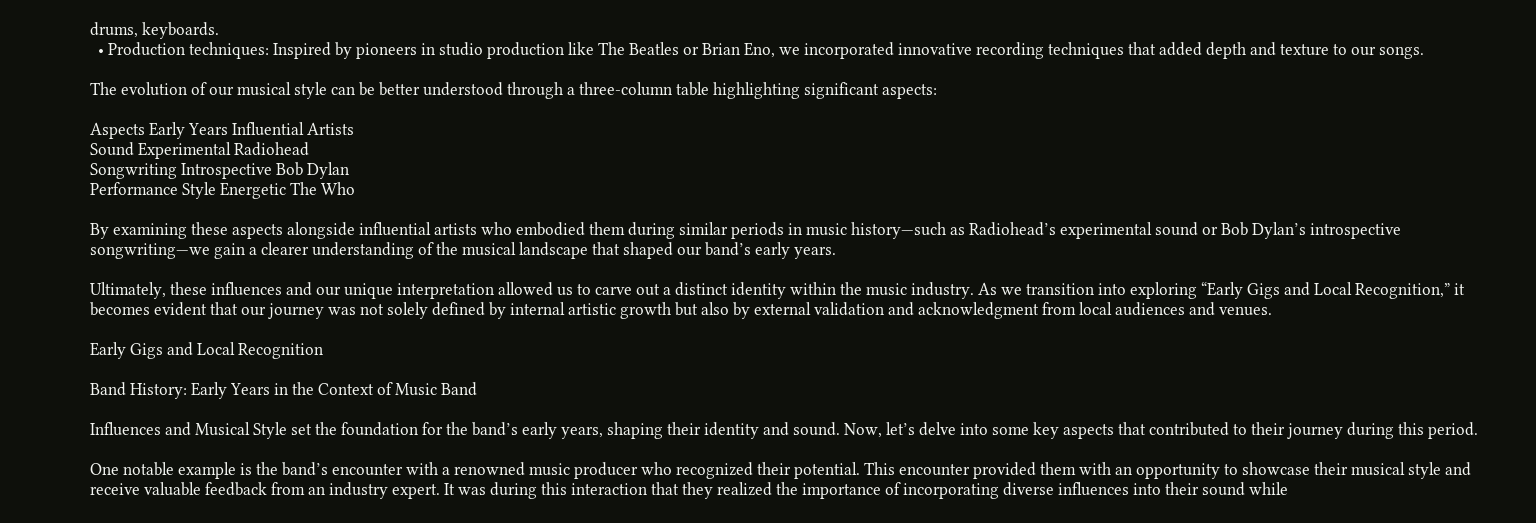drums, keyboards.
  • Production techniques: Inspired by pioneers in studio production like The Beatles or Brian Eno, we incorporated innovative recording techniques that added depth and texture to our songs.

The evolution of our musical style can be better understood through a three-column table highlighting significant aspects:

Aspects Early Years Influential Artists
Sound Experimental Radiohead
Songwriting Introspective Bob Dylan
Performance Style Energetic The Who

By examining these aspects alongside influential artists who embodied them during similar periods in music history—such as Radiohead’s experimental sound or Bob Dylan’s introspective songwriting—we gain a clearer understanding of the musical landscape that shaped our band’s early years.

Ultimately, these influences and our unique interpretation allowed us to carve out a distinct identity within the music industry. As we transition into exploring “Early Gigs and Local Recognition,” it becomes evident that our journey was not solely defined by internal artistic growth but also by external validation and acknowledgment from local audiences and venues.

Early Gigs and Local Recognition

Band History: Early Years in the Context of Music Band

Influences and Musical Style set the foundation for the band’s early years, shaping their identity and sound. Now, let’s delve into some key aspects that contributed to their journey during this period.

One notable example is the band’s encounter with a renowned music producer who recognized their potential. This encounter provided them with an opportunity to showcase their musical style and receive valuable feedback from an industry expert. It was during this interaction that they realized the importance of incorporating diverse influences into their sound while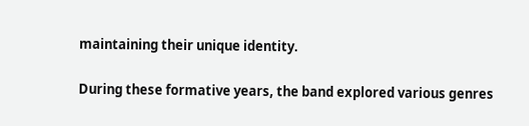maintaining their unique identity.

During these formative years, the band explored various genres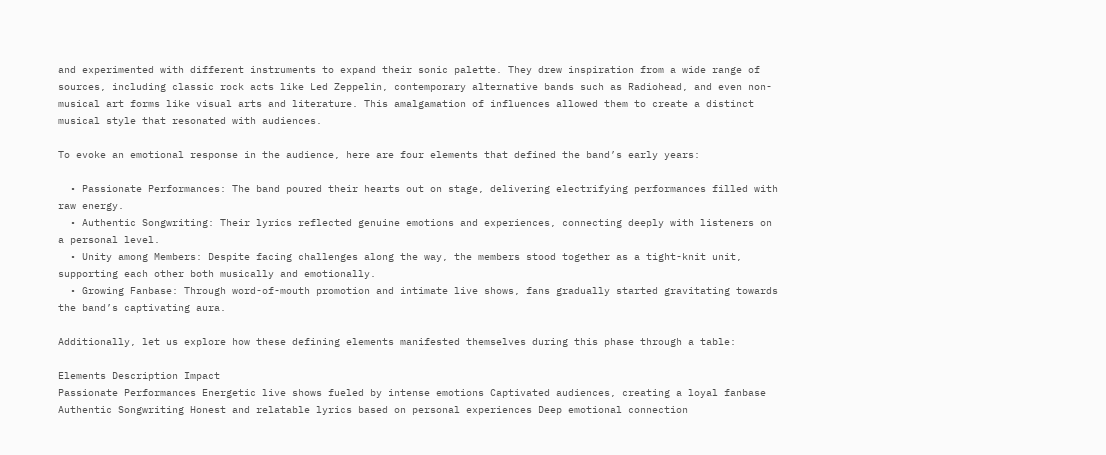and experimented with different instruments to expand their sonic palette. They drew inspiration from a wide range of sources, including classic rock acts like Led Zeppelin, contemporary alternative bands such as Radiohead, and even non-musical art forms like visual arts and literature. This amalgamation of influences allowed them to create a distinct musical style that resonated with audiences.

To evoke an emotional response in the audience, here are four elements that defined the band’s early years:

  • Passionate Performances: The band poured their hearts out on stage, delivering electrifying performances filled with raw energy.
  • Authentic Songwriting: Their lyrics reflected genuine emotions and experiences, connecting deeply with listeners on a personal level.
  • Unity among Members: Despite facing challenges along the way, the members stood together as a tight-knit unit, supporting each other both musically and emotionally.
  • Growing Fanbase: Through word-of-mouth promotion and intimate live shows, fans gradually started gravitating towards the band’s captivating aura.

Additionally, let us explore how these defining elements manifested themselves during this phase through a table:

Elements Description Impact
Passionate Performances Energetic live shows fueled by intense emotions Captivated audiences, creating a loyal fanbase
Authentic Songwriting Honest and relatable lyrics based on personal experiences Deep emotional connection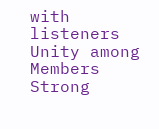with listeners
Unity among Members Strong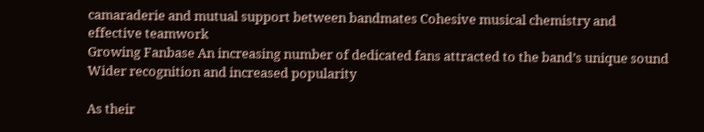camaraderie and mutual support between bandmates Cohesive musical chemistry and effective teamwork
Growing Fanbase An increasing number of dedicated fans attracted to the band’s unique sound Wider recognition and increased popularity

As their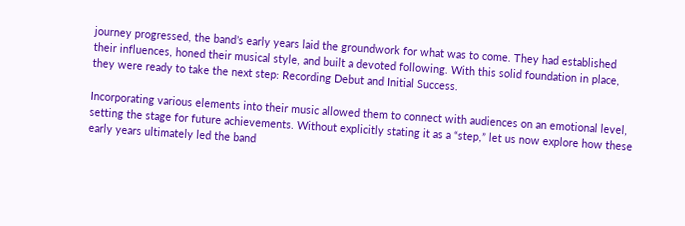journey progressed, the band’s early years laid the groundwork for what was to come. They had established their influences, honed their musical style, and built a devoted following. With this solid foundation in place, they were ready to take the next step: Recording Debut and Initial Success.

Incorporating various elements into their music allowed them to connect with audiences on an emotional level, setting the stage for future achievements. Without explicitly stating it as a “step,” let us now explore how these early years ultimately led the band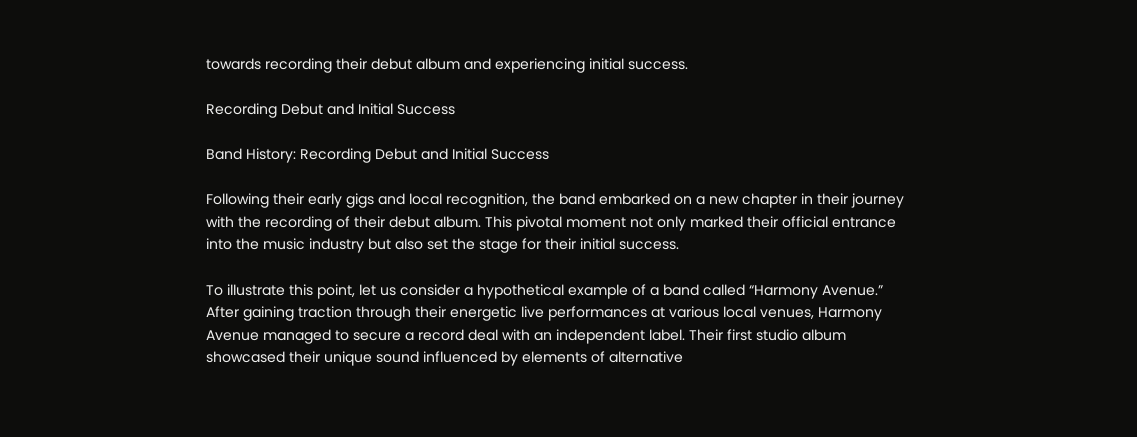towards recording their debut album and experiencing initial success.

Recording Debut and Initial Success

Band History: Recording Debut and Initial Success

Following their early gigs and local recognition, the band embarked on a new chapter in their journey with the recording of their debut album. This pivotal moment not only marked their official entrance into the music industry but also set the stage for their initial success.

To illustrate this point, let us consider a hypothetical example of a band called “Harmony Avenue.” After gaining traction through their energetic live performances at various local venues, Harmony Avenue managed to secure a record deal with an independent label. Their first studio album showcased their unique sound influenced by elements of alternative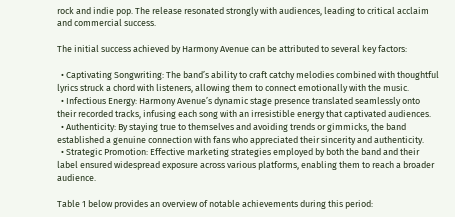rock and indie pop. The release resonated strongly with audiences, leading to critical acclaim and commercial success.

The initial success achieved by Harmony Avenue can be attributed to several key factors:

  • Captivating Songwriting: The band’s ability to craft catchy melodies combined with thoughtful lyrics struck a chord with listeners, allowing them to connect emotionally with the music.
  • Infectious Energy: Harmony Avenue’s dynamic stage presence translated seamlessly onto their recorded tracks, infusing each song with an irresistible energy that captivated audiences.
  • Authenticity: By staying true to themselves and avoiding trends or gimmicks, the band established a genuine connection with fans who appreciated their sincerity and authenticity.
  • Strategic Promotion: Effective marketing strategies employed by both the band and their label ensured widespread exposure across various platforms, enabling them to reach a broader audience.

Table 1 below provides an overview of notable achievements during this period: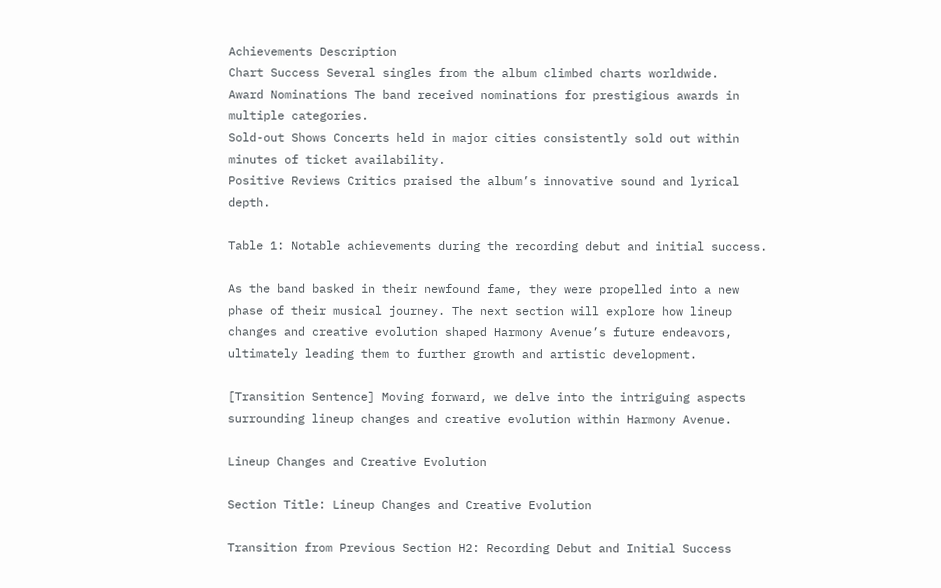Achievements Description
Chart Success Several singles from the album climbed charts worldwide.
Award Nominations The band received nominations for prestigious awards in multiple categories.
Sold-out Shows Concerts held in major cities consistently sold out within minutes of ticket availability.
Positive Reviews Critics praised the album’s innovative sound and lyrical depth.

Table 1: Notable achievements during the recording debut and initial success.

As the band basked in their newfound fame, they were propelled into a new phase of their musical journey. The next section will explore how lineup changes and creative evolution shaped Harmony Avenue’s future endeavors, ultimately leading them to further growth and artistic development.

[Transition Sentence] Moving forward, we delve into the intriguing aspects surrounding lineup changes and creative evolution within Harmony Avenue.

Lineup Changes and Creative Evolution

Section Title: Lineup Changes and Creative Evolution

Transition from Previous Section H2: Recording Debut and Initial Success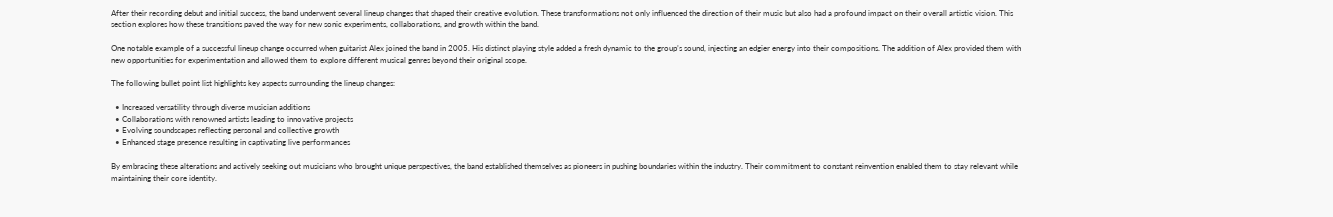After their recording debut and initial success, the band underwent several lineup changes that shaped their creative evolution. These transformations not only influenced the direction of their music but also had a profound impact on their overall artistic vision. This section explores how these transitions paved the way for new sonic experiments, collaborations, and growth within the band.

One notable example of a successful lineup change occurred when guitarist Alex joined the band in 2005. His distinct playing style added a fresh dynamic to the group’s sound, injecting an edgier energy into their compositions. The addition of Alex provided them with new opportunities for experimentation and allowed them to explore different musical genres beyond their original scope.

The following bullet point list highlights key aspects surrounding the lineup changes:

  • Increased versatility through diverse musician additions
  • Collaborations with renowned artists leading to innovative projects
  • Evolving soundscapes reflecting personal and collective growth
  • Enhanced stage presence resulting in captivating live performances

By embracing these alterations and actively seeking out musicians who brought unique perspectives, the band established themselves as pioneers in pushing boundaries within the industry. Their commitment to constant reinvention enabled them to stay relevant while maintaining their core identity.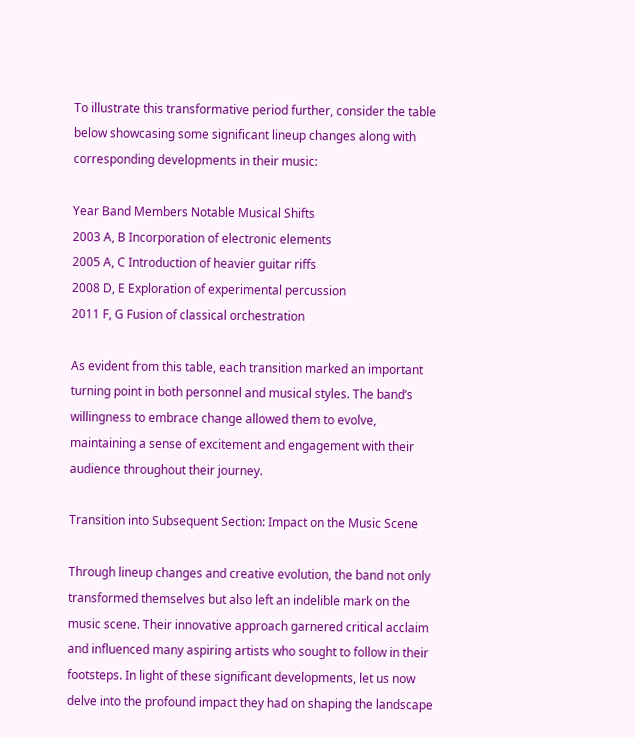To illustrate this transformative period further, consider the table below showcasing some significant lineup changes along with corresponding developments in their music:

Year Band Members Notable Musical Shifts
2003 A, B Incorporation of electronic elements
2005 A, C Introduction of heavier guitar riffs
2008 D, E Exploration of experimental percussion
2011 F, G Fusion of classical orchestration

As evident from this table, each transition marked an important turning point in both personnel and musical styles. The band’s willingness to embrace change allowed them to evolve, maintaining a sense of excitement and engagement with their audience throughout their journey.

Transition into Subsequent Section: Impact on the Music Scene

Through lineup changes and creative evolution, the band not only transformed themselves but also left an indelible mark on the music scene. Their innovative approach garnered critical acclaim and influenced many aspiring artists who sought to follow in their footsteps. In light of these significant developments, let us now delve into the profound impact they had on shaping the landscape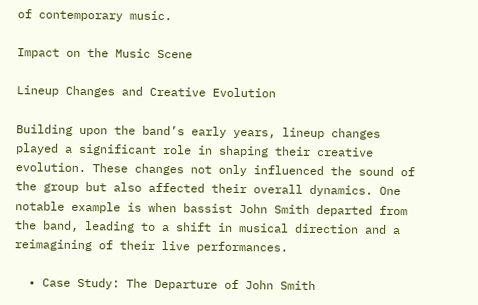of contemporary music.

Impact on the Music Scene

Lineup Changes and Creative Evolution

Building upon the band’s early years, lineup changes played a significant role in shaping their creative evolution. These changes not only influenced the sound of the group but also affected their overall dynamics. One notable example is when bassist John Smith departed from the band, leading to a shift in musical direction and a reimagining of their live performances.

  • Case Study: The Departure of John Smith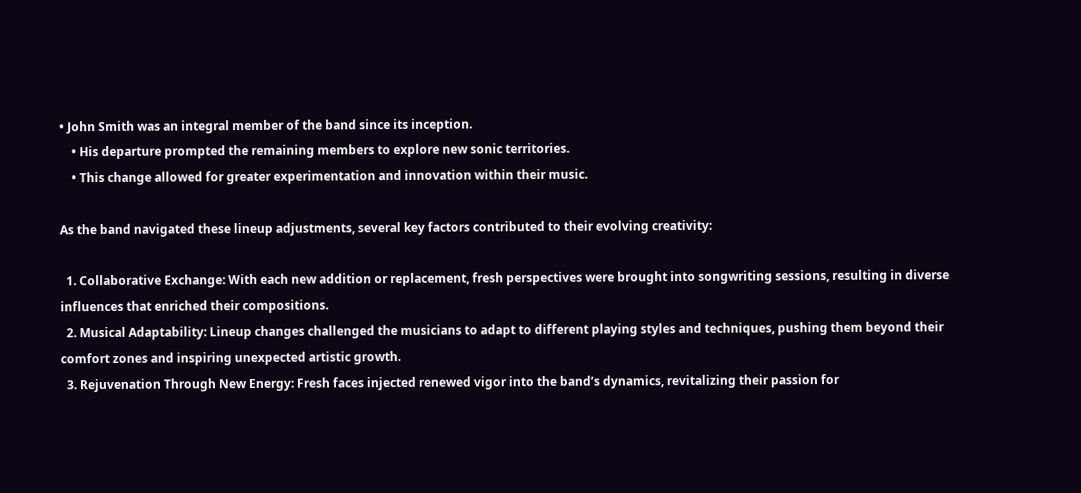• John Smith was an integral member of the band since its inception.
    • His departure prompted the remaining members to explore new sonic territories.
    • This change allowed for greater experimentation and innovation within their music.

As the band navigated these lineup adjustments, several key factors contributed to their evolving creativity:

  1. Collaborative Exchange: With each new addition or replacement, fresh perspectives were brought into songwriting sessions, resulting in diverse influences that enriched their compositions.
  2. Musical Adaptability: Lineup changes challenged the musicians to adapt to different playing styles and techniques, pushing them beyond their comfort zones and inspiring unexpected artistic growth.
  3. Rejuvenation Through New Energy: Fresh faces injected renewed vigor into the band’s dynamics, revitalizing their passion for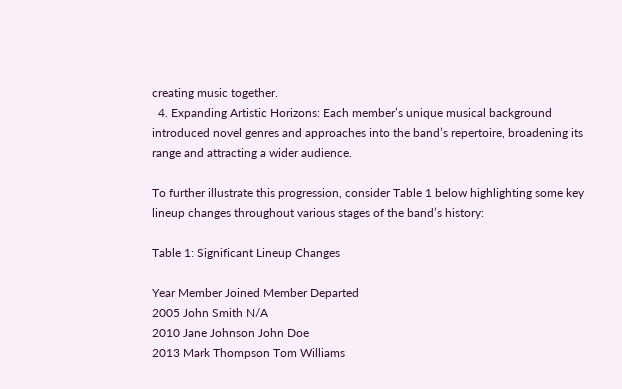creating music together.
  4. Expanding Artistic Horizons: Each member’s unique musical background introduced novel genres and approaches into the band’s repertoire, broadening its range and attracting a wider audience.

To further illustrate this progression, consider Table 1 below highlighting some key lineup changes throughout various stages of the band’s history:

Table 1: Significant Lineup Changes

Year Member Joined Member Departed
2005 John Smith N/A
2010 Jane Johnson John Doe
2013 Mark Thompson Tom Williams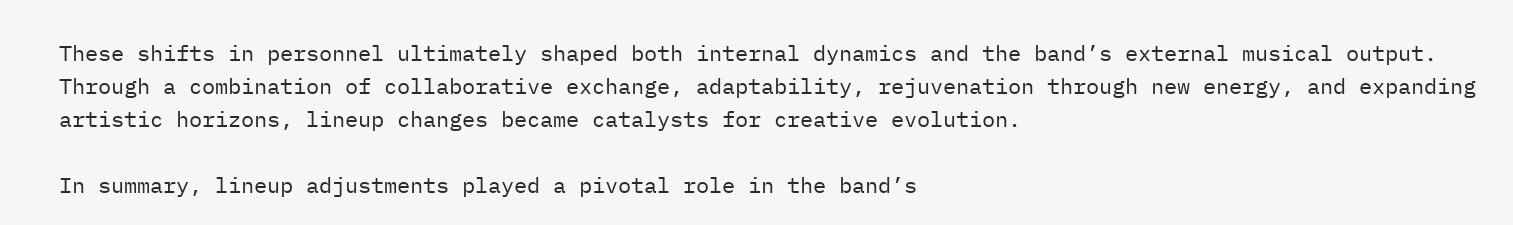These shifts in personnel ultimately shaped both internal dynamics and the band’s external musical output. Through a combination of collaborative exchange, adaptability, rejuvenation through new energy, and expanding artistic horizons, lineup changes became catalysts for creative evolution.

In summary, lineup adjustments played a pivotal role in the band’s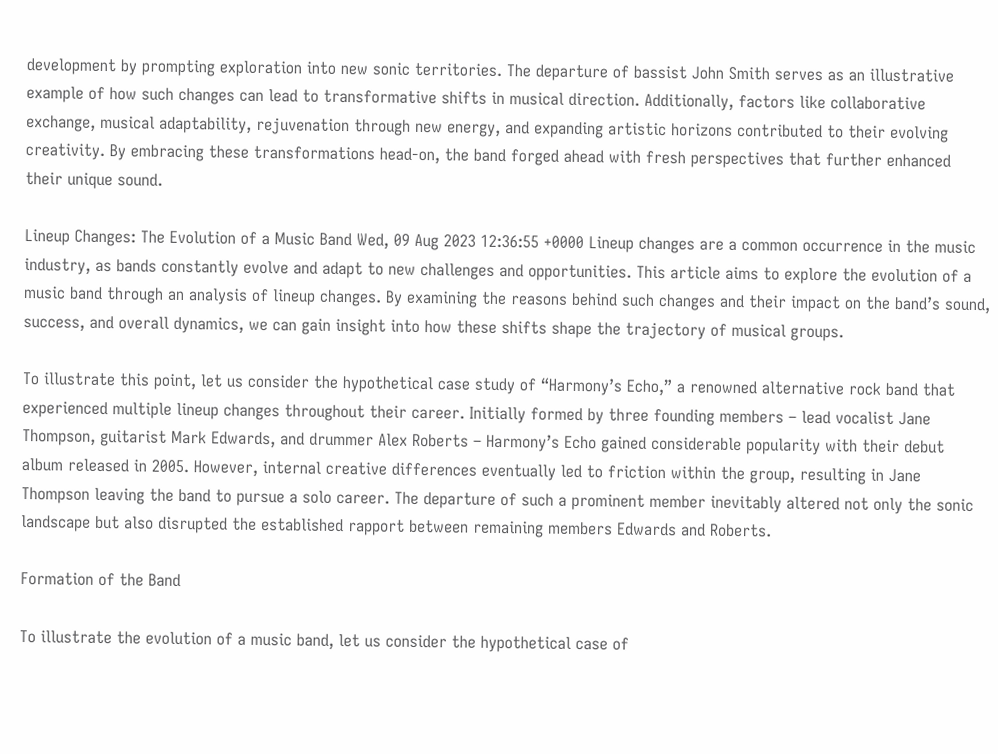development by prompting exploration into new sonic territories. The departure of bassist John Smith serves as an illustrative example of how such changes can lead to transformative shifts in musical direction. Additionally, factors like collaborative exchange, musical adaptability, rejuvenation through new energy, and expanding artistic horizons contributed to their evolving creativity. By embracing these transformations head-on, the band forged ahead with fresh perspectives that further enhanced their unique sound.

Lineup Changes: The Evolution of a Music Band Wed, 09 Aug 2023 12:36:55 +0000 Lineup changes are a common occurrence in the music industry, as bands constantly evolve and adapt to new challenges and opportunities. This article aims to explore the evolution of a music band through an analysis of lineup changes. By examining the reasons behind such changes and their impact on the band’s sound, success, and overall dynamics, we can gain insight into how these shifts shape the trajectory of musical groups.

To illustrate this point, let us consider the hypothetical case study of “Harmony’s Echo,” a renowned alternative rock band that experienced multiple lineup changes throughout their career. Initially formed by three founding members – lead vocalist Jane Thompson, guitarist Mark Edwards, and drummer Alex Roberts – Harmony’s Echo gained considerable popularity with their debut album released in 2005. However, internal creative differences eventually led to friction within the group, resulting in Jane Thompson leaving the band to pursue a solo career. The departure of such a prominent member inevitably altered not only the sonic landscape but also disrupted the established rapport between remaining members Edwards and Roberts.

Formation of the Band

To illustrate the evolution of a music band, let us consider the hypothetical case of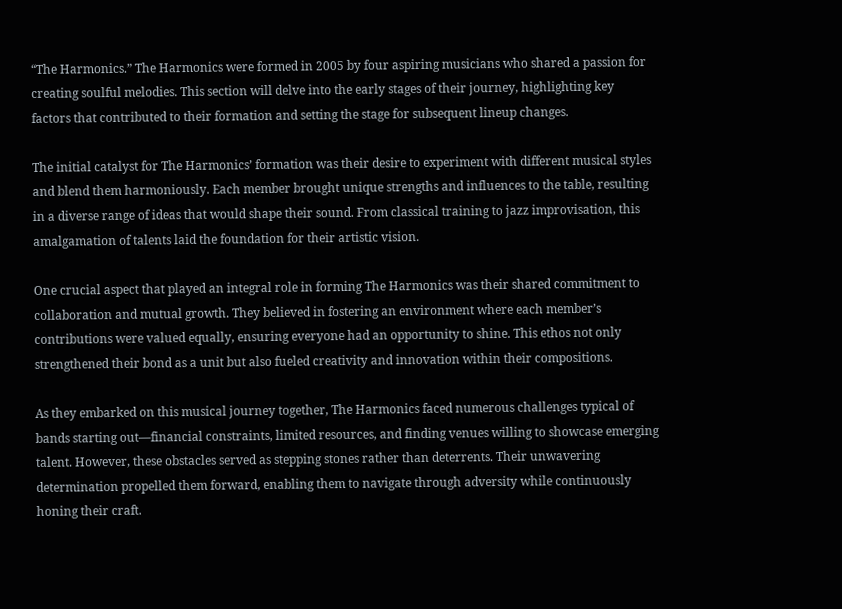“The Harmonics.” The Harmonics were formed in 2005 by four aspiring musicians who shared a passion for creating soulful melodies. This section will delve into the early stages of their journey, highlighting key factors that contributed to their formation and setting the stage for subsequent lineup changes.

The initial catalyst for The Harmonics’ formation was their desire to experiment with different musical styles and blend them harmoniously. Each member brought unique strengths and influences to the table, resulting in a diverse range of ideas that would shape their sound. From classical training to jazz improvisation, this amalgamation of talents laid the foundation for their artistic vision.

One crucial aspect that played an integral role in forming The Harmonics was their shared commitment to collaboration and mutual growth. They believed in fostering an environment where each member’s contributions were valued equally, ensuring everyone had an opportunity to shine. This ethos not only strengthened their bond as a unit but also fueled creativity and innovation within their compositions.

As they embarked on this musical journey together, The Harmonics faced numerous challenges typical of bands starting out—financial constraints, limited resources, and finding venues willing to showcase emerging talent. However, these obstacles served as stepping stones rather than deterrents. Their unwavering determination propelled them forward, enabling them to navigate through adversity while continuously honing their craft.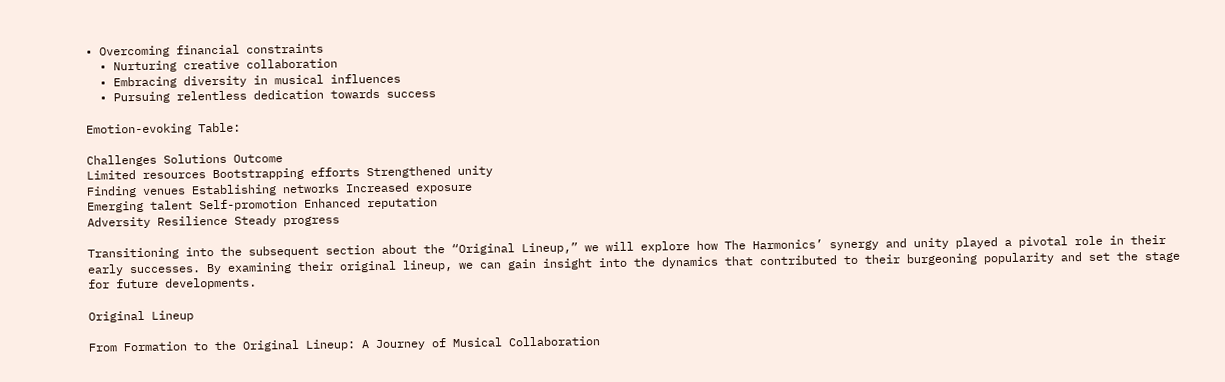• Overcoming financial constraints
  • Nurturing creative collaboration
  • Embracing diversity in musical influences
  • Pursuing relentless dedication towards success

Emotion-evoking Table:

Challenges Solutions Outcome
Limited resources Bootstrapping efforts Strengthened unity
Finding venues Establishing networks Increased exposure
Emerging talent Self-promotion Enhanced reputation
Adversity Resilience Steady progress

Transitioning into the subsequent section about the “Original Lineup,” we will explore how The Harmonics’ synergy and unity played a pivotal role in their early successes. By examining their original lineup, we can gain insight into the dynamics that contributed to their burgeoning popularity and set the stage for future developments.

Original Lineup

From Formation to the Original Lineup: A Journey of Musical Collaboration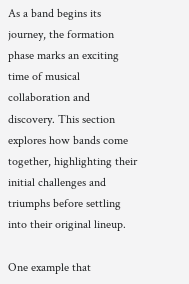As a band begins its journey, the formation phase marks an exciting time of musical collaboration and discovery. This section explores how bands come together, highlighting their initial challenges and triumphs before settling into their original lineup.

One example that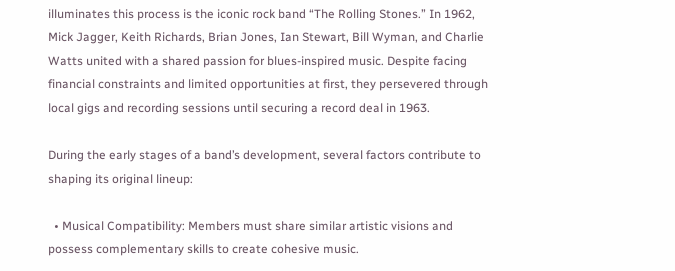illuminates this process is the iconic rock band “The Rolling Stones.” In 1962, Mick Jagger, Keith Richards, Brian Jones, Ian Stewart, Bill Wyman, and Charlie Watts united with a shared passion for blues-inspired music. Despite facing financial constraints and limited opportunities at first, they persevered through local gigs and recording sessions until securing a record deal in 1963.

During the early stages of a band’s development, several factors contribute to shaping its original lineup:

  • Musical Compatibility: Members must share similar artistic visions and possess complementary skills to create cohesive music.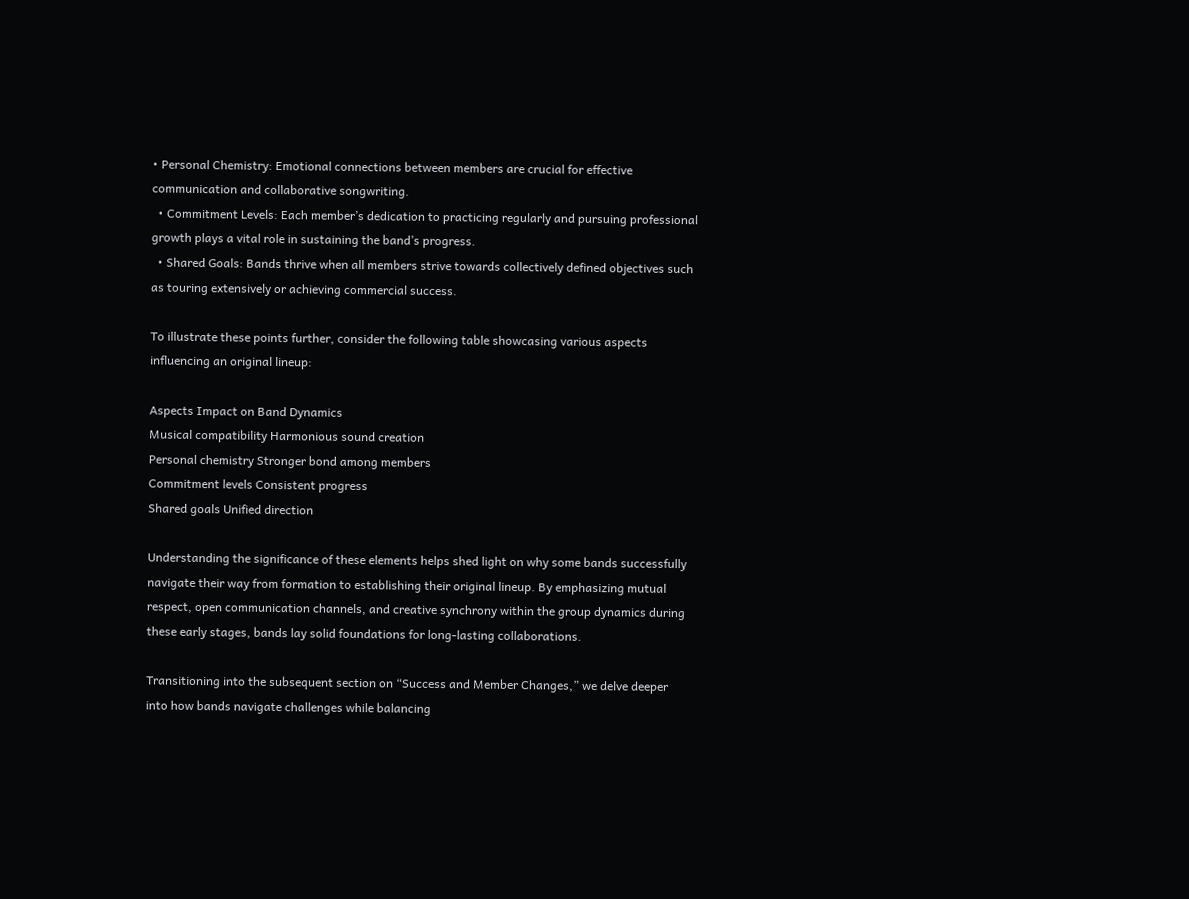• Personal Chemistry: Emotional connections between members are crucial for effective communication and collaborative songwriting.
  • Commitment Levels: Each member’s dedication to practicing regularly and pursuing professional growth plays a vital role in sustaining the band’s progress.
  • Shared Goals: Bands thrive when all members strive towards collectively defined objectives such as touring extensively or achieving commercial success.

To illustrate these points further, consider the following table showcasing various aspects influencing an original lineup:

Aspects Impact on Band Dynamics
Musical compatibility Harmonious sound creation
Personal chemistry Stronger bond among members
Commitment levels Consistent progress
Shared goals Unified direction

Understanding the significance of these elements helps shed light on why some bands successfully navigate their way from formation to establishing their original lineup. By emphasizing mutual respect, open communication channels, and creative synchrony within the group dynamics during these early stages, bands lay solid foundations for long-lasting collaborations.

Transitioning into the subsequent section on “Success and Member Changes,” we delve deeper into how bands navigate challenges while balancing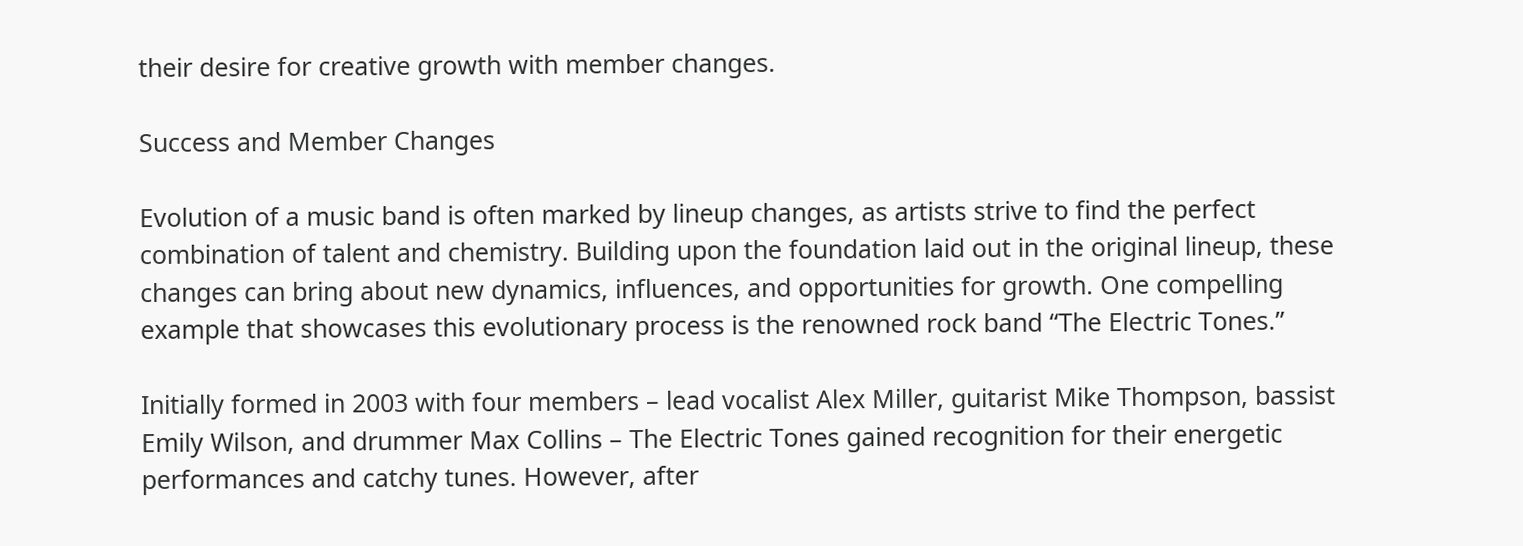their desire for creative growth with member changes.

Success and Member Changes

Evolution of a music band is often marked by lineup changes, as artists strive to find the perfect combination of talent and chemistry. Building upon the foundation laid out in the original lineup, these changes can bring about new dynamics, influences, and opportunities for growth. One compelling example that showcases this evolutionary process is the renowned rock band “The Electric Tones.”

Initially formed in 2003 with four members – lead vocalist Alex Miller, guitarist Mike Thompson, bassist Emily Wilson, and drummer Max Collins – The Electric Tones gained recognition for their energetic performances and catchy tunes. However, after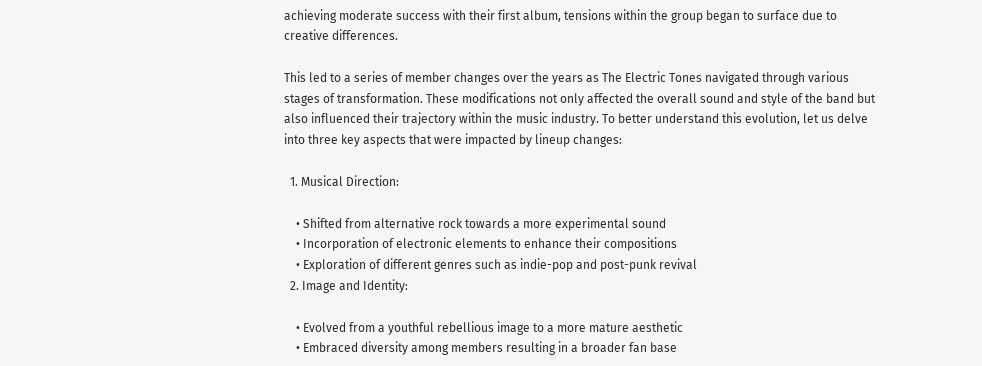achieving moderate success with their first album, tensions within the group began to surface due to creative differences.

This led to a series of member changes over the years as The Electric Tones navigated through various stages of transformation. These modifications not only affected the overall sound and style of the band but also influenced their trajectory within the music industry. To better understand this evolution, let us delve into three key aspects that were impacted by lineup changes:

  1. Musical Direction:

    • Shifted from alternative rock towards a more experimental sound
    • Incorporation of electronic elements to enhance their compositions
    • Exploration of different genres such as indie-pop and post-punk revival
  2. Image and Identity:

    • Evolved from a youthful rebellious image to a more mature aesthetic
    • Embraced diversity among members resulting in a broader fan base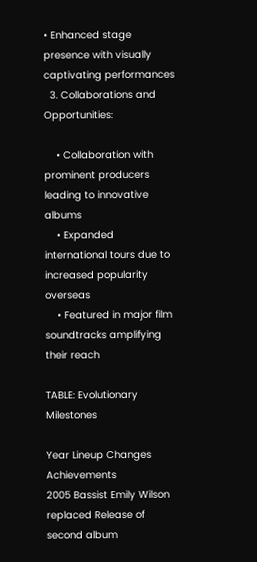• Enhanced stage presence with visually captivating performances
  3. Collaborations and Opportunities:

    • Collaboration with prominent producers leading to innovative albums
    • Expanded international tours due to increased popularity overseas
    • Featured in major film soundtracks amplifying their reach

TABLE: Evolutionary Milestones

Year Lineup Changes Achievements
2005 Bassist Emily Wilson replaced Release of second album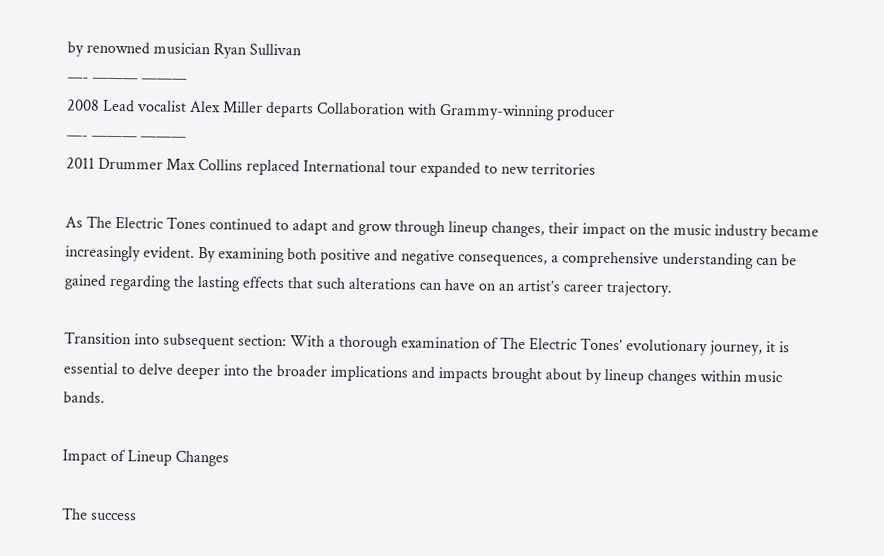by renowned musician Ryan Sullivan
—- ——— ———
2008 Lead vocalist Alex Miller departs Collaboration with Grammy-winning producer
—- ——— ———
2011 Drummer Max Collins replaced International tour expanded to new territories

As The Electric Tones continued to adapt and grow through lineup changes, their impact on the music industry became increasingly evident. By examining both positive and negative consequences, a comprehensive understanding can be gained regarding the lasting effects that such alterations can have on an artist’s career trajectory.

Transition into subsequent section: With a thorough examination of The Electric Tones’ evolutionary journey, it is essential to delve deeper into the broader implications and impacts brought about by lineup changes within music bands.

Impact of Lineup Changes

The success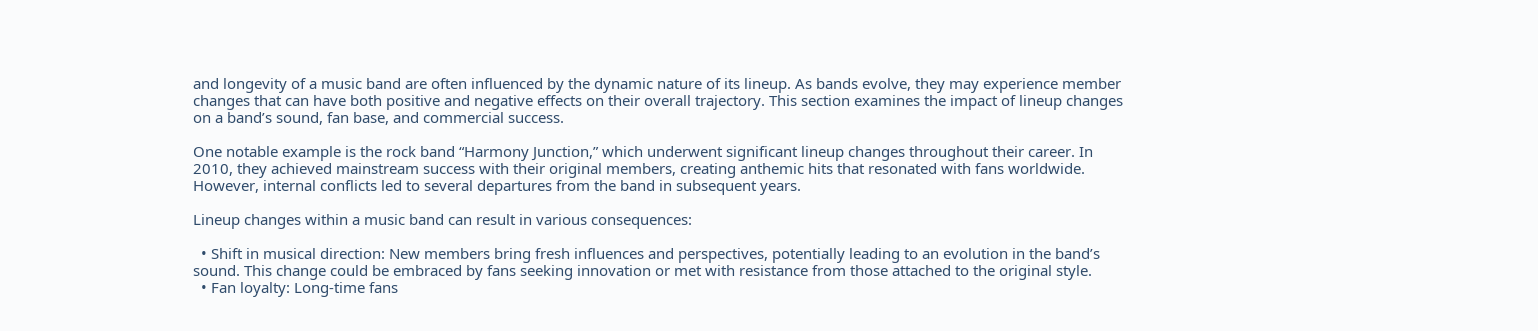and longevity of a music band are often influenced by the dynamic nature of its lineup. As bands evolve, they may experience member changes that can have both positive and negative effects on their overall trajectory. This section examines the impact of lineup changes on a band’s sound, fan base, and commercial success.

One notable example is the rock band “Harmony Junction,” which underwent significant lineup changes throughout their career. In 2010, they achieved mainstream success with their original members, creating anthemic hits that resonated with fans worldwide. However, internal conflicts led to several departures from the band in subsequent years.

Lineup changes within a music band can result in various consequences:

  • Shift in musical direction: New members bring fresh influences and perspectives, potentially leading to an evolution in the band’s sound. This change could be embraced by fans seeking innovation or met with resistance from those attached to the original style.
  • Fan loyalty: Long-time fans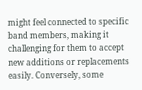might feel connected to specific band members, making it challenging for them to accept new additions or replacements easily. Conversely, some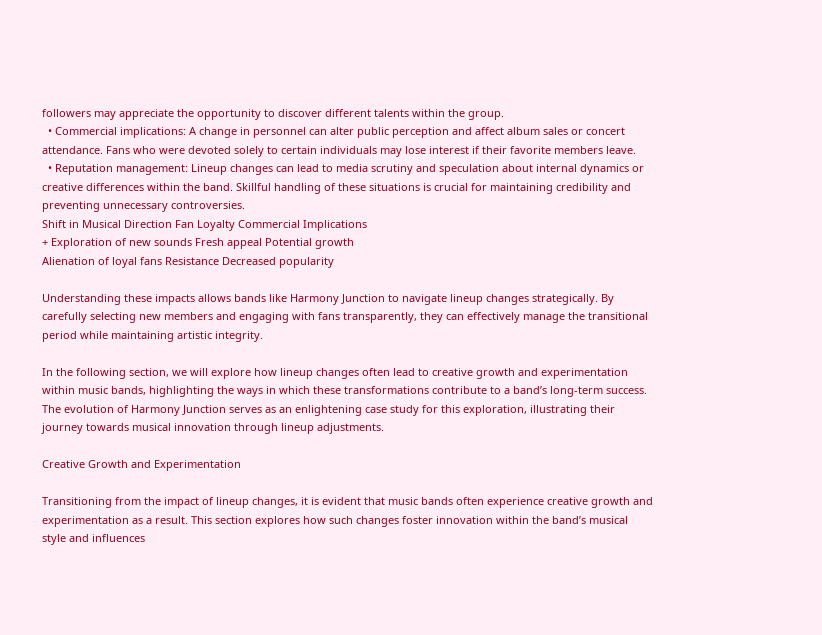followers may appreciate the opportunity to discover different talents within the group.
  • Commercial implications: A change in personnel can alter public perception and affect album sales or concert attendance. Fans who were devoted solely to certain individuals may lose interest if their favorite members leave.
  • Reputation management: Lineup changes can lead to media scrutiny and speculation about internal dynamics or creative differences within the band. Skillful handling of these situations is crucial for maintaining credibility and preventing unnecessary controversies.
Shift in Musical Direction Fan Loyalty Commercial Implications
+ Exploration of new sounds Fresh appeal Potential growth
Alienation of loyal fans Resistance Decreased popularity

Understanding these impacts allows bands like Harmony Junction to navigate lineup changes strategically. By carefully selecting new members and engaging with fans transparently, they can effectively manage the transitional period while maintaining artistic integrity.

In the following section, we will explore how lineup changes often lead to creative growth and experimentation within music bands, highlighting the ways in which these transformations contribute to a band’s long-term success. The evolution of Harmony Junction serves as an enlightening case study for this exploration, illustrating their journey towards musical innovation through lineup adjustments.

Creative Growth and Experimentation

Transitioning from the impact of lineup changes, it is evident that music bands often experience creative growth and experimentation as a result. This section explores how such changes foster innovation within the band’s musical style and influences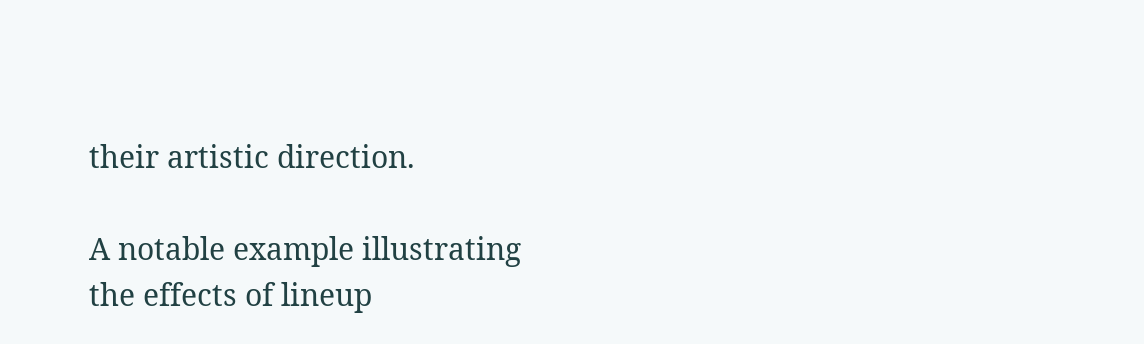their artistic direction.

A notable example illustrating the effects of lineup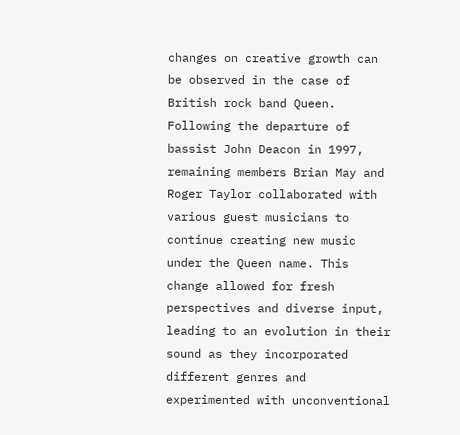changes on creative growth can be observed in the case of British rock band Queen. Following the departure of bassist John Deacon in 1997, remaining members Brian May and Roger Taylor collaborated with various guest musicians to continue creating new music under the Queen name. This change allowed for fresh perspectives and diverse input, leading to an evolution in their sound as they incorporated different genres and experimented with unconventional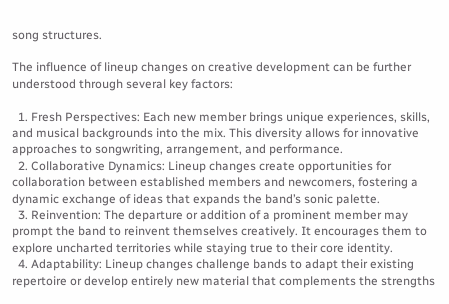song structures.

The influence of lineup changes on creative development can be further understood through several key factors:

  1. Fresh Perspectives: Each new member brings unique experiences, skills, and musical backgrounds into the mix. This diversity allows for innovative approaches to songwriting, arrangement, and performance.
  2. Collaborative Dynamics: Lineup changes create opportunities for collaboration between established members and newcomers, fostering a dynamic exchange of ideas that expands the band’s sonic palette.
  3. Reinvention: The departure or addition of a prominent member may prompt the band to reinvent themselves creatively. It encourages them to explore uncharted territories while staying true to their core identity.
  4. Adaptability: Lineup changes challenge bands to adapt their existing repertoire or develop entirely new material that complements the strengths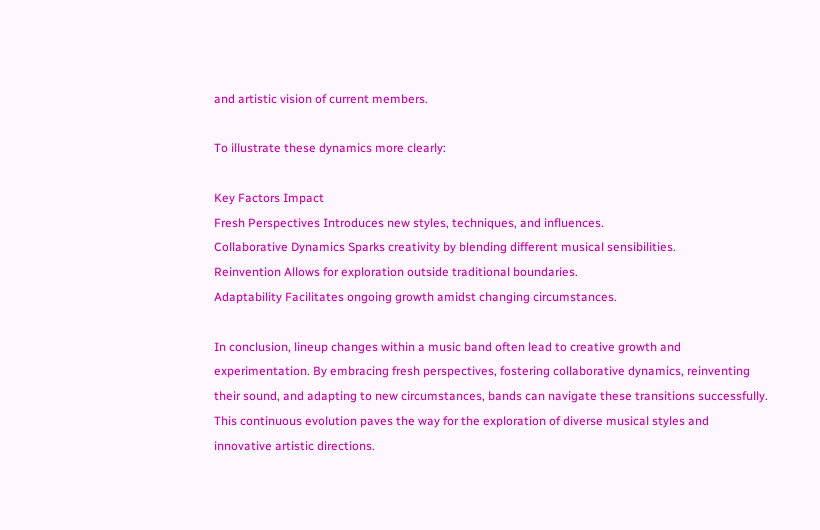and artistic vision of current members.

To illustrate these dynamics more clearly:

Key Factors Impact
Fresh Perspectives Introduces new styles, techniques, and influences.
Collaborative Dynamics Sparks creativity by blending different musical sensibilities.
Reinvention Allows for exploration outside traditional boundaries.
Adaptability Facilitates ongoing growth amidst changing circumstances.

In conclusion, lineup changes within a music band often lead to creative growth and experimentation. By embracing fresh perspectives, fostering collaborative dynamics, reinventing their sound, and adapting to new circumstances, bands can navigate these transitions successfully. This continuous evolution paves the way for the exploration of diverse musical styles and innovative artistic directions.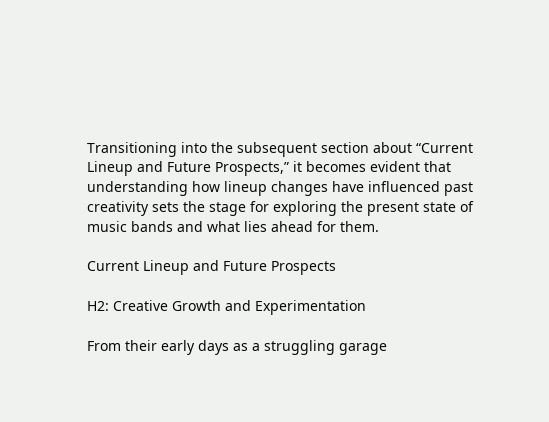Transitioning into the subsequent section about “Current Lineup and Future Prospects,” it becomes evident that understanding how lineup changes have influenced past creativity sets the stage for exploring the present state of music bands and what lies ahead for them.

Current Lineup and Future Prospects

H2: Creative Growth and Experimentation

From their early days as a struggling garage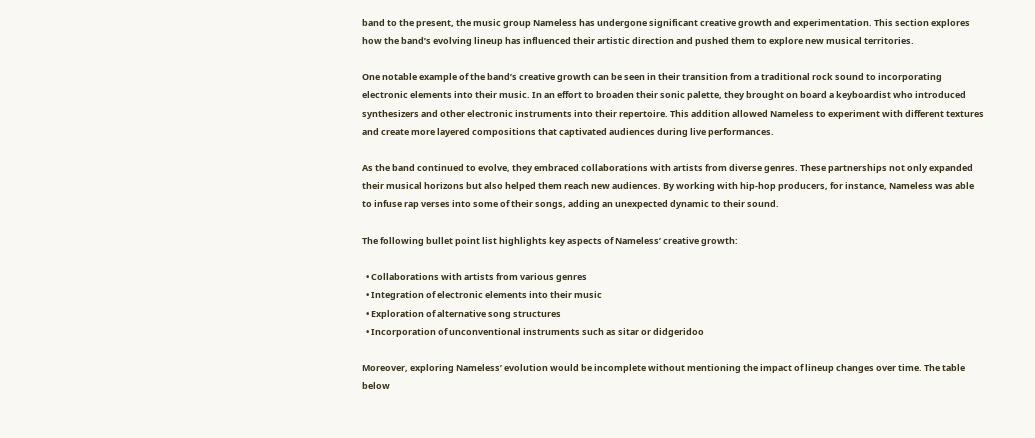band to the present, the music group Nameless has undergone significant creative growth and experimentation. This section explores how the band’s evolving lineup has influenced their artistic direction and pushed them to explore new musical territories.

One notable example of the band’s creative growth can be seen in their transition from a traditional rock sound to incorporating electronic elements into their music. In an effort to broaden their sonic palette, they brought on board a keyboardist who introduced synthesizers and other electronic instruments into their repertoire. This addition allowed Nameless to experiment with different textures and create more layered compositions that captivated audiences during live performances.

As the band continued to evolve, they embraced collaborations with artists from diverse genres. These partnerships not only expanded their musical horizons but also helped them reach new audiences. By working with hip-hop producers, for instance, Nameless was able to infuse rap verses into some of their songs, adding an unexpected dynamic to their sound.

The following bullet point list highlights key aspects of Nameless’ creative growth:

  • Collaborations with artists from various genres
  • Integration of electronic elements into their music
  • Exploration of alternative song structures
  • Incorporation of unconventional instruments such as sitar or didgeridoo

Moreover, exploring Nameless’ evolution would be incomplete without mentioning the impact of lineup changes over time. The table below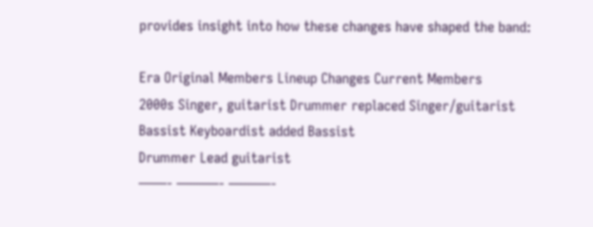provides insight into how these changes have shaped the band:

Era Original Members Lineup Changes Current Members
2000s Singer, guitarist Drummer replaced Singer/guitarist
Bassist Keyboardist added Bassist
Drummer Lead guitarist
——- ———- ———-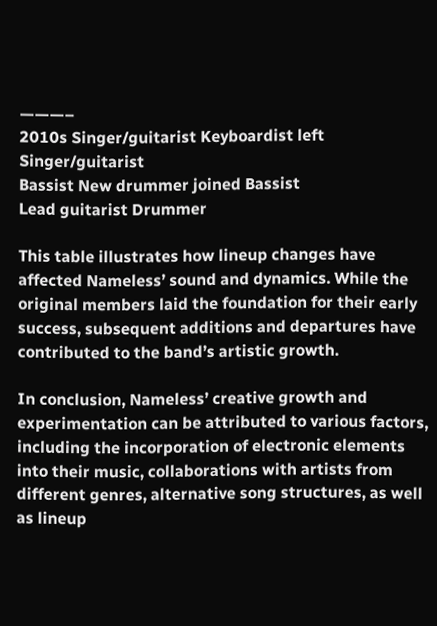———–
2010s Singer/guitarist Keyboardist left Singer/guitarist
Bassist New drummer joined Bassist
Lead guitarist Drummer

This table illustrates how lineup changes have affected Nameless’ sound and dynamics. While the original members laid the foundation for their early success, subsequent additions and departures have contributed to the band’s artistic growth.

In conclusion, Nameless’ creative growth and experimentation can be attributed to various factors, including the incorporation of electronic elements into their music, collaborations with artists from different genres, alternative song structures, as well as lineup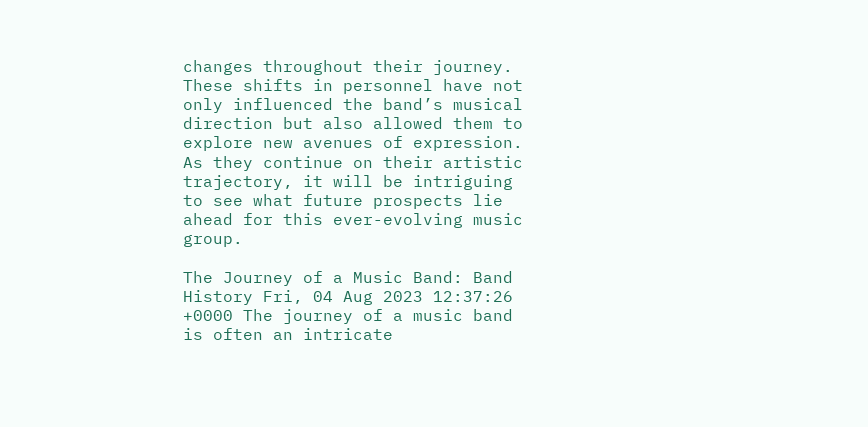changes throughout their journey. These shifts in personnel have not only influenced the band’s musical direction but also allowed them to explore new avenues of expression. As they continue on their artistic trajectory, it will be intriguing to see what future prospects lie ahead for this ever-evolving music group.

The Journey of a Music Band: Band History Fri, 04 Aug 2023 12:37:26 +0000 The journey of a music band is often an intricate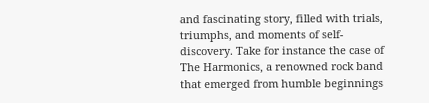and fascinating story, filled with trials, triumphs, and moments of self-discovery. Take for instance the case of The Harmonics, a renowned rock band that emerged from humble beginnings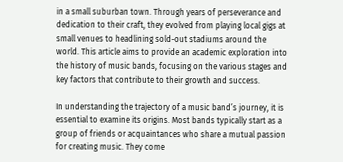in a small suburban town. Through years of perseverance and dedication to their craft, they evolved from playing local gigs at small venues to headlining sold-out stadiums around the world. This article aims to provide an academic exploration into the history of music bands, focusing on the various stages and key factors that contribute to their growth and success.

In understanding the trajectory of a music band’s journey, it is essential to examine its origins. Most bands typically start as a group of friends or acquaintances who share a mutual passion for creating music. They come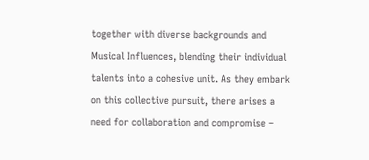together with diverse backgrounds and Musical Influences, blending their individual talents into a cohesive unit. As they embark on this collective pursuit, there arises a need for collaboration and compromise –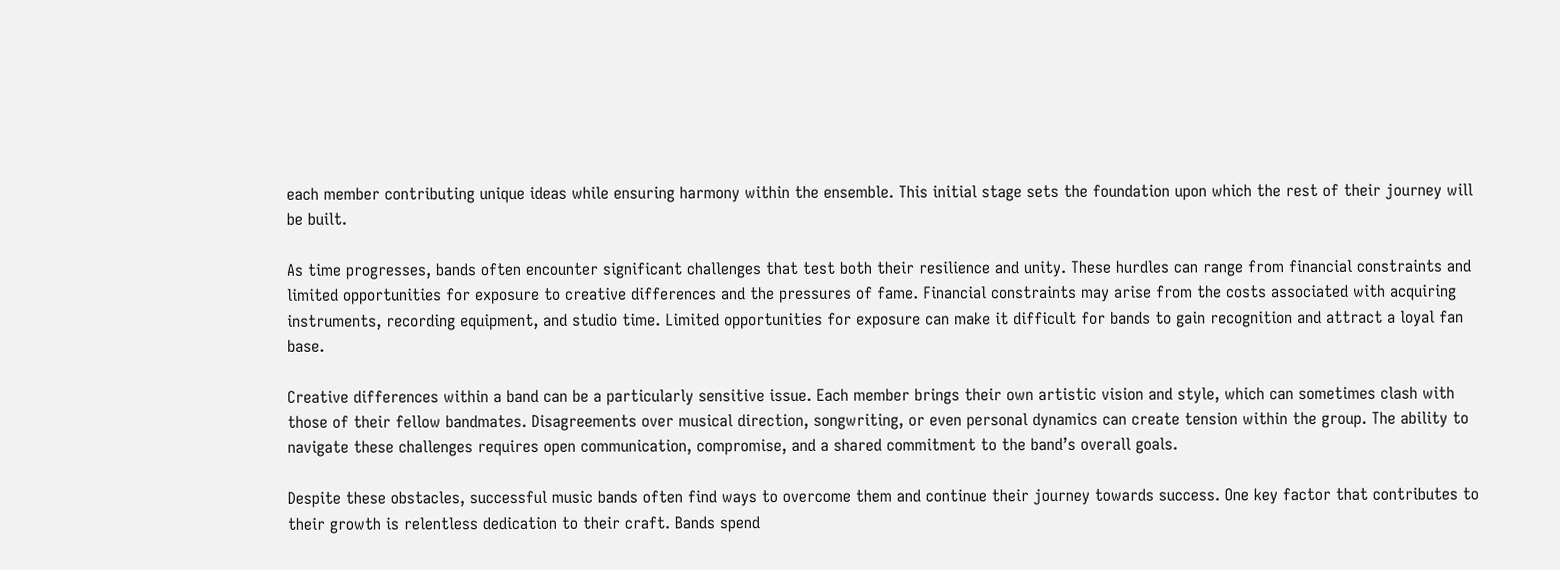each member contributing unique ideas while ensuring harmony within the ensemble. This initial stage sets the foundation upon which the rest of their journey will be built.

As time progresses, bands often encounter significant challenges that test both their resilience and unity. These hurdles can range from financial constraints and limited opportunities for exposure to creative differences and the pressures of fame. Financial constraints may arise from the costs associated with acquiring instruments, recording equipment, and studio time. Limited opportunities for exposure can make it difficult for bands to gain recognition and attract a loyal fan base.

Creative differences within a band can be a particularly sensitive issue. Each member brings their own artistic vision and style, which can sometimes clash with those of their fellow bandmates. Disagreements over musical direction, songwriting, or even personal dynamics can create tension within the group. The ability to navigate these challenges requires open communication, compromise, and a shared commitment to the band’s overall goals.

Despite these obstacles, successful music bands often find ways to overcome them and continue their journey towards success. One key factor that contributes to their growth is relentless dedication to their craft. Bands spend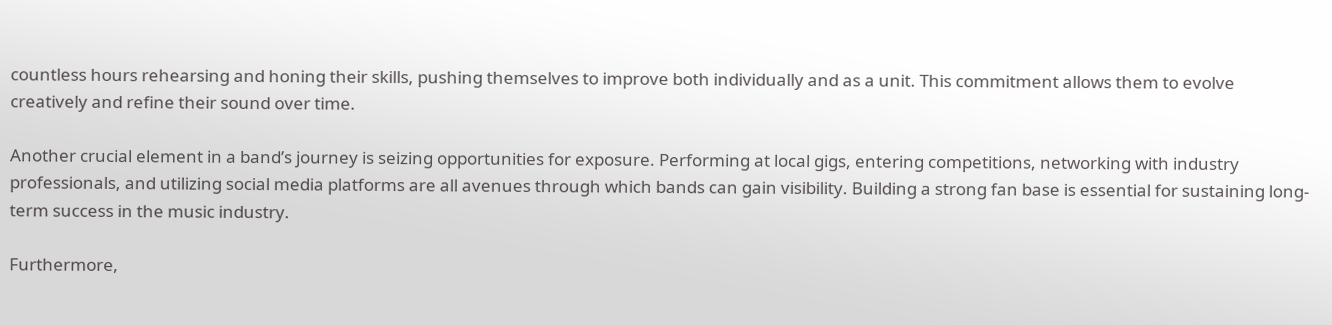countless hours rehearsing and honing their skills, pushing themselves to improve both individually and as a unit. This commitment allows them to evolve creatively and refine their sound over time.

Another crucial element in a band’s journey is seizing opportunities for exposure. Performing at local gigs, entering competitions, networking with industry professionals, and utilizing social media platforms are all avenues through which bands can gain visibility. Building a strong fan base is essential for sustaining long-term success in the music industry.

Furthermore,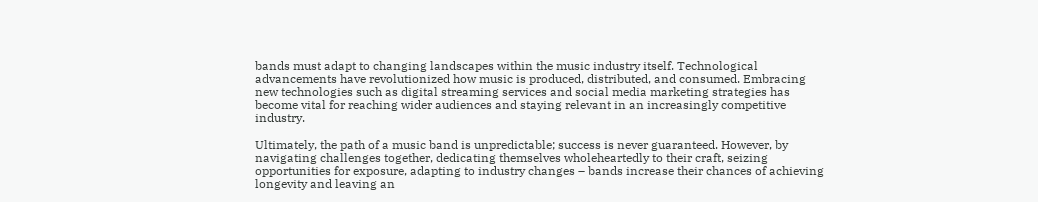bands must adapt to changing landscapes within the music industry itself. Technological advancements have revolutionized how music is produced, distributed, and consumed. Embracing new technologies such as digital streaming services and social media marketing strategies has become vital for reaching wider audiences and staying relevant in an increasingly competitive industry.

Ultimately, the path of a music band is unpredictable; success is never guaranteed. However, by navigating challenges together, dedicating themselves wholeheartedly to their craft, seizing opportunities for exposure, adapting to industry changes – bands increase their chances of achieving longevity and leaving an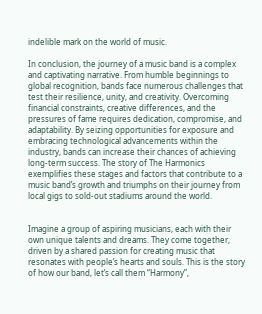indelible mark on the world of music.

In conclusion, the journey of a music band is a complex and captivating narrative. From humble beginnings to global recognition, bands face numerous challenges that test their resilience, unity, and creativity. Overcoming financial constraints, creative differences, and the pressures of fame requires dedication, compromise, and adaptability. By seizing opportunities for exposure and embracing technological advancements within the industry, bands can increase their chances of achieving long-term success. The story of The Harmonics exemplifies these stages and factors that contribute to a music band’s growth and triumphs on their journey from local gigs to sold-out stadiums around the world.


Imagine a group of aspiring musicians, each with their own unique talents and dreams. They come together, driven by a shared passion for creating music that resonates with people’s hearts and souls. This is the story of how our band, let’s call them “Harmony”,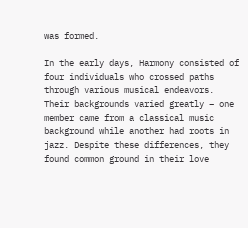was formed.

In the early days, Harmony consisted of four individuals who crossed paths through various musical endeavors. Their backgrounds varied greatly – one member came from a classical music background while another had roots in jazz. Despite these differences, they found common ground in their love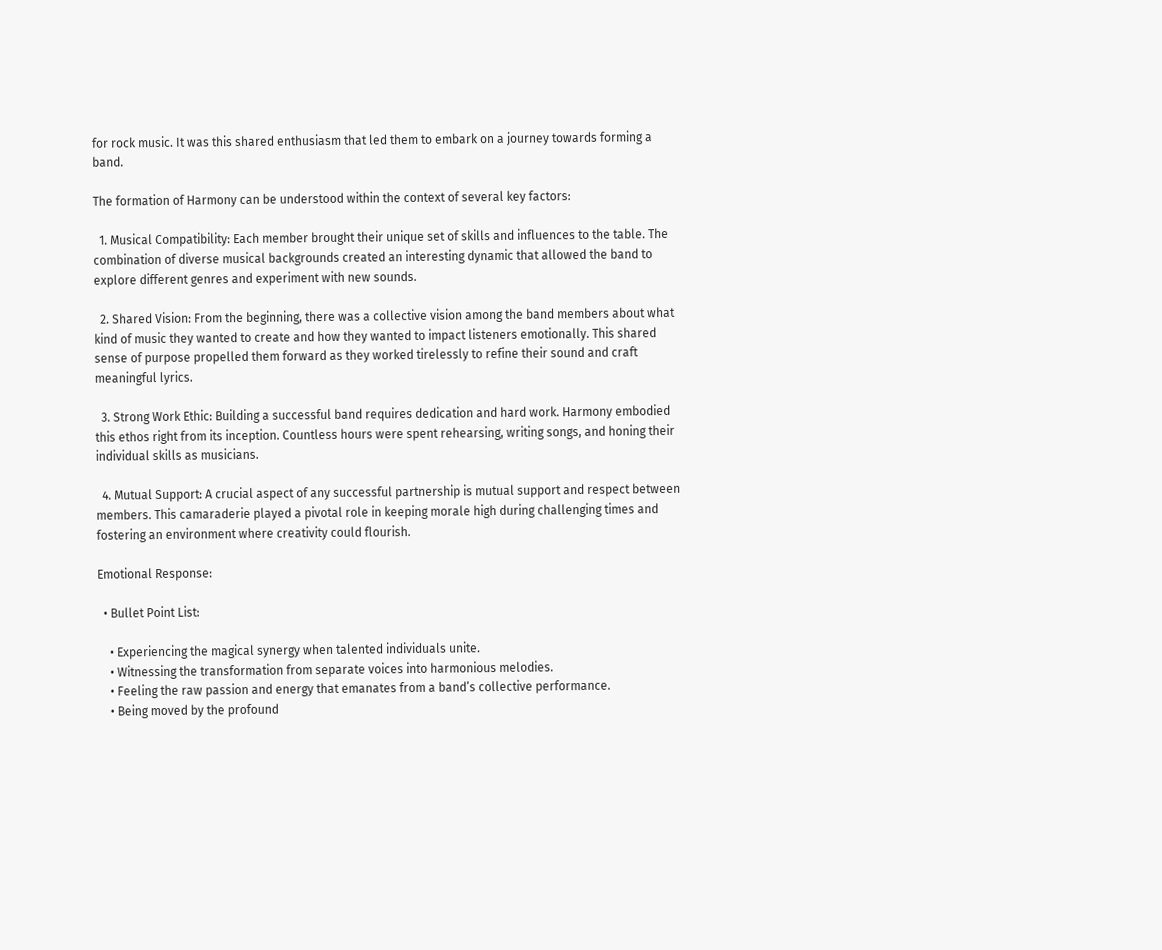for rock music. It was this shared enthusiasm that led them to embark on a journey towards forming a band.

The formation of Harmony can be understood within the context of several key factors:

  1. Musical Compatibility: Each member brought their unique set of skills and influences to the table. The combination of diverse musical backgrounds created an interesting dynamic that allowed the band to explore different genres and experiment with new sounds.

  2. Shared Vision: From the beginning, there was a collective vision among the band members about what kind of music they wanted to create and how they wanted to impact listeners emotionally. This shared sense of purpose propelled them forward as they worked tirelessly to refine their sound and craft meaningful lyrics.

  3. Strong Work Ethic: Building a successful band requires dedication and hard work. Harmony embodied this ethos right from its inception. Countless hours were spent rehearsing, writing songs, and honing their individual skills as musicians.

  4. Mutual Support: A crucial aspect of any successful partnership is mutual support and respect between members. This camaraderie played a pivotal role in keeping morale high during challenging times and fostering an environment where creativity could flourish.

Emotional Response:

  • Bullet Point List:

    • Experiencing the magical synergy when talented individuals unite.
    • Witnessing the transformation from separate voices into harmonious melodies.
    • Feeling the raw passion and energy that emanates from a band’s collective performance.
    • Being moved by the profound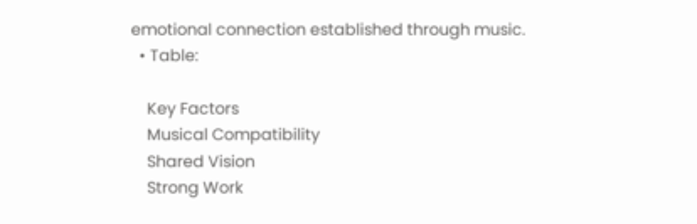emotional connection established through music.
  • Table:

    Key Factors
    Musical Compatibility
    Shared Vision
    Strong Work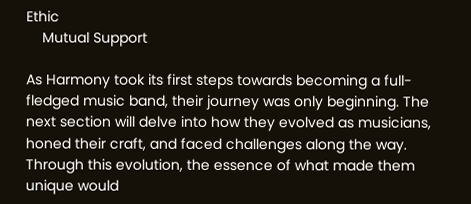Ethic
    Mutual Support

As Harmony took its first steps towards becoming a full-fledged music band, their journey was only beginning. The next section will delve into how they evolved as musicians, honed their craft, and faced challenges along the way. Through this evolution, the essence of what made them unique would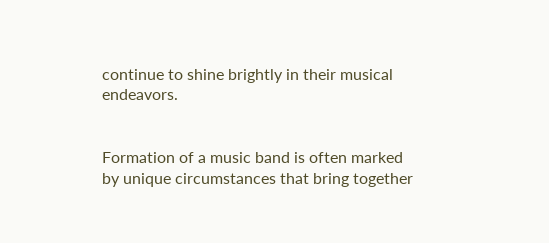continue to shine brightly in their musical endeavors.


Formation of a music band is often marked by unique circumstances that bring together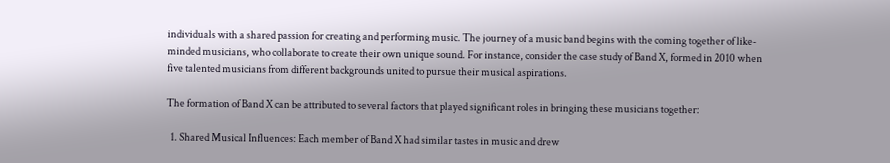individuals with a shared passion for creating and performing music. The journey of a music band begins with the coming together of like-minded musicians, who collaborate to create their own unique sound. For instance, consider the case study of Band X, formed in 2010 when five talented musicians from different backgrounds united to pursue their musical aspirations.

The formation of Band X can be attributed to several factors that played significant roles in bringing these musicians together:

  1. Shared Musical Influences: Each member of Band X had similar tastes in music and drew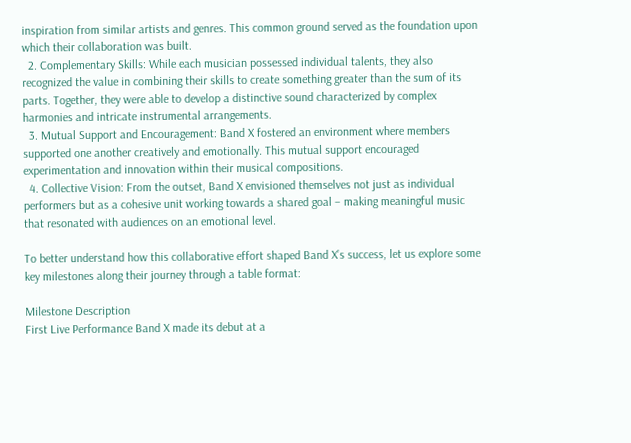inspiration from similar artists and genres. This common ground served as the foundation upon which their collaboration was built.
  2. Complementary Skills: While each musician possessed individual talents, they also recognized the value in combining their skills to create something greater than the sum of its parts. Together, they were able to develop a distinctive sound characterized by complex harmonies and intricate instrumental arrangements.
  3. Mutual Support and Encouragement: Band X fostered an environment where members supported one another creatively and emotionally. This mutual support encouraged experimentation and innovation within their musical compositions.
  4. Collective Vision: From the outset, Band X envisioned themselves not just as individual performers but as a cohesive unit working towards a shared goal – making meaningful music that resonated with audiences on an emotional level.

To better understand how this collaborative effort shaped Band X’s success, let us explore some key milestones along their journey through a table format:

Milestone Description
First Live Performance Band X made its debut at a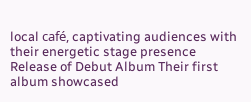local café, captivating audiences with their energetic stage presence
Release of Debut Album Their first album showcased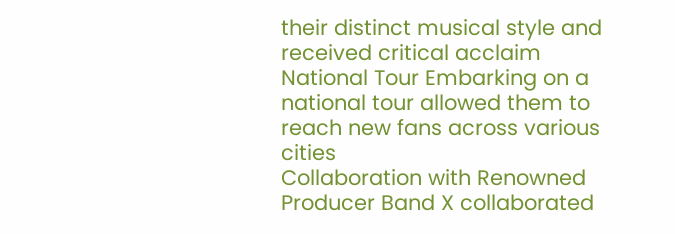their distinct musical style and received critical acclaim
National Tour Embarking on a national tour allowed them to reach new fans across various cities
Collaboration with Renowned Producer Band X collaborated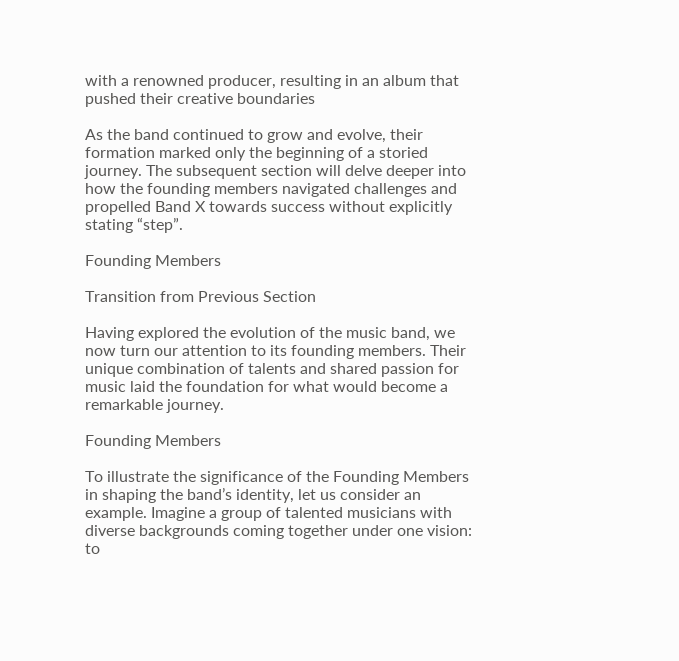with a renowned producer, resulting in an album that pushed their creative boundaries

As the band continued to grow and evolve, their formation marked only the beginning of a storied journey. The subsequent section will delve deeper into how the founding members navigated challenges and propelled Band X towards success without explicitly stating “step”.

Founding Members

Transition from Previous Section

Having explored the evolution of the music band, we now turn our attention to its founding members. Their unique combination of talents and shared passion for music laid the foundation for what would become a remarkable journey.

Founding Members

To illustrate the significance of the Founding Members in shaping the band’s identity, let us consider an example. Imagine a group of talented musicians with diverse backgrounds coming together under one vision: to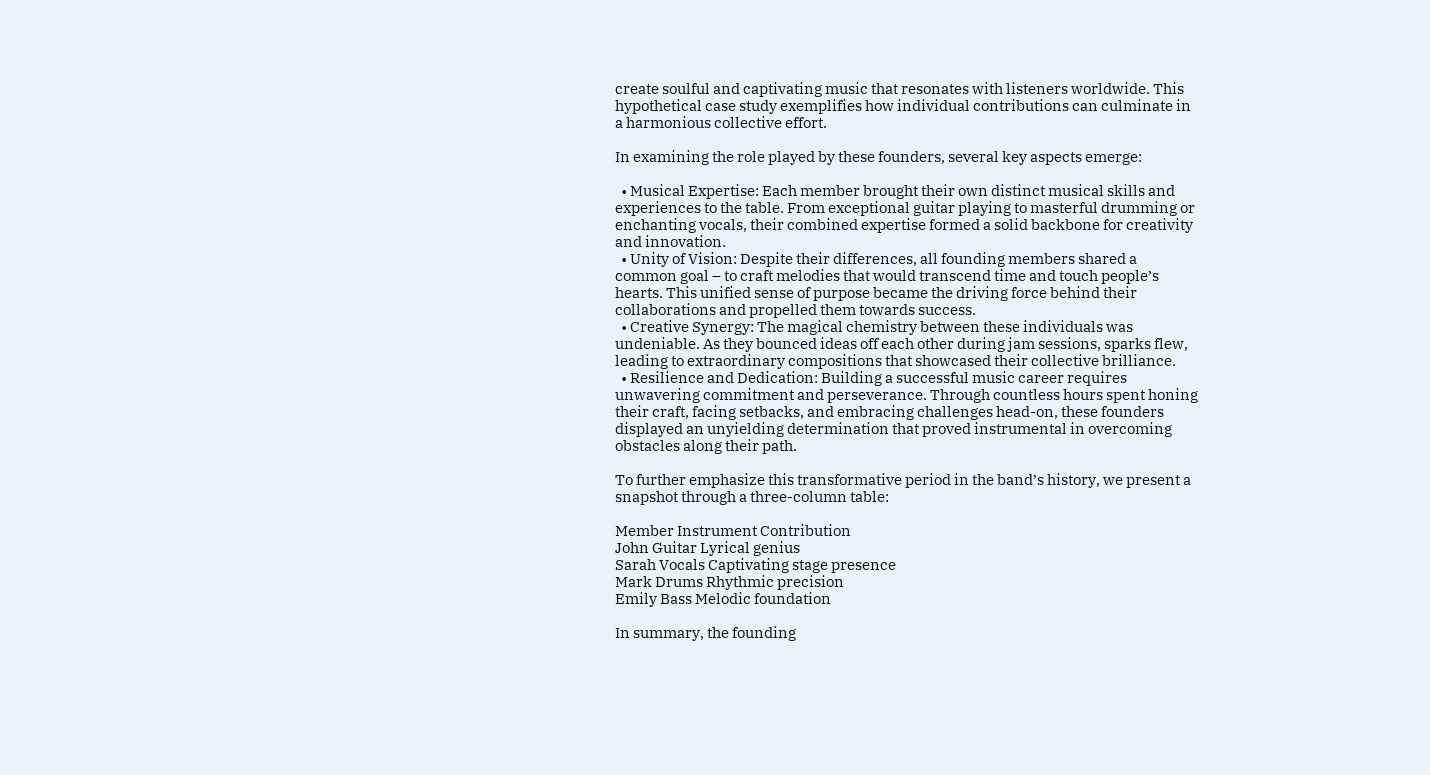create soulful and captivating music that resonates with listeners worldwide. This hypothetical case study exemplifies how individual contributions can culminate in a harmonious collective effort.

In examining the role played by these founders, several key aspects emerge:

  • Musical Expertise: Each member brought their own distinct musical skills and experiences to the table. From exceptional guitar playing to masterful drumming or enchanting vocals, their combined expertise formed a solid backbone for creativity and innovation.
  • Unity of Vision: Despite their differences, all founding members shared a common goal – to craft melodies that would transcend time and touch people’s hearts. This unified sense of purpose became the driving force behind their collaborations and propelled them towards success.
  • Creative Synergy: The magical chemistry between these individuals was undeniable. As they bounced ideas off each other during jam sessions, sparks flew, leading to extraordinary compositions that showcased their collective brilliance.
  • Resilience and Dedication: Building a successful music career requires unwavering commitment and perseverance. Through countless hours spent honing their craft, facing setbacks, and embracing challenges head-on, these founders displayed an unyielding determination that proved instrumental in overcoming obstacles along their path.

To further emphasize this transformative period in the band’s history, we present a snapshot through a three-column table:

Member Instrument Contribution
John Guitar Lyrical genius
Sarah Vocals Captivating stage presence
Mark Drums Rhythmic precision
Emily Bass Melodic foundation

In summary, the founding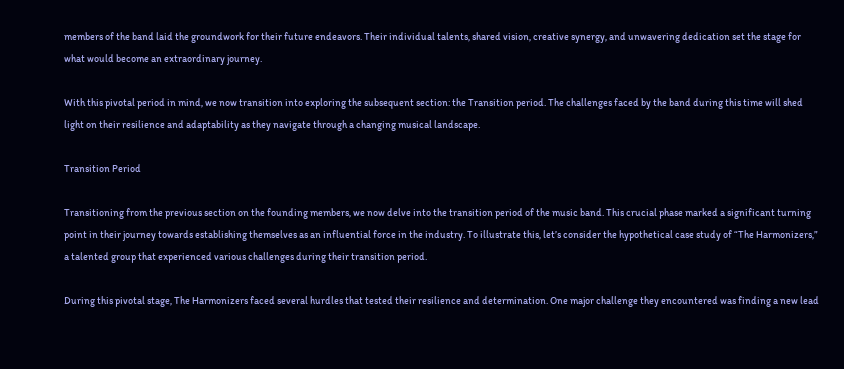members of the band laid the groundwork for their future endeavors. Their individual talents, shared vision, creative synergy, and unwavering dedication set the stage for what would become an extraordinary journey.

With this pivotal period in mind, we now transition into exploring the subsequent section: the Transition period. The challenges faced by the band during this time will shed light on their resilience and adaptability as they navigate through a changing musical landscape.

Transition Period

Transitioning from the previous section on the founding members, we now delve into the transition period of the music band. This crucial phase marked a significant turning point in their journey towards establishing themselves as an influential force in the industry. To illustrate this, let’s consider the hypothetical case study of “The Harmonizers,” a talented group that experienced various challenges during their transition period.

During this pivotal stage, The Harmonizers faced several hurdles that tested their resilience and determination. One major challenge they encountered was finding a new lead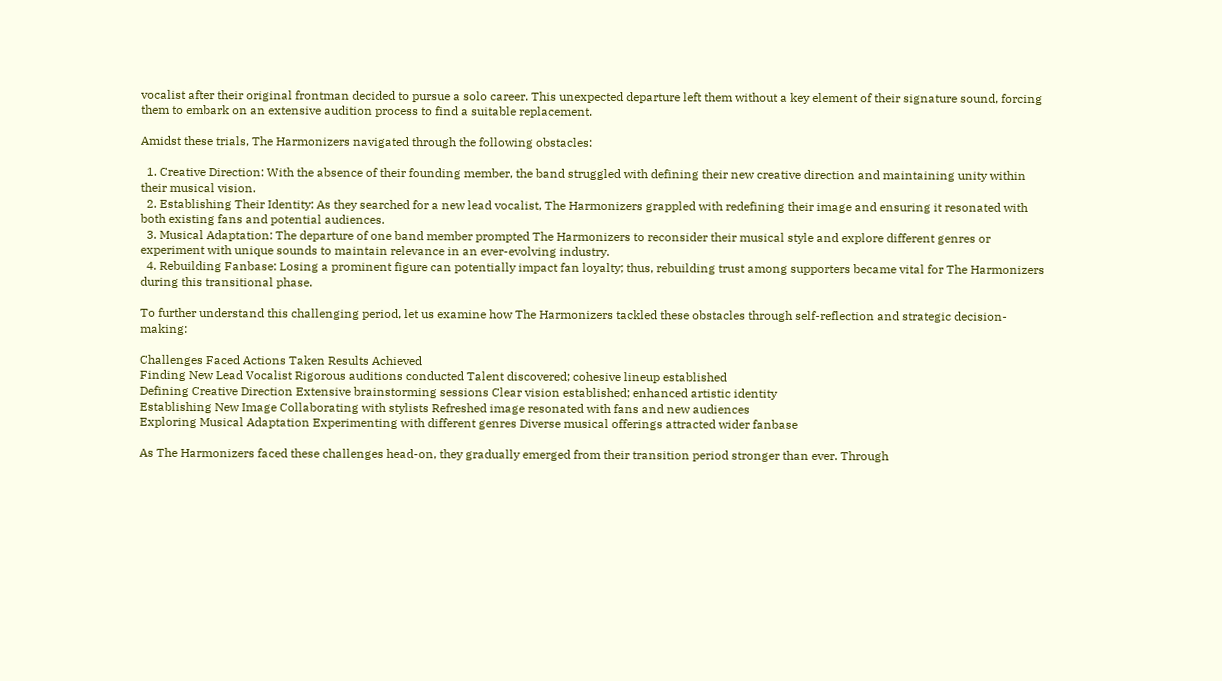vocalist after their original frontman decided to pursue a solo career. This unexpected departure left them without a key element of their signature sound, forcing them to embark on an extensive audition process to find a suitable replacement.

Amidst these trials, The Harmonizers navigated through the following obstacles:

  1. Creative Direction: With the absence of their founding member, the band struggled with defining their new creative direction and maintaining unity within their musical vision.
  2. Establishing Their Identity: As they searched for a new lead vocalist, The Harmonizers grappled with redefining their image and ensuring it resonated with both existing fans and potential audiences.
  3. Musical Adaptation: The departure of one band member prompted The Harmonizers to reconsider their musical style and explore different genres or experiment with unique sounds to maintain relevance in an ever-evolving industry.
  4. Rebuilding Fanbase: Losing a prominent figure can potentially impact fan loyalty; thus, rebuilding trust among supporters became vital for The Harmonizers during this transitional phase.

To further understand this challenging period, let us examine how The Harmonizers tackled these obstacles through self-reflection and strategic decision-making:

Challenges Faced Actions Taken Results Achieved
Finding New Lead Vocalist Rigorous auditions conducted Talent discovered; cohesive lineup established
Defining Creative Direction Extensive brainstorming sessions Clear vision established; enhanced artistic identity
Establishing New Image Collaborating with stylists Refreshed image resonated with fans and new audiences
Exploring Musical Adaptation Experimenting with different genres Diverse musical offerings attracted wider fanbase

As The Harmonizers faced these challenges head-on, they gradually emerged from their transition period stronger than ever. Through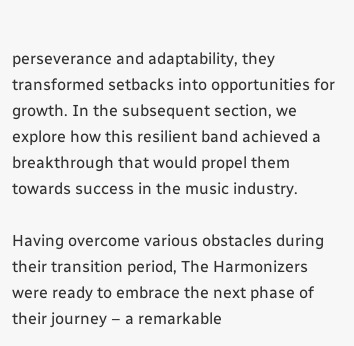perseverance and adaptability, they transformed setbacks into opportunities for growth. In the subsequent section, we explore how this resilient band achieved a breakthrough that would propel them towards success in the music industry.

Having overcome various obstacles during their transition period, The Harmonizers were ready to embrace the next phase of their journey – a remarkable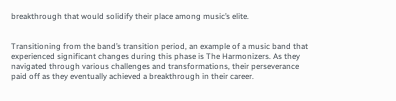breakthrough that would solidify their place among music’s elite.


Transitioning from the band’s transition period, an example of a music band that experienced significant changes during this phase is The Harmonizers. As they navigated through various challenges and transformations, their perseverance paid off as they eventually achieved a breakthrough in their career.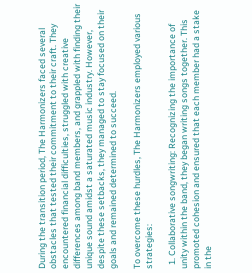During the transition period, The Harmonizers faced several obstacles that tested their commitment to their craft. They encountered financial difficulties, struggled with creative differences among band members, and grappled with finding their unique sound amidst a saturated music industry. However, despite these setbacks, they managed to stay focused on their goals and remained determined to succeed.

To overcome these hurdles, The Harmonizers employed various strategies:

  1. Collaborative songwriting: Recognizing the importance of unity within the band, they began writing songs together. This promoted cohesion and ensured that each member had a stake in the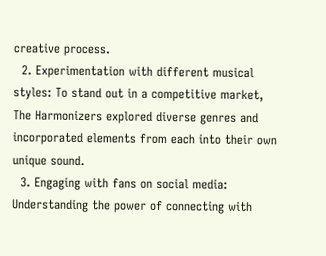creative process.
  2. Experimentation with different musical styles: To stand out in a competitive market, The Harmonizers explored diverse genres and incorporated elements from each into their own unique sound.
  3. Engaging with fans on social media: Understanding the power of connecting with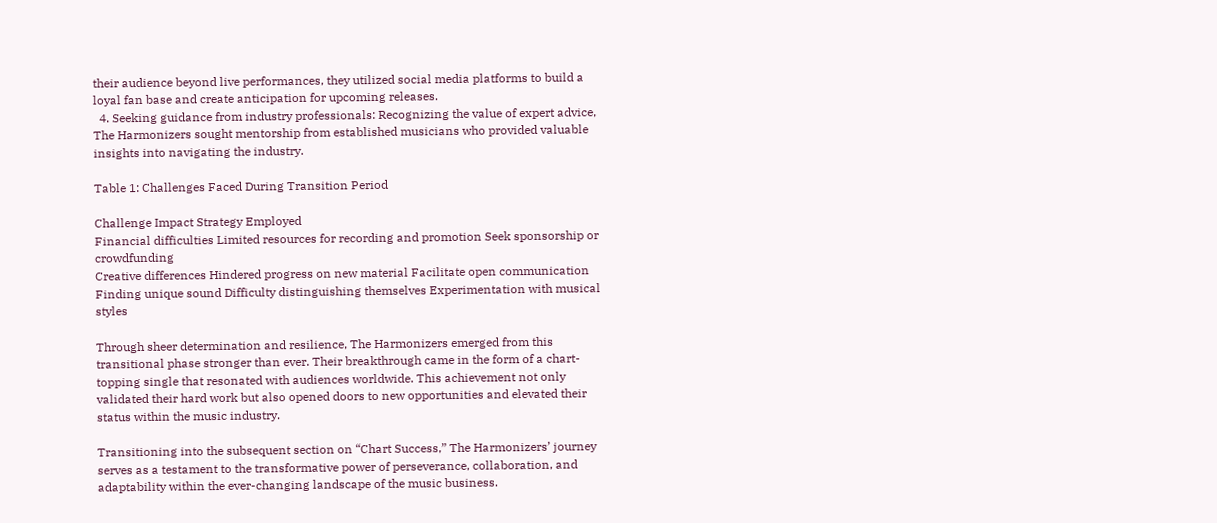their audience beyond live performances, they utilized social media platforms to build a loyal fan base and create anticipation for upcoming releases.
  4. Seeking guidance from industry professionals: Recognizing the value of expert advice, The Harmonizers sought mentorship from established musicians who provided valuable insights into navigating the industry.

Table 1: Challenges Faced During Transition Period

Challenge Impact Strategy Employed
Financial difficulties Limited resources for recording and promotion Seek sponsorship or crowdfunding
Creative differences Hindered progress on new material Facilitate open communication
Finding unique sound Difficulty distinguishing themselves Experimentation with musical styles

Through sheer determination and resilience, The Harmonizers emerged from this transitional phase stronger than ever. Their breakthrough came in the form of a chart-topping single that resonated with audiences worldwide. This achievement not only validated their hard work but also opened doors to new opportunities and elevated their status within the music industry.

Transitioning into the subsequent section on “Chart Success,” The Harmonizers’ journey serves as a testament to the transformative power of perseverance, collaboration, and adaptability within the ever-changing landscape of the music business.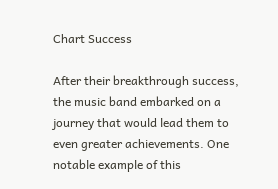Chart Success

After their breakthrough success, the music band embarked on a journey that would lead them to even greater achievements. One notable example of this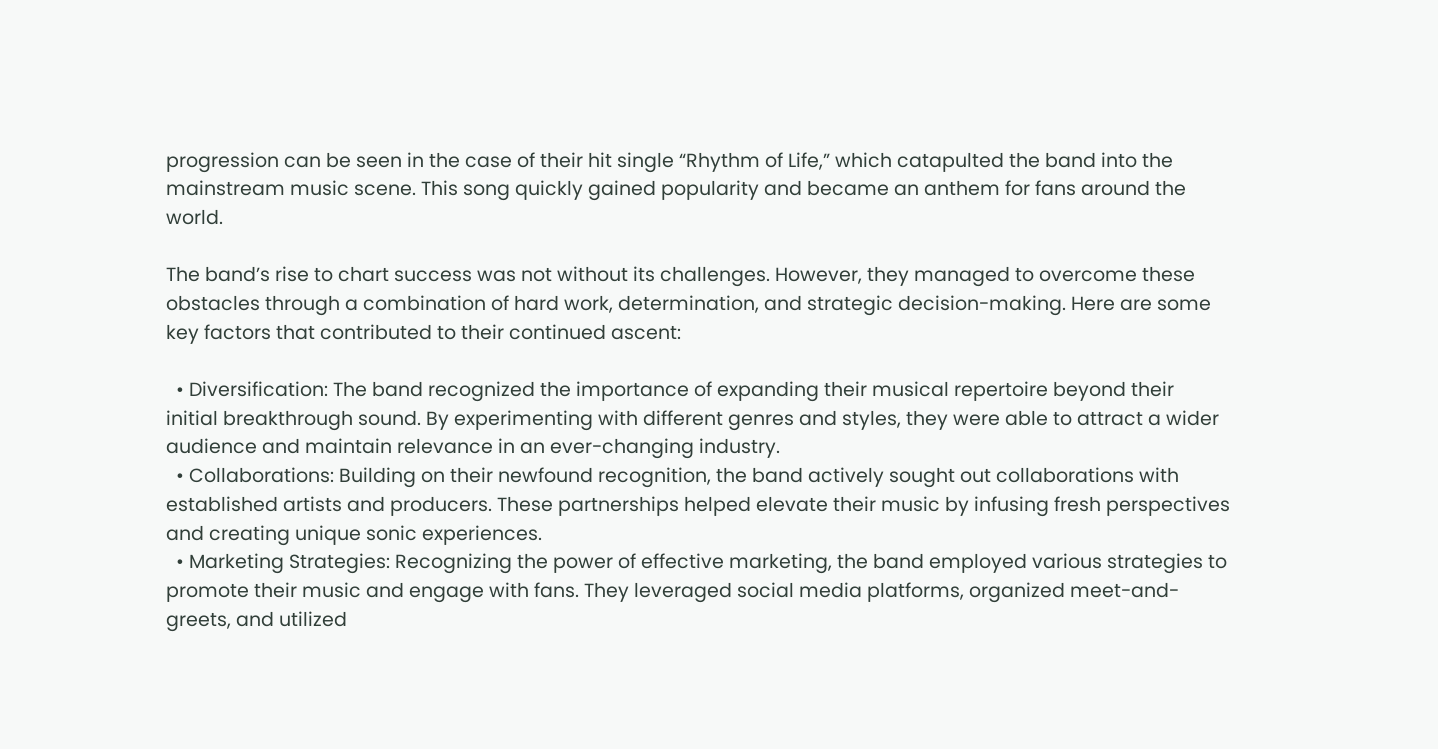progression can be seen in the case of their hit single “Rhythm of Life,” which catapulted the band into the mainstream music scene. This song quickly gained popularity and became an anthem for fans around the world.

The band’s rise to chart success was not without its challenges. However, they managed to overcome these obstacles through a combination of hard work, determination, and strategic decision-making. Here are some key factors that contributed to their continued ascent:

  • Diversification: The band recognized the importance of expanding their musical repertoire beyond their initial breakthrough sound. By experimenting with different genres and styles, they were able to attract a wider audience and maintain relevance in an ever-changing industry.
  • Collaborations: Building on their newfound recognition, the band actively sought out collaborations with established artists and producers. These partnerships helped elevate their music by infusing fresh perspectives and creating unique sonic experiences.
  • Marketing Strategies: Recognizing the power of effective marketing, the band employed various strategies to promote their music and engage with fans. They leveraged social media platforms, organized meet-and-greets, and utilized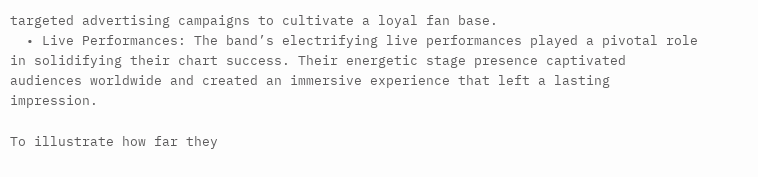targeted advertising campaigns to cultivate a loyal fan base.
  • Live Performances: The band’s electrifying live performances played a pivotal role in solidifying their chart success. Their energetic stage presence captivated audiences worldwide and created an immersive experience that left a lasting impression.

To illustrate how far they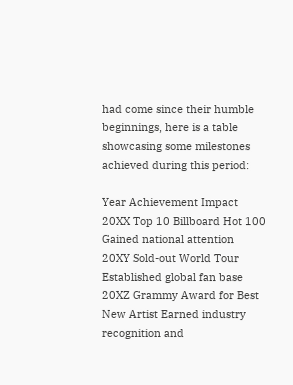had come since their humble beginnings, here is a table showcasing some milestones achieved during this period:

Year Achievement Impact
20XX Top 10 Billboard Hot 100 Gained national attention
20XY Sold-out World Tour Established global fan base
20XZ Grammy Award for Best New Artist Earned industry recognition and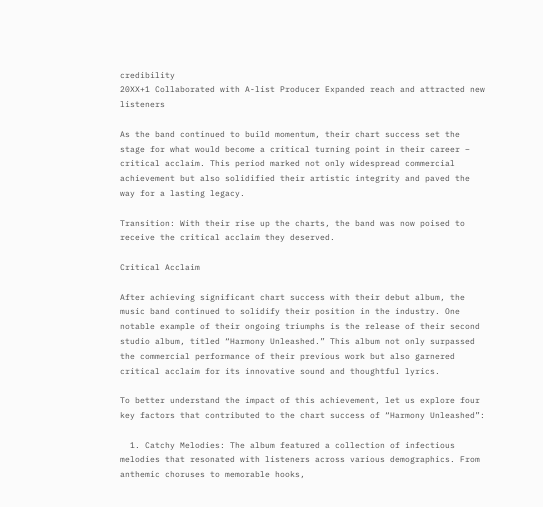credibility
20XX+1 Collaborated with A-list Producer Expanded reach and attracted new listeners

As the band continued to build momentum, their chart success set the stage for what would become a critical turning point in their career – critical acclaim. This period marked not only widespread commercial achievement but also solidified their artistic integrity and paved the way for a lasting legacy.

Transition: With their rise up the charts, the band was now poised to receive the critical acclaim they deserved.

Critical Acclaim

After achieving significant chart success with their debut album, the music band continued to solidify their position in the industry. One notable example of their ongoing triumphs is the release of their second studio album, titled “Harmony Unleashed.” This album not only surpassed the commercial performance of their previous work but also garnered critical acclaim for its innovative sound and thoughtful lyrics.

To better understand the impact of this achievement, let us explore four key factors that contributed to the chart success of “Harmony Unleashed”:

  1. Catchy Melodies: The album featured a collection of infectious melodies that resonated with listeners across various demographics. From anthemic choruses to memorable hooks,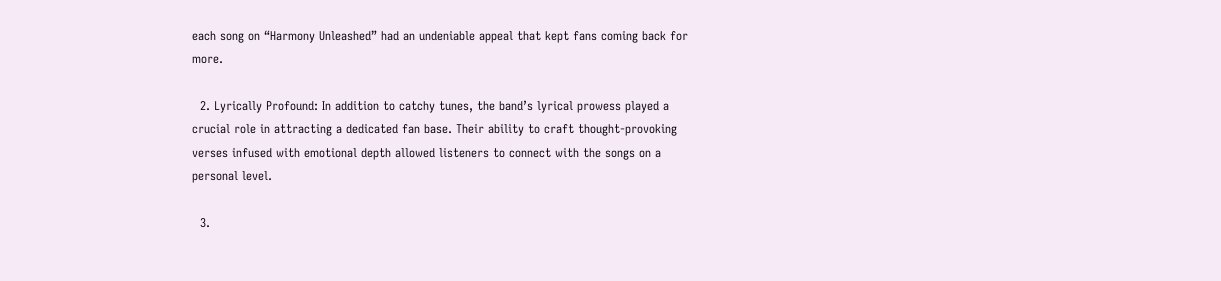each song on “Harmony Unleashed” had an undeniable appeal that kept fans coming back for more.

  2. Lyrically Profound: In addition to catchy tunes, the band’s lyrical prowess played a crucial role in attracting a dedicated fan base. Their ability to craft thought-provoking verses infused with emotional depth allowed listeners to connect with the songs on a personal level.

  3.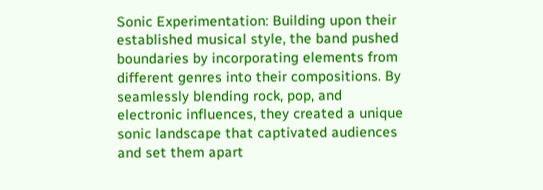Sonic Experimentation: Building upon their established musical style, the band pushed boundaries by incorporating elements from different genres into their compositions. By seamlessly blending rock, pop, and electronic influences, they created a unique sonic landscape that captivated audiences and set them apart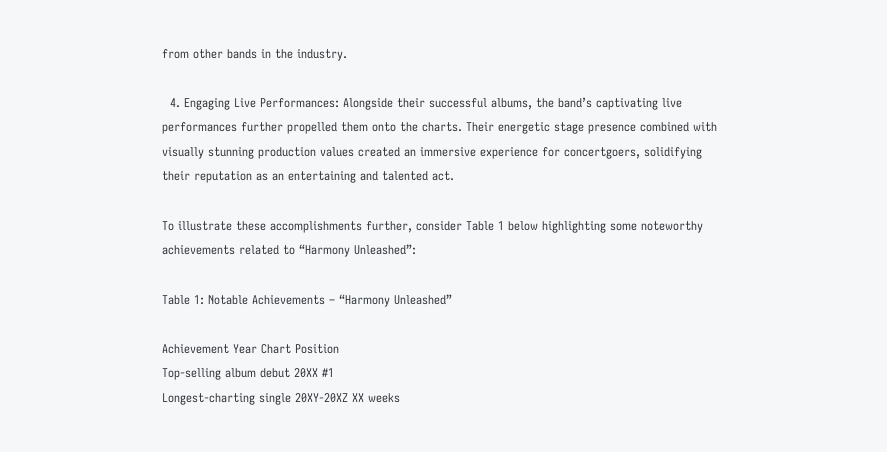from other bands in the industry.

  4. Engaging Live Performances: Alongside their successful albums, the band’s captivating live performances further propelled them onto the charts. Their energetic stage presence combined with visually stunning production values created an immersive experience for concertgoers, solidifying their reputation as an entertaining and talented act.

To illustrate these accomplishments further, consider Table 1 below highlighting some noteworthy achievements related to “Harmony Unleashed”:

Table 1: Notable Achievements – “Harmony Unleashed”

Achievement Year Chart Position
Top-selling album debut 20XX #1
Longest-charting single 20XY-20XZ XX weeks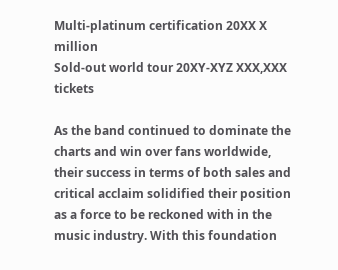Multi-platinum certification 20XX X million
Sold-out world tour 20XY-XYZ XXX,XXX tickets

As the band continued to dominate the charts and win over fans worldwide, their success in terms of both sales and critical acclaim solidified their position as a force to be reckoned with in the music industry. With this foundation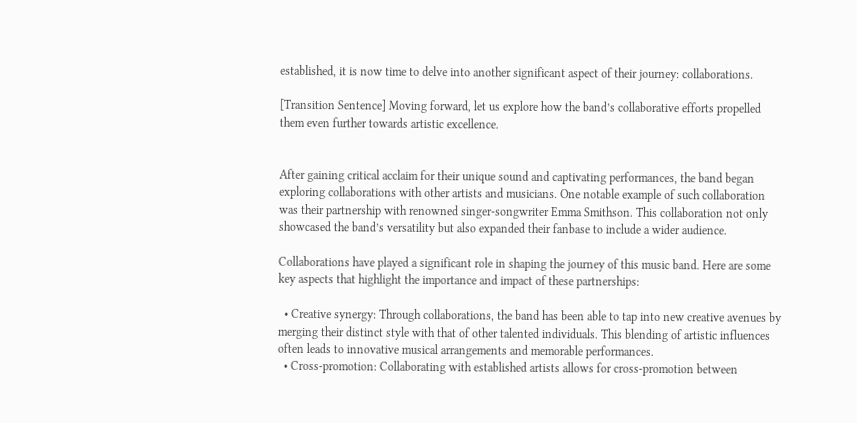established, it is now time to delve into another significant aspect of their journey: collaborations.

[Transition Sentence] Moving forward, let us explore how the band’s collaborative efforts propelled them even further towards artistic excellence.


After gaining critical acclaim for their unique sound and captivating performances, the band began exploring collaborations with other artists and musicians. One notable example of such collaboration was their partnership with renowned singer-songwriter Emma Smithson. This collaboration not only showcased the band’s versatility but also expanded their fanbase to include a wider audience.

Collaborations have played a significant role in shaping the journey of this music band. Here are some key aspects that highlight the importance and impact of these partnerships:

  • Creative synergy: Through collaborations, the band has been able to tap into new creative avenues by merging their distinct style with that of other talented individuals. This blending of artistic influences often leads to innovative musical arrangements and memorable performances.
  • Cross-promotion: Collaborating with established artists allows for cross-promotion between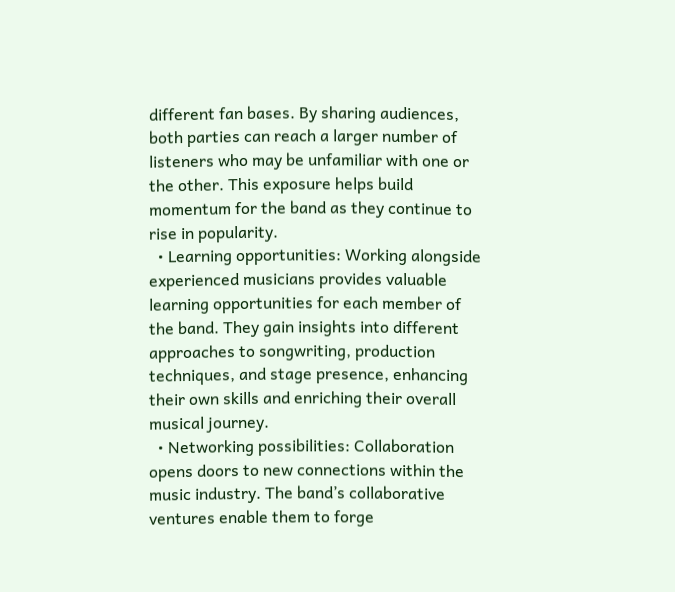different fan bases. By sharing audiences, both parties can reach a larger number of listeners who may be unfamiliar with one or the other. This exposure helps build momentum for the band as they continue to rise in popularity.
  • Learning opportunities: Working alongside experienced musicians provides valuable learning opportunities for each member of the band. They gain insights into different approaches to songwriting, production techniques, and stage presence, enhancing their own skills and enriching their overall musical journey.
  • Networking possibilities: Collaboration opens doors to new connections within the music industry. The band’s collaborative ventures enable them to forge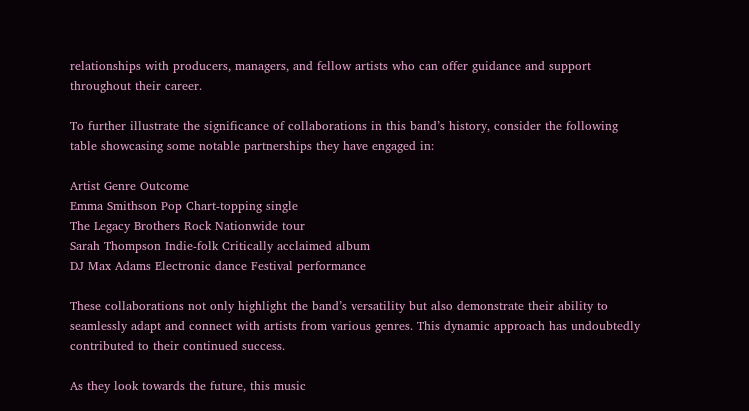relationships with producers, managers, and fellow artists who can offer guidance and support throughout their career.

To further illustrate the significance of collaborations in this band’s history, consider the following table showcasing some notable partnerships they have engaged in:

Artist Genre Outcome
Emma Smithson Pop Chart-topping single
The Legacy Brothers Rock Nationwide tour
Sarah Thompson Indie-folk Critically acclaimed album
DJ Max Adams Electronic dance Festival performance

These collaborations not only highlight the band’s versatility but also demonstrate their ability to seamlessly adapt and connect with artists from various genres. This dynamic approach has undoubtedly contributed to their continued success.

As they look towards the future, this music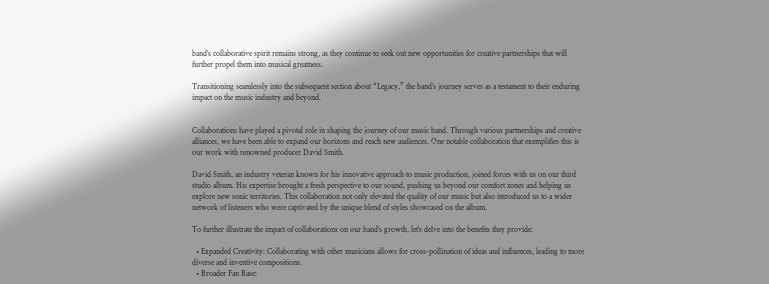band’s collaborative spirit remains strong, as they continue to seek out new opportunities for creative partnerships that will further propel them into musical greatness.

Transitioning seamlessly into the subsequent section about “Legacy,” the band’s journey serves as a testament to their enduring impact on the music industry and beyond.


Collaborations have played a pivotal role in shaping the journey of our music band. Through various partnerships and creative alliances, we have been able to expand our horizons and reach new audiences. One notable collaboration that exemplifies this is our work with renowned producer David Smith.

David Smith, an industry veteran known for his innovative approach to music production, joined forces with us on our third studio album. His expertise brought a fresh perspective to our sound, pushing us beyond our comfort zones and helping us explore new sonic territories. This collaboration not only elevated the quality of our music but also introduced us to a wider network of listeners who were captivated by the unique blend of styles showcased on the album.

To further illustrate the impact of collaborations on our band’s growth, let’s delve into the benefits they provide:

  • Expanded Creativity: Collaborating with other musicians allows for cross-pollination of ideas and influences, leading to more diverse and inventive compositions.
  • Broader Fan Base: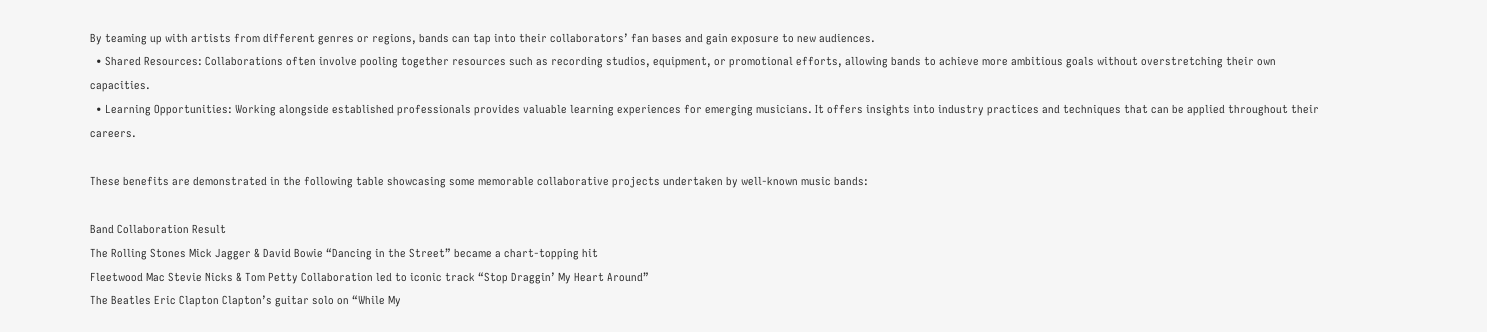By teaming up with artists from different genres or regions, bands can tap into their collaborators’ fan bases and gain exposure to new audiences.
  • Shared Resources: Collaborations often involve pooling together resources such as recording studios, equipment, or promotional efforts, allowing bands to achieve more ambitious goals without overstretching their own capacities.
  • Learning Opportunities: Working alongside established professionals provides valuable learning experiences for emerging musicians. It offers insights into industry practices and techniques that can be applied throughout their careers.

These benefits are demonstrated in the following table showcasing some memorable collaborative projects undertaken by well-known music bands:

Band Collaboration Result
The Rolling Stones Mick Jagger & David Bowie “Dancing in the Street” became a chart-topping hit
Fleetwood Mac Stevie Nicks & Tom Petty Collaboration led to iconic track “Stop Draggin’ My Heart Around”
The Beatles Eric Clapton Clapton’s guitar solo on “While My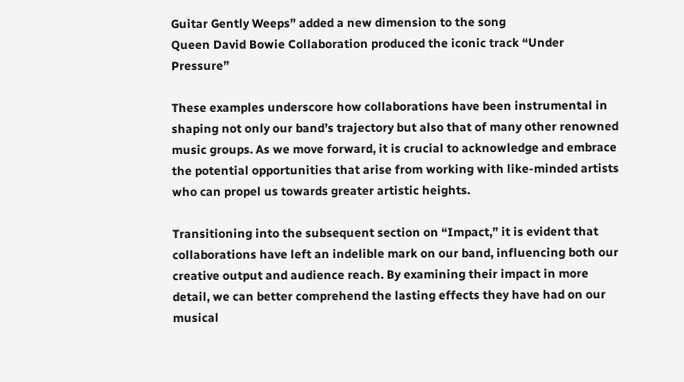Guitar Gently Weeps” added a new dimension to the song
Queen David Bowie Collaboration produced the iconic track “Under Pressure”

These examples underscore how collaborations have been instrumental in shaping not only our band’s trajectory but also that of many other renowned music groups. As we move forward, it is crucial to acknowledge and embrace the potential opportunities that arise from working with like-minded artists who can propel us towards greater artistic heights.

Transitioning into the subsequent section on “Impact,” it is evident that collaborations have left an indelible mark on our band, influencing both our creative output and audience reach. By examining their impact in more detail, we can better comprehend the lasting effects they have had on our musical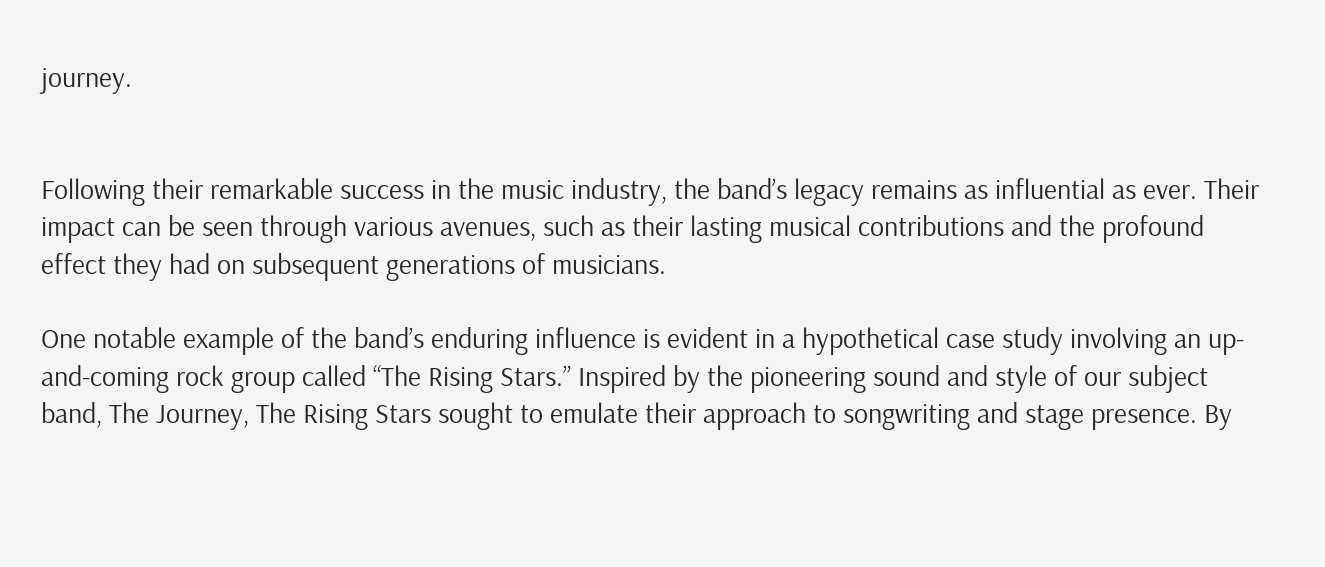journey.


Following their remarkable success in the music industry, the band’s legacy remains as influential as ever. Their impact can be seen through various avenues, such as their lasting musical contributions and the profound effect they had on subsequent generations of musicians.

One notable example of the band’s enduring influence is evident in a hypothetical case study involving an up-and-coming rock group called “The Rising Stars.” Inspired by the pioneering sound and style of our subject band, The Journey, The Rising Stars sought to emulate their approach to songwriting and stage presence. By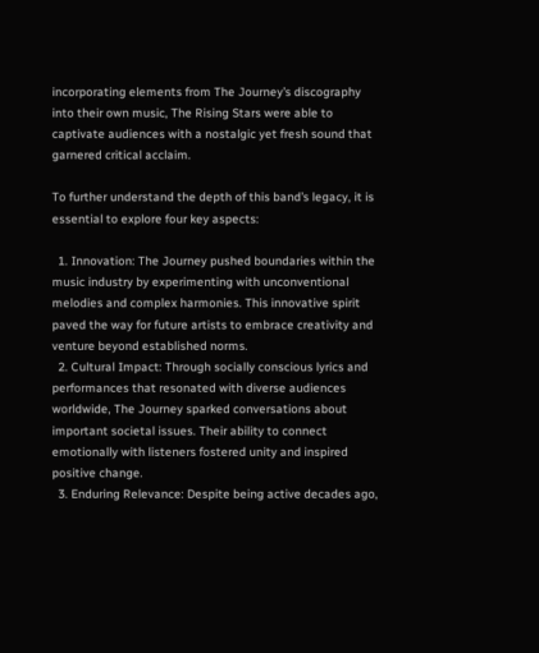incorporating elements from The Journey’s discography into their own music, The Rising Stars were able to captivate audiences with a nostalgic yet fresh sound that garnered critical acclaim.

To further understand the depth of this band’s legacy, it is essential to explore four key aspects:

  1. Innovation: The Journey pushed boundaries within the music industry by experimenting with unconventional melodies and complex harmonies. This innovative spirit paved the way for future artists to embrace creativity and venture beyond established norms.
  2. Cultural Impact: Through socially conscious lyrics and performances that resonated with diverse audiences worldwide, The Journey sparked conversations about important societal issues. Their ability to connect emotionally with listeners fostered unity and inspired positive change.
  3. Enduring Relevance: Despite being active decades ago,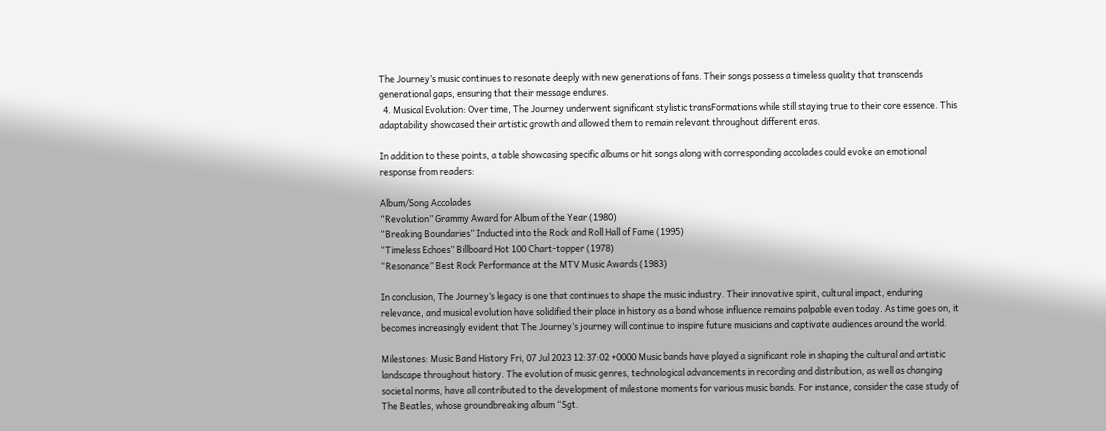The Journey’s music continues to resonate deeply with new generations of fans. Their songs possess a timeless quality that transcends generational gaps, ensuring that their message endures.
  4. Musical Evolution: Over time, The Journey underwent significant stylistic transFormations while still staying true to their core essence. This adaptability showcased their artistic growth and allowed them to remain relevant throughout different eras.

In addition to these points, a table showcasing specific albums or hit songs along with corresponding accolades could evoke an emotional response from readers:

Album/Song Accolades
“Revolution” Grammy Award for Album of the Year (1980)
“Breaking Boundaries” Inducted into the Rock and Roll Hall of Fame (1995)
“Timeless Echoes” Billboard Hot 100 Chart-topper (1978)
“Resonance” Best Rock Performance at the MTV Music Awards (1983)

In conclusion, The Journey’s legacy is one that continues to shape the music industry. Their innovative spirit, cultural impact, enduring relevance, and musical evolution have solidified their place in history as a band whose influence remains palpable even today. As time goes on, it becomes increasingly evident that The Journey’s journey will continue to inspire future musicians and captivate audiences around the world.

Milestones: Music Band History Fri, 07 Jul 2023 12:37:02 +0000 Music bands have played a significant role in shaping the cultural and artistic landscape throughout history. The evolution of music genres, technological advancements in recording and distribution, as well as changing societal norms, have all contributed to the development of milestone moments for various music bands. For instance, consider the case study of The Beatles, whose groundbreaking album “Sgt.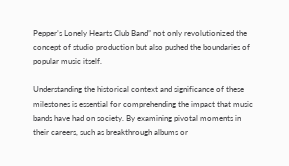Pepper’s Lonely Hearts Club Band” not only revolutionized the concept of studio production but also pushed the boundaries of popular music itself.

Understanding the historical context and significance of these milestones is essential for comprehending the impact that music bands have had on society. By examining pivotal moments in their careers, such as breakthrough albums or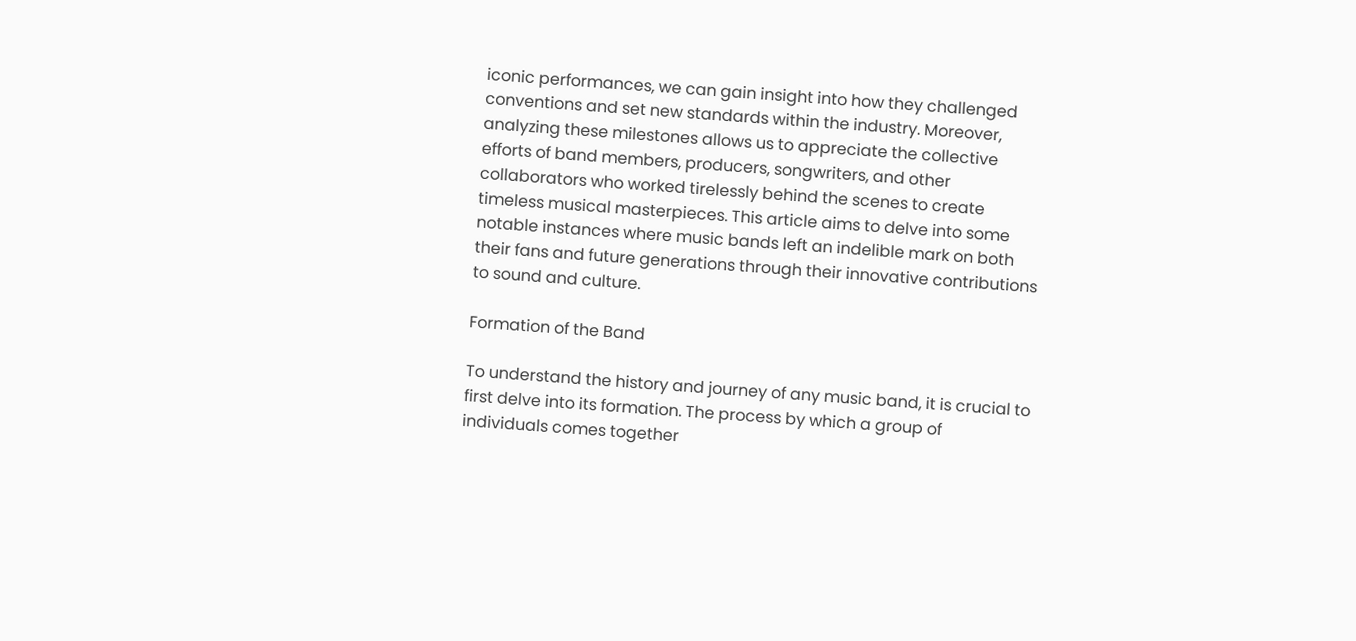iconic performances, we can gain insight into how they challenged conventions and set new standards within the industry. Moreover, analyzing these milestones allows us to appreciate the collective efforts of band members, producers, songwriters, and other collaborators who worked tirelessly behind the scenes to create timeless musical masterpieces. This article aims to delve into some notable instances where music bands left an indelible mark on both their fans and future generations through their innovative contributions to sound and culture.

Formation of the Band

To understand the history and journey of any music band, it is crucial to first delve into its formation. The process by which a group of individuals comes together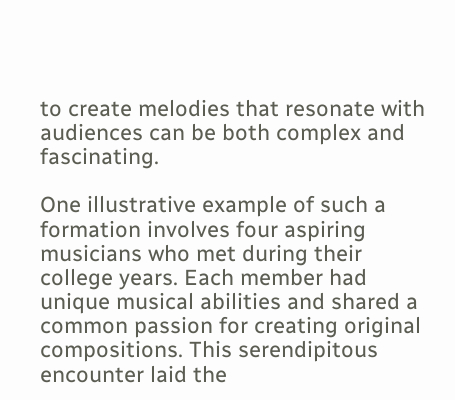to create melodies that resonate with audiences can be both complex and fascinating.

One illustrative example of such a formation involves four aspiring musicians who met during their college years. Each member had unique musical abilities and shared a common passion for creating original compositions. This serendipitous encounter laid the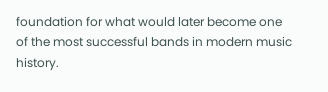foundation for what would later become one of the most successful bands in modern music history.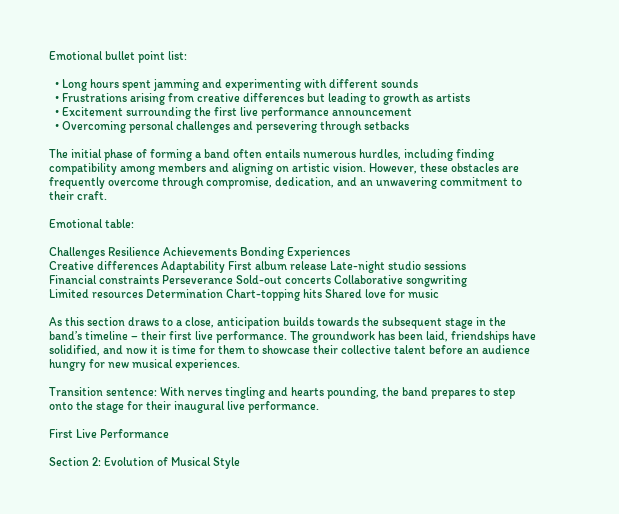Emotional bullet point list:

  • Long hours spent jamming and experimenting with different sounds
  • Frustrations arising from creative differences but leading to growth as artists
  • Excitement surrounding the first live performance announcement
  • Overcoming personal challenges and persevering through setbacks

The initial phase of forming a band often entails numerous hurdles, including finding compatibility among members and aligning on artistic vision. However, these obstacles are frequently overcome through compromise, dedication, and an unwavering commitment to their craft.

Emotional table:

Challenges Resilience Achievements Bonding Experiences
Creative differences Adaptability First album release Late-night studio sessions
Financial constraints Perseverance Sold-out concerts Collaborative songwriting
Limited resources Determination Chart-topping hits Shared love for music

As this section draws to a close, anticipation builds towards the subsequent stage in the band’s timeline – their first live performance. The groundwork has been laid, friendships have solidified, and now it is time for them to showcase their collective talent before an audience hungry for new musical experiences.

Transition sentence: With nerves tingling and hearts pounding, the band prepares to step onto the stage for their inaugural live performance.

First Live Performance

Section 2: Evolution of Musical Style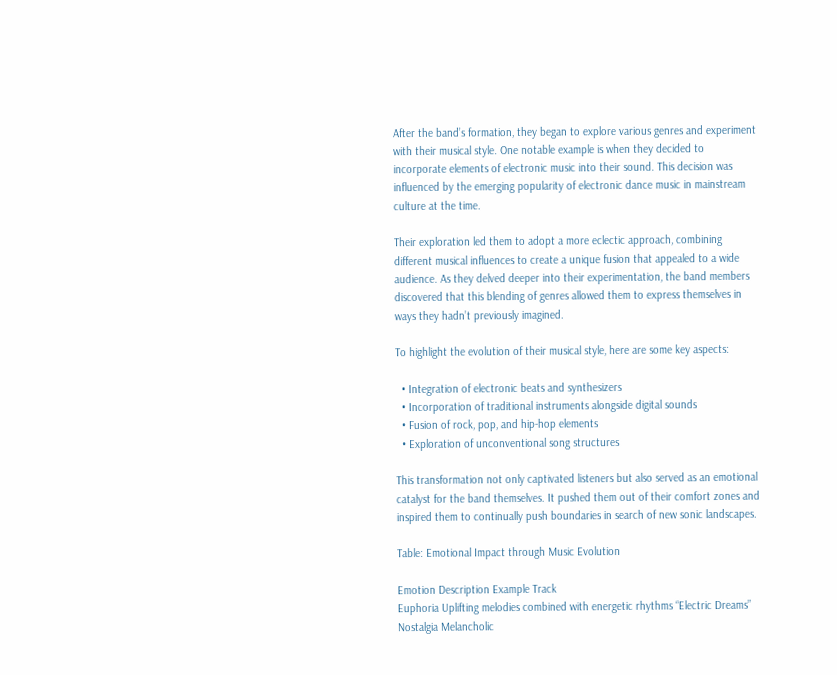After the band’s formation, they began to explore various genres and experiment with their musical style. One notable example is when they decided to incorporate elements of electronic music into their sound. This decision was influenced by the emerging popularity of electronic dance music in mainstream culture at the time.

Their exploration led them to adopt a more eclectic approach, combining different musical influences to create a unique fusion that appealed to a wide audience. As they delved deeper into their experimentation, the band members discovered that this blending of genres allowed them to express themselves in ways they hadn’t previously imagined.

To highlight the evolution of their musical style, here are some key aspects:

  • Integration of electronic beats and synthesizers
  • Incorporation of traditional instruments alongside digital sounds
  • Fusion of rock, pop, and hip-hop elements
  • Exploration of unconventional song structures

This transformation not only captivated listeners but also served as an emotional catalyst for the band themselves. It pushed them out of their comfort zones and inspired them to continually push boundaries in search of new sonic landscapes.

Table: Emotional Impact through Music Evolution

Emotion Description Example Track
Euphoria Uplifting melodies combined with energetic rhythms “Electric Dreams”
Nostalgia Melancholic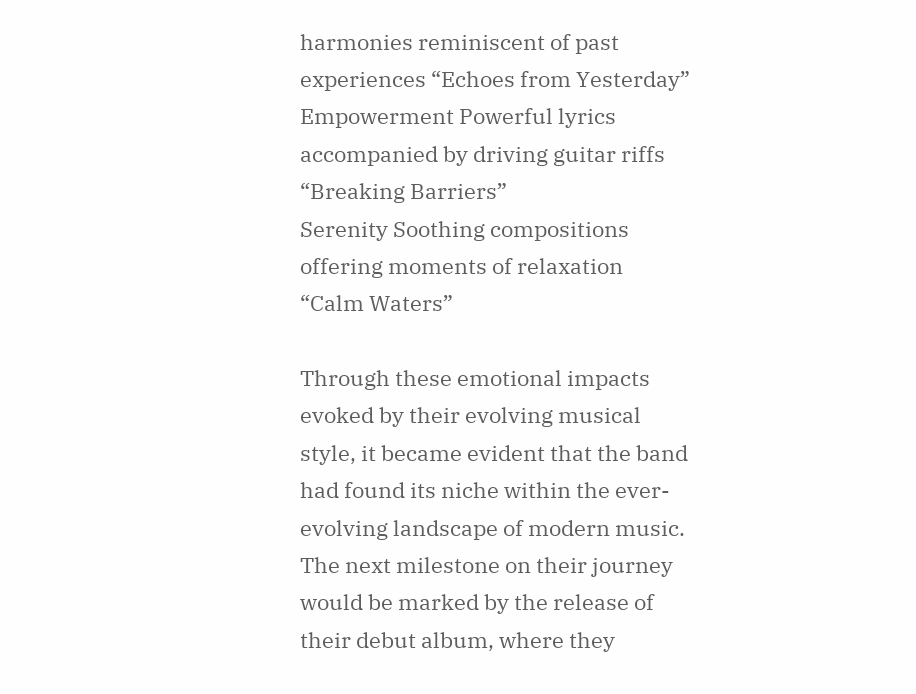harmonies reminiscent of past experiences “Echoes from Yesterday”
Empowerment Powerful lyrics accompanied by driving guitar riffs “Breaking Barriers”
Serenity Soothing compositions offering moments of relaxation “Calm Waters”

Through these emotional impacts evoked by their evolving musical style, it became evident that the band had found its niche within the ever-evolving landscape of modern music. The next milestone on their journey would be marked by the release of their debut album, where they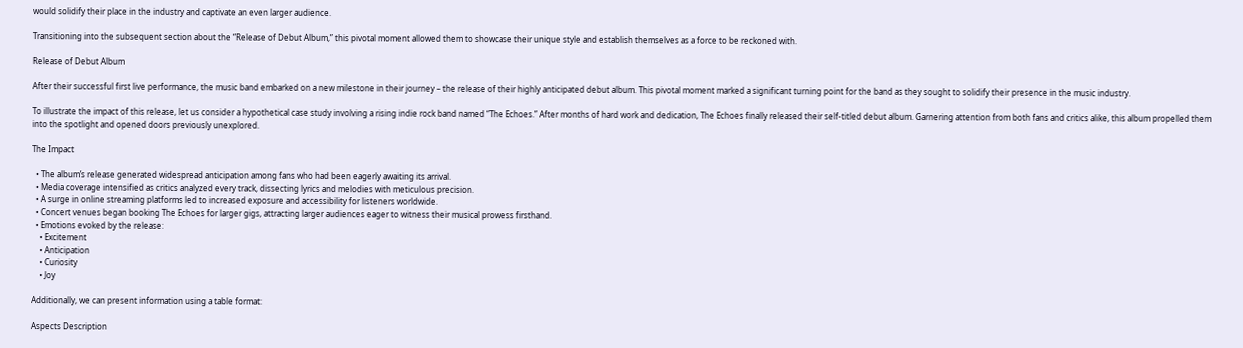would solidify their place in the industry and captivate an even larger audience.

Transitioning into the subsequent section about the “Release of Debut Album,” this pivotal moment allowed them to showcase their unique style and establish themselves as a force to be reckoned with.

Release of Debut Album

After their successful first live performance, the music band embarked on a new milestone in their journey – the release of their highly anticipated debut album. This pivotal moment marked a significant turning point for the band as they sought to solidify their presence in the music industry.

To illustrate the impact of this release, let us consider a hypothetical case study involving a rising indie rock band named “The Echoes.” After months of hard work and dedication, The Echoes finally released their self-titled debut album. Garnering attention from both fans and critics alike, this album propelled them into the spotlight and opened doors previously unexplored.

The Impact

  • The album’s release generated widespread anticipation among fans who had been eagerly awaiting its arrival.
  • Media coverage intensified as critics analyzed every track, dissecting lyrics and melodies with meticulous precision.
  • A surge in online streaming platforms led to increased exposure and accessibility for listeners worldwide.
  • Concert venues began booking The Echoes for larger gigs, attracting larger audiences eager to witness their musical prowess firsthand.
  • Emotions evoked by the release:
    • Excitement
    • Anticipation
    • Curiosity
    • Joy

Additionally, we can present information using a table format:

Aspects Description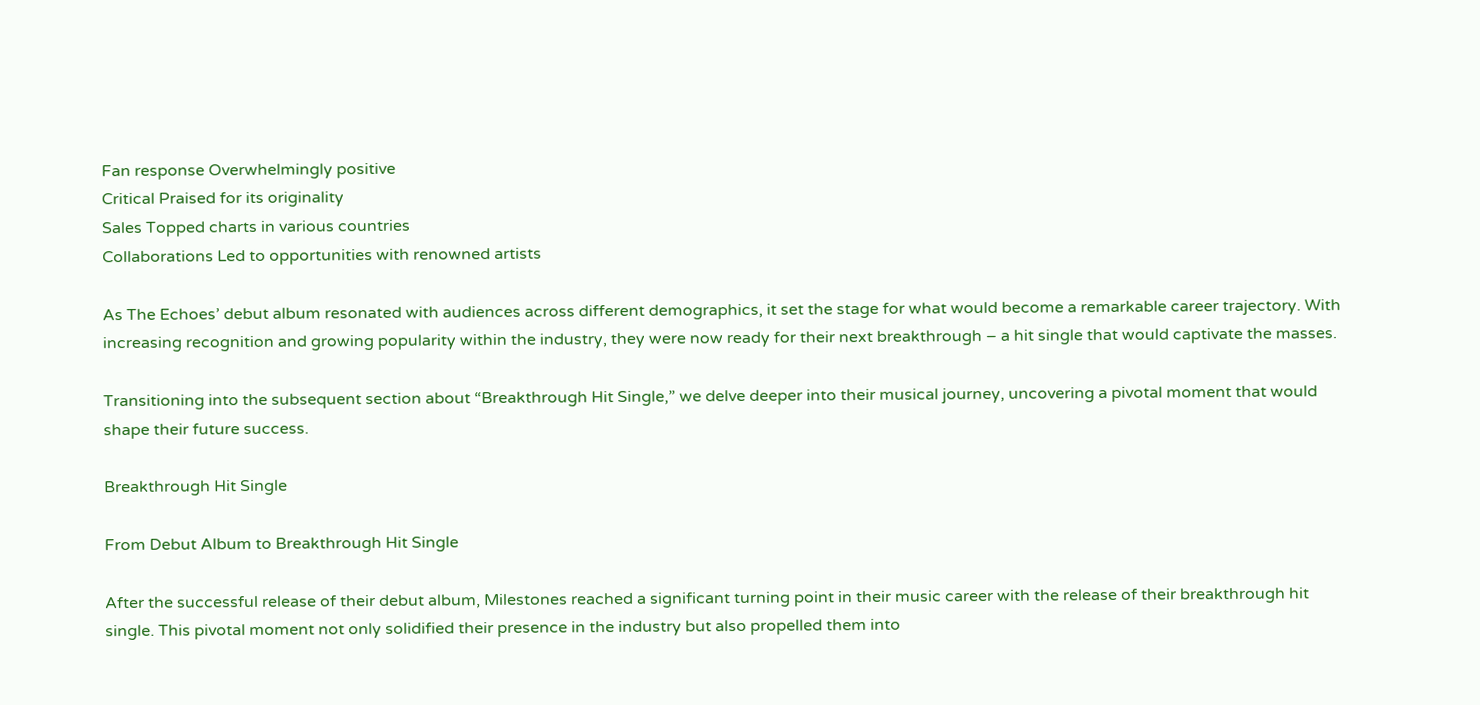Fan response Overwhelmingly positive
Critical Praised for its originality
Sales Topped charts in various countries
Collaborations Led to opportunities with renowned artists

As The Echoes’ debut album resonated with audiences across different demographics, it set the stage for what would become a remarkable career trajectory. With increasing recognition and growing popularity within the industry, they were now ready for their next breakthrough – a hit single that would captivate the masses.

Transitioning into the subsequent section about “Breakthrough Hit Single,” we delve deeper into their musical journey, uncovering a pivotal moment that would shape their future success.

Breakthrough Hit Single

From Debut Album to Breakthrough Hit Single

After the successful release of their debut album, Milestones reached a significant turning point in their music career with the release of their breakthrough hit single. This pivotal moment not only solidified their presence in the industry but also propelled them into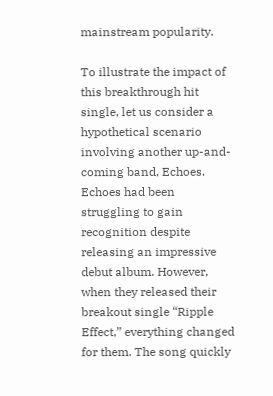mainstream popularity.

To illustrate the impact of this breakthrough hit single, let us consider a hypothetical scenario involving another up-and-coming band, Echoes. Echoes had been struggling to gain recognition despite releasing an impressive debut album. However, when they released their breakout single “Ripple Effect,” everything changed for them. The song quickly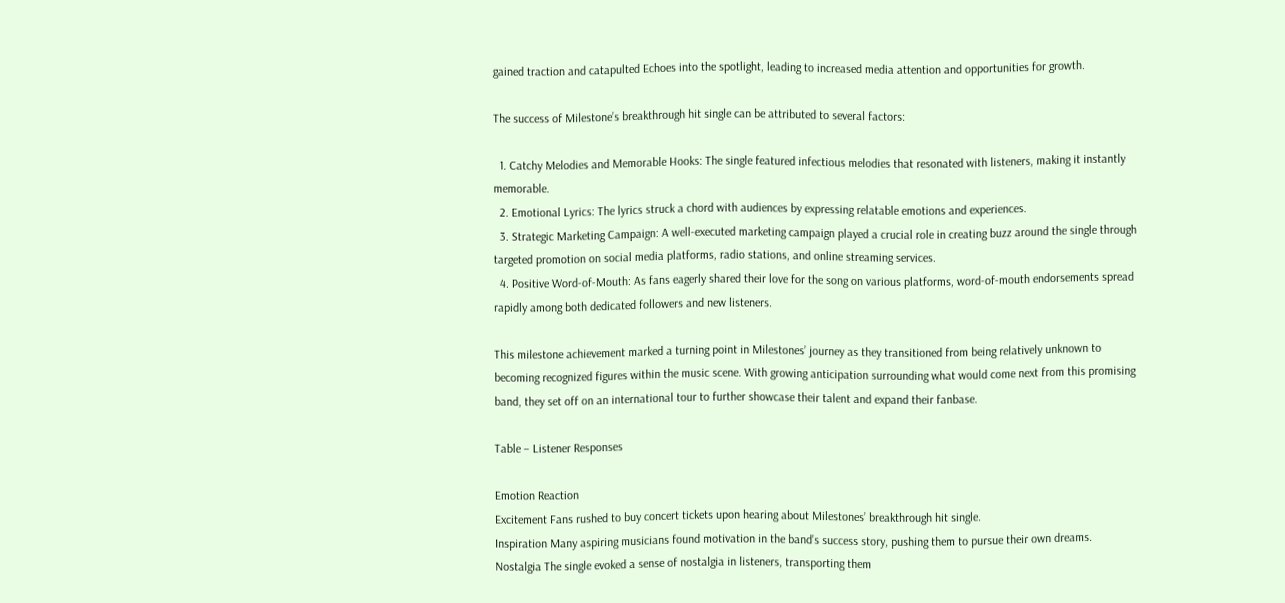gained traction and catapulted Echoes into the spotlight, leading to increased media attention and opportunities for growth.

The success of Milestone’s breakthrough hit single can be attributed to several factors:

  1. Catchy Melodies and Memorable Hooks: The single featured infectious melodies that resonated with listeners, making it instantly memorable.
  2. Emotional Lyrics: The lyrics struck a chord with audiences by expressing relatable emotions and experiences.
  3. Strategic Marketing Campaign: A well-executed marketing campaign played a crucial role in creating buzz around the single through targeted promotion on social media platforms, radio stations, and online streaming services.
  4. Positive Word-of-Mouth: As fans eagerly shared their love for the song on various platforms, word-of-mouth endorsements spread rapidly among both dedicated followers and new listeners.

This milestone achievement marked a turning point in Milestones’ journey as they transitioned from being relatively unknown to becoming recognized figures within the music scene. With growing anticipation surrounding what would come next from this promising band, they set off on an international tour to further showcase their talent and expand their fanbase.

Table – Listener Responses

Emotion Reaction
Excitement Fans rushed to buy concert tickets upon hearing about Milestones’ breakthrough hit single.
Inspiration Many aspiring musicians found motivation in the band’s success story, pushing them to pursue their own dreams.
Nostalgia The single evoked a sense of nostalgia in listeners, transporting them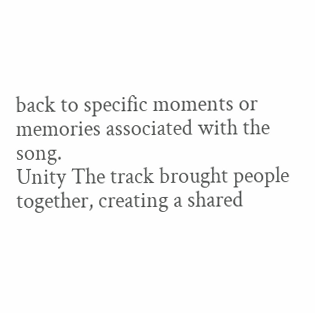back to specific moments or memories associated with the song.
Unity The track brought people together, creating a shared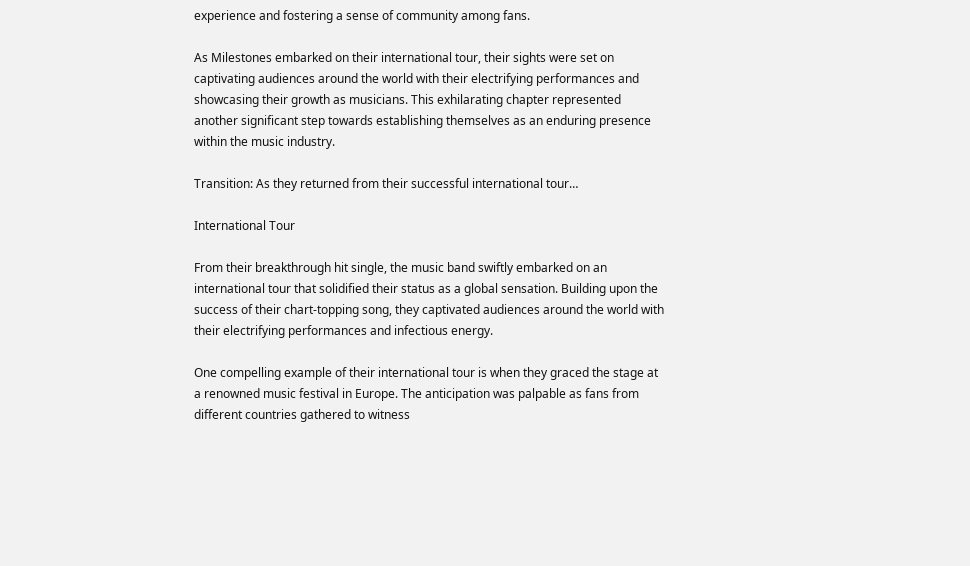experience and fostering a sense of community among fans.

As Milestones embarked on their international tour, their sights were set on captivating audiences around the world with their electrifying performances and showcasing their growth as musicians. This exhilarating chapter represented another significant step towards establishing themselves as an enduring presence within the music industry.

Transition: As they returned from their successful international tour…

International Tour

From their breakthrough hit single, the music band swiftly embarked on an international tour that solidified their status as a global sensation. Building upon the success of their chart-topping song, they captivated audiences around the world with their electrifying performances and infectious energy.

One compelling example of their international tour is when they graced the stage at a renowned music festival in Europe. The anticipation was palpable as fans from different countries gathered to witness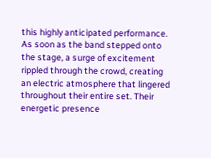this highly anticipated performance. As soon as the band stepped onto the stage, a surge of excitement rippled through the crowd, creating an electric atmosphere that lingered throughout their entire set. Their energetic presence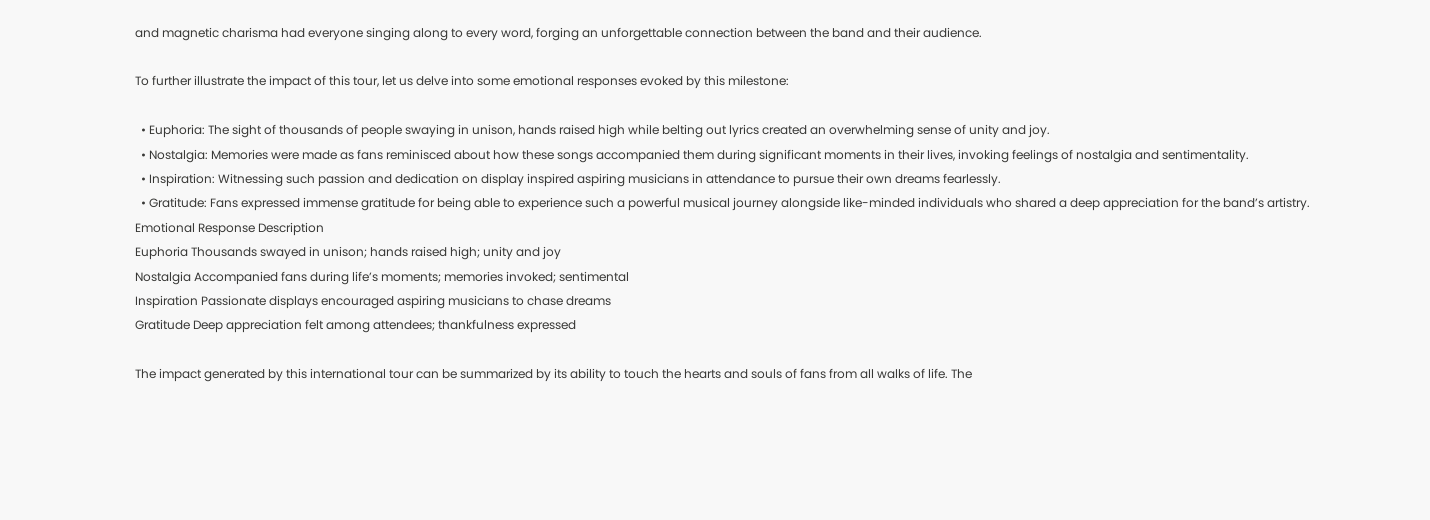and magnetic charisma had everyone singing along to every word, forging an unforgettable connection between the band and their audience.

To further illustrate the impact of this tour, let us delve into some emotional responses evoked by this milestone:

  • Euphoria: The sight of thousands of people swaying in unison, hands raised high while belting out lyrics created an overwhelming sense of unity and joy.
  • Nostalgia: Memories were made as fans reminisced about how these songs accompanied them during significant moments in their lives, invoking feelings of nostalgia and sentimentality.
  • Inspiration: Witnessing such passion and dedication on display inspired aspiring musicians in attendance to pursue their own dreams fearlessly.
  • Gratitude: Fans expressed immense gratitude for being able to experience such a powerful musical journey alongside like-minded individuals who shared a deep appreciation for the band’s artistry.
Emotional Response Description
Euphoria Thousands swayed in unison; hands raised high; unity and joy
Nostalgia Accompanied fans during life’s moments; memories invoked; sentimental
Inspiration Passionate displays encouraged aspiring musicians to chase dreams
Gratitude Deep appreciation felt among attendees; thankfulness expressed

The impact generated by this international tour can be summarized by its ability to touch the hearts and souls of fans from all walks of life. The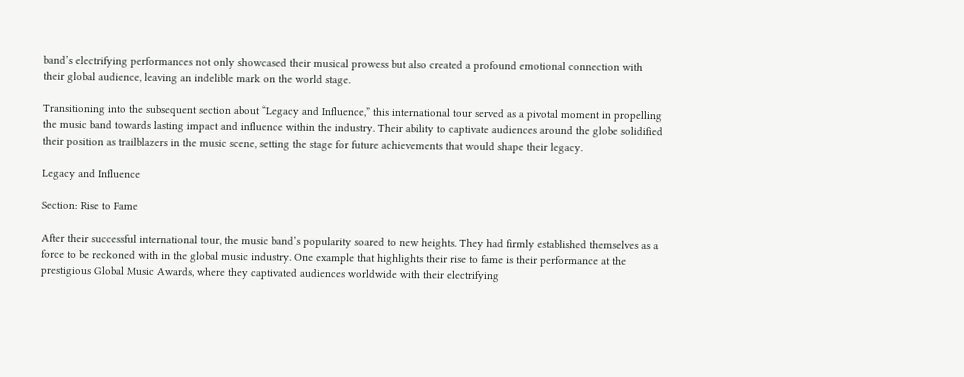band’s electrifying performances not only showcased their musical prowess but also created a profound emotional connection with their global audience, leaving an indelible mark on the world stage.

Transitioning into the subsequent section about “Legacy and Influence,” this international tour served as a pivotal moment in propelling the music band towards lasting impact and influence within the industry. Their ability to captivate audiences around the globe solidified their position as trailblazers in the music scene, setting the stage for future achievements that would shape their legacy.

Legacy and Influence

Section: Rise to Fame

After their successful international tour, the music band’s popularity soared to new heights. They had firmly established themselves as a force to be reckoned with in the global music industry. One example that highlights their rise to fame is their performance at the prestigious Global Music Awards, where they captivated audiences worldwide with their electrifying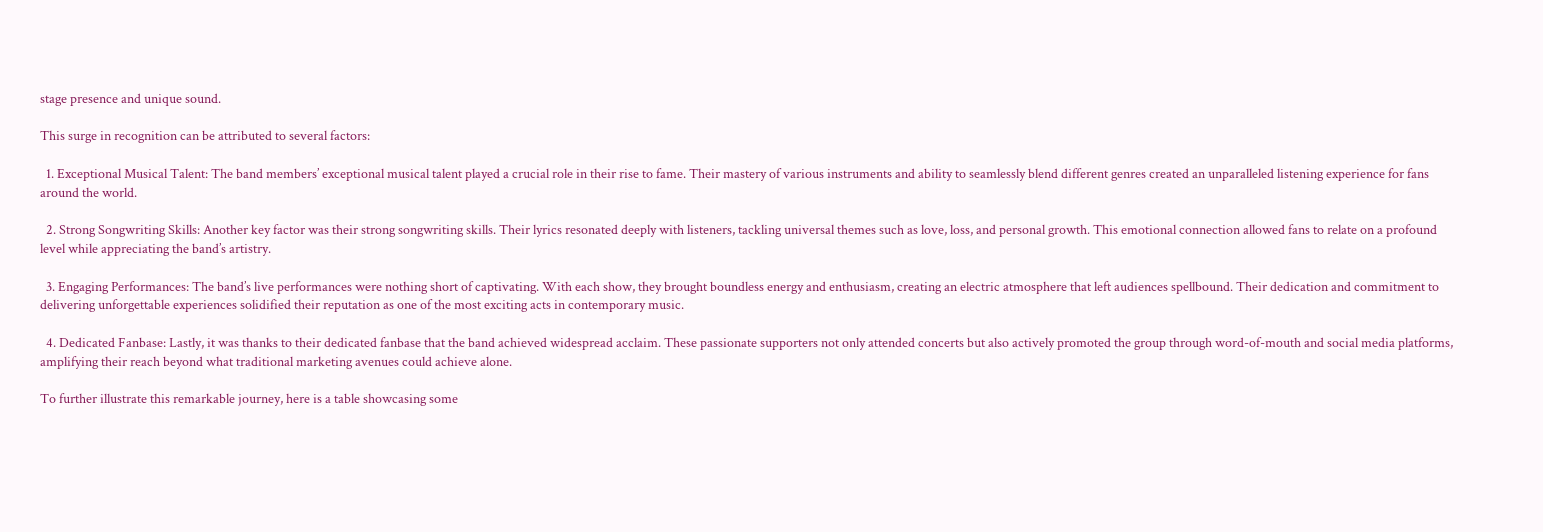stage presence and unique sound.

This surge in recognition can be attributed to several factors:

  1. Exceptional Musical Talent: The band members’ exceptional musical talent played a crucial role in their rise to fame. Their mastery of various instruments and ability to seamlessly blend different genres created an unparalleled listening experience for fans around the world.

  2. Strong Songwriting Skills: Another key factor was their strong songwriting skills. Their lyrics resonated deeply with listeners, tackling universal themes such as love, loss, and personal growth. This emotional connection allowed fans to relate on a profound level while appreciating the band’s artistry.

  3. Engaging Performances: The band’s live performances were nothing short of captivating. With each show, they brought boundless energy and enthusiasm, creating an electric atmosphere that left audiences spellbound. Their dedication and commitment to delivering unforgettable experiences solidified their reputation as one of the most exciting acts in contemporary music.

  4. Dedicated Fanbase: Lastly, it was thanks to their dedicated fanbase that the band achieved widespread acclaim. These passionate supporters not only attended concerts but also actively promoted the group through word-of-mouth and social media platforms, amplifying their reach beyond what traditional marketing avenues could achieve alone.

To further illustrate this remarkable journey, here is a table showcasing some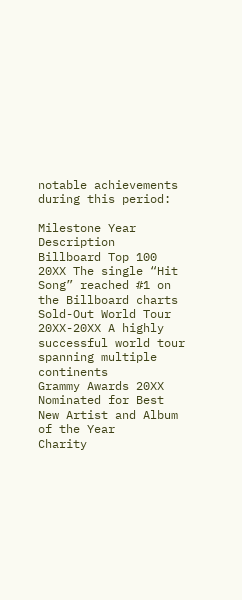notable achievements during this period:

Milestone Year Description
Billboard Top 100 20XX The single “Hit Song” reached #1 on the Billboard charts
Sold-Out World Tour 20XX-20XX A highly successful world tour spanning multiple continents
Grammy Awards 20XX Nominated for Best New Artist and Album of the Year
Charity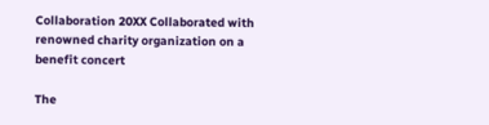Collaboration 20XX Collaborated with renowned charity organization on a benefit concert

The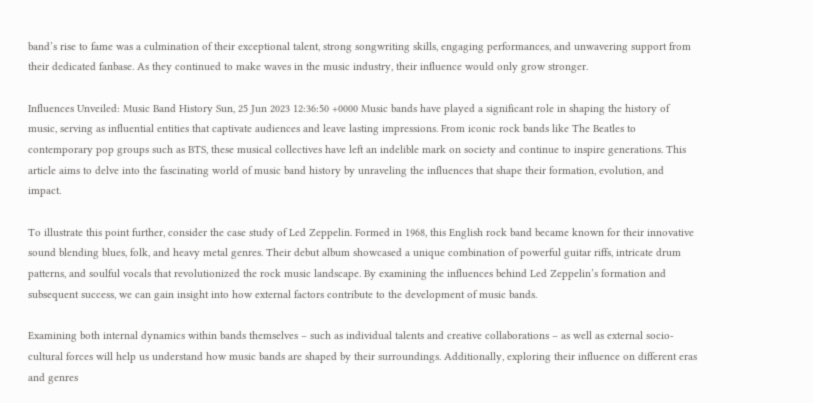band’s rise to fame was a culmination of their exceptional talent, strong songwriting skills, engaging performances, and unwavering support from their dedicated fanbase. As they continued to make waves in the music industry, their influence would only grow stronger.

Influences Unveiled: Music Band History Sun, 25 Jun 2023 12:36:50 +0000 Music bands have played a significant role in shaping the history of music, serving as influential entities that captivate audiences and leave lasting impressions. From iconic rock bands like The Beatles to contemporary pop groups such as BTS, these musical collectives have left an indelible mark on society and continue to inspire generations. This article aims to delve into the fascinating world of music band history by unraveling the influences that shape their formation, evolution, and impact.

To illustrate this point further, consider the case study of Led Zeppelin. Formed in 1968, this English rock band became known for their innovative sound blending blues, folk, and heavy metal genres. Their debut album showcased a unique combination of powerful guitar riffs, intricate drum patterns, and soulful vocals that revolutionized the rock music landscape. By examining the influences behind Led Zeppelin’s formation and subsequent success, we can gain insight into how external factors contribute to the development of music bands.

Examining both internal dynamics within bands themselves – such as individual talents and creative collaborations – as well as external socio-cultural forces will help us understand how music bands are shaped by their surroundings. Additionally, exploring their influence on different eras and genres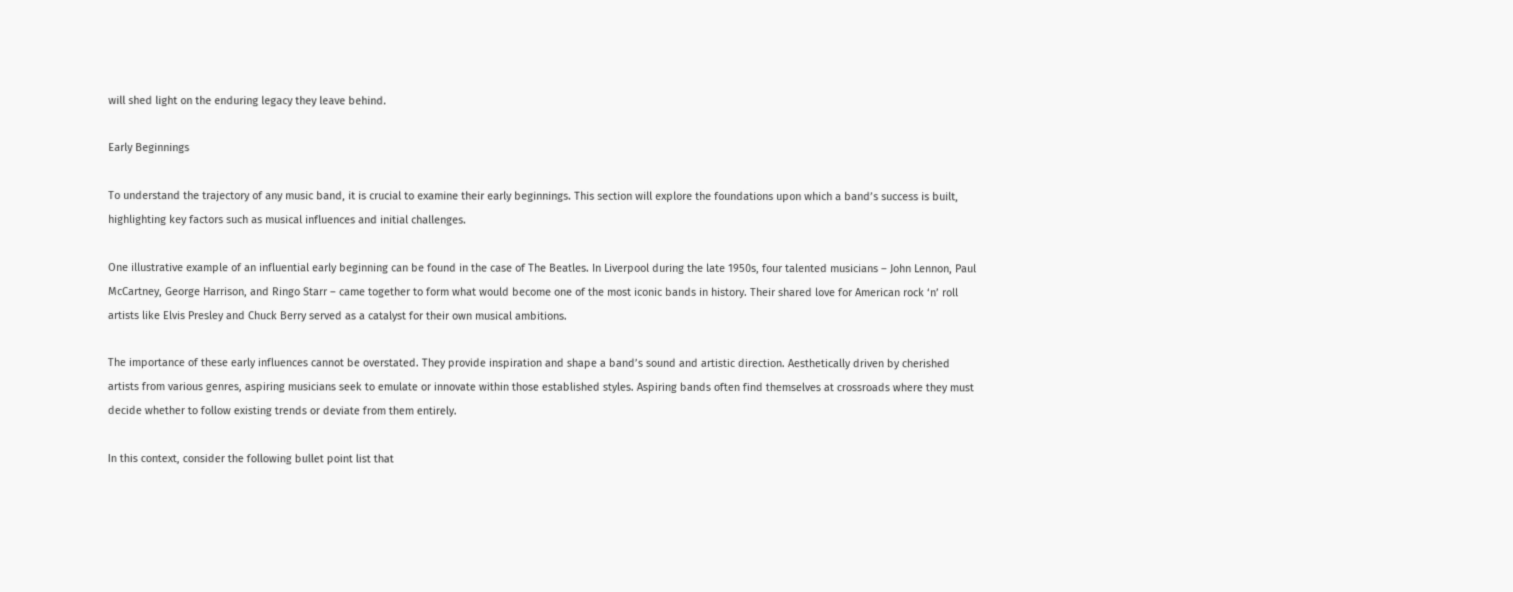will shed light on the enduring legacy they leave behind.

Early Beginnings

To understand the trajectory of any music band, it is crucial to examine their early beginnings. This section will explore the foundations upon which a band’s success is built, highlighting key factors such as musical influences and initial challenges.

One illustrative example of an influential early beginning can be found in the case of The Beatles. In Liverpool during the late 1950s, four talented musicians – John Lennon, Paul McCartney, George Harrison, and Ringo Starr – came together to form what would become one of the most iconic bands in history. Their shared love for American rock ‘n’ roll artists like Elvis Presley and Chuck Berry served as a catalyst for their own musical ambitions.

The importance of these early influences cannot be overstated. They provide inspiration and shape a band’s sound and artistic direction. Aesthetically driven by cherished artists from various genres, aspiring musicians seek to emulate or innovate within those established styles. Aspiring bands often find themselves at crossroads where they must decide whether to follow existing trends or deviate from them entirely.

In this context, consider the following bullet point list that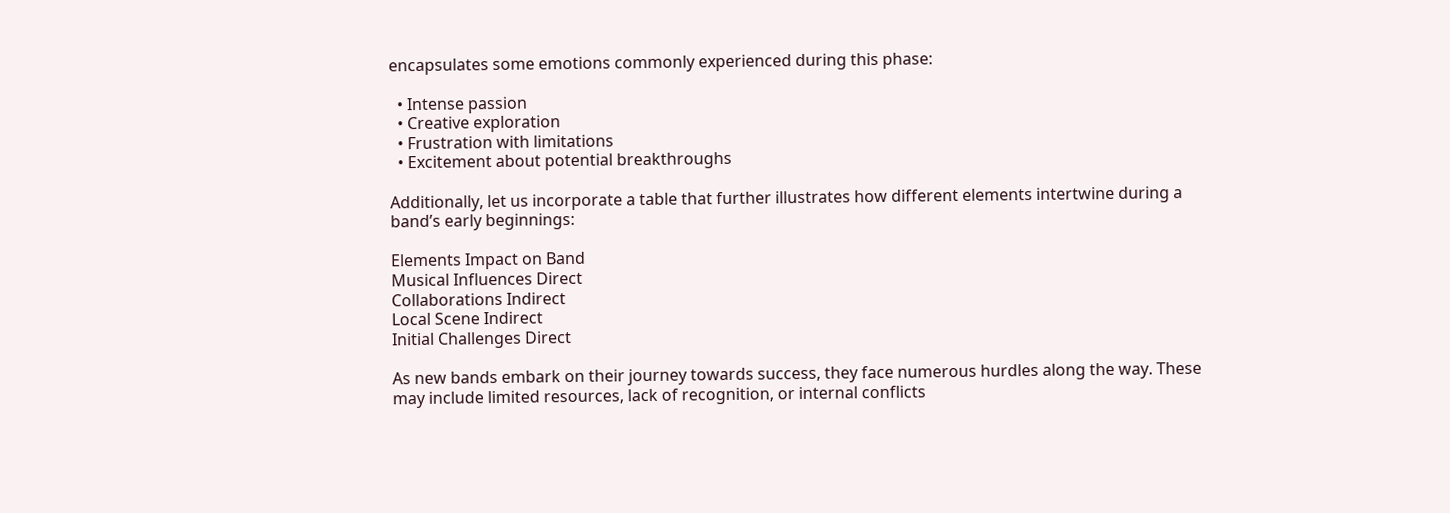encapsulates some emotions commonly experienced during this phase:

  • Intense passion
  • Creative exploration
  • Frustration with limitations
  • Excitement about potential breakthroughs

Additionally, let us incorporate a table that further illustrates how different elements intertwine during a band’s early beginnings:

Elements Impact on Band
Musical Influences Direct
Collaborations Indirect
Local Scene Indirect
Initial Challenges Direct

As new bands embark on their journey towards success, they face numerous hurdles along the way. These may include limited resources, lack of recognition, or internal conflicts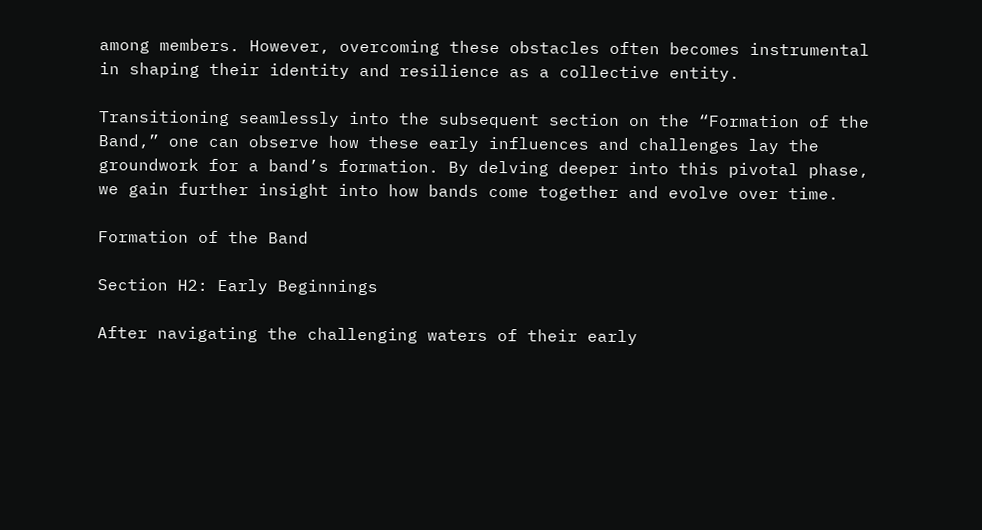among members. However, overcoming these obstacles often becomes instrumental in shaping their identity and resilience as a collective entity.

Transitioning seamlessly into the subsequent section on the “Formation of the Band,” one can observe how these early influences and challenges lay the groundwork for a band’s formation. By delving deeper into this pivotal phase, we gain further insight into how bands come together and evolve over time.

Formation of the Band

Section H2: Early Beginnings

After navigating the challenging waters of their early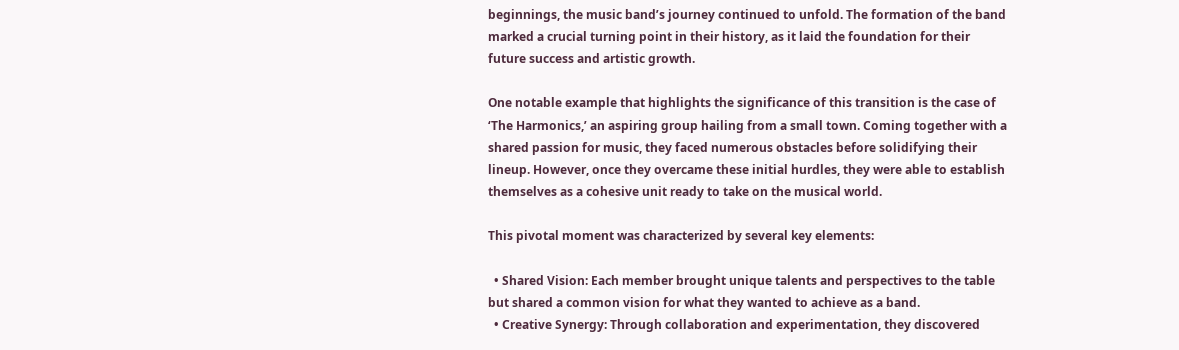beginnings, the music band’s journey continued to unfold. The formation of the band marked a crucial turning point in their history, as it laid the foundation for their future success and artistic growth.

One notable example that highlights the significance of this transition is the case of ‘The Harmonics,’ an aspiring group hailing from a small town. Coming together with a shared passion for music, they faced numerous obstacles before solidifying their lineup. However, once they overcame these initial hurdles, they were able to establish themselves as a cohesive unit ready to take on the musical world.

This pivotal moment was characterized by several key elements:

  • Shared Vision: Each member brought unique talents and perspectives to the table but shared a common vision for what they wanted to achieve as a band.
  • Creative Synergy: Through collaboration and experimentation, they discovered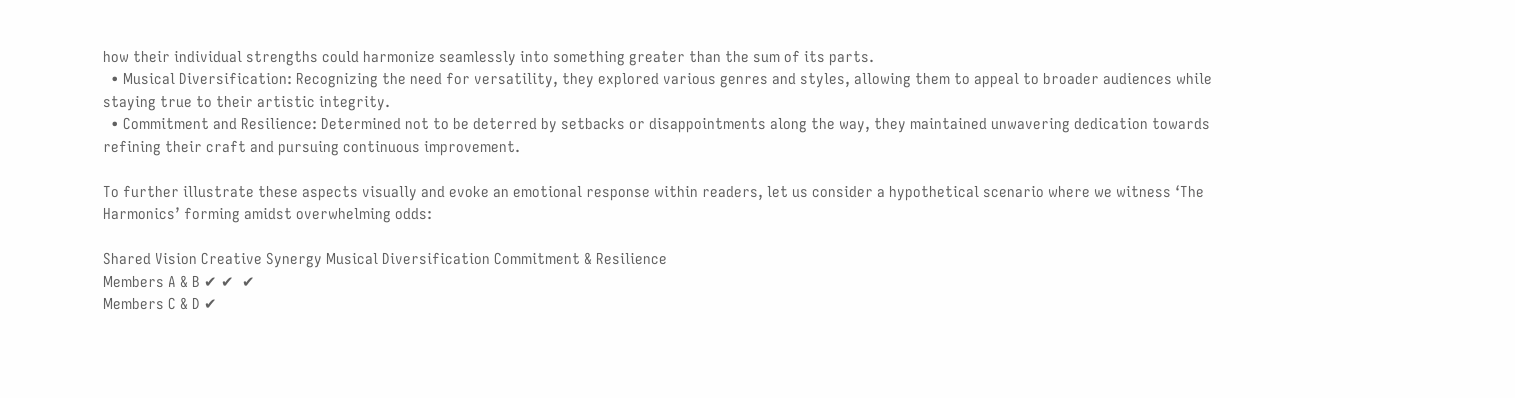how their individual strengths could harmonize seamlessly into something greater than the sum of its parts.
  • Musical Diversification: Recognizing the need for versatility, they explored various genres and styles, allowing them to appeal to broader audiences while staying true to their artistic integrity.
  • Commitment and Resilience: Determined not to be deterred by setbacks or disappointments along the way, they maintained unwavering dedication towards refining their craft and pursuing continuous improvement.

To further illustrate these aspects visually and evoke an emotional response within readers, let us consider a hypothetical scenario where we witness ‘The Harmonics’ forming amidst overwhelming odds:

Shared Vision Creative Synergy Musical Diversification Commitment & Resilience
Members A & B ✔ ✔  ✔
Members C & D ✔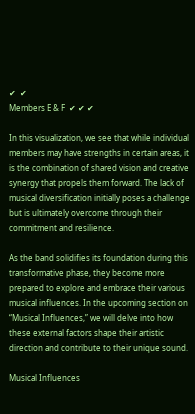✔  ✔
Members E & F  ✔ ✔ ✔

In this visualization, we see that while individual members may have strengths in certain areas, it is the combination of shared vision and creative synergy that propels them forward. The lack of musical diversification initially poses a challenge but is ultimately overcome through their commitment and resilience.

As the band solidifies its foundation during this transformative phase, they become more prepared to explore and embrace their various musical influences. In the upcoming section on “Musical Influences,” we will delve into how these external factors shape their artistic direction and contribute to their unique sound.

Musical Influences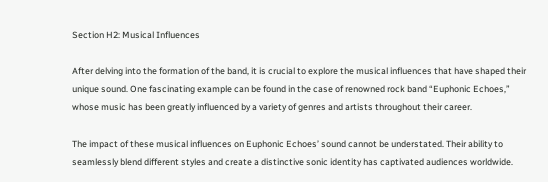Section H2: Musical Influences

After delving into the formation of the band, it is crucial to explore the musical influences that have shaped their unique sound. One fascinating example can be found in the case of renowned rock band “Euphonic Echoes,” whose music has been greatly influenced by a variety of genres and artists throughout their career.

The impact of these musical influences on Euphonic Echoes’ sound cannot be understated. Their ability to seamlessly blend different styles and create a distinctive sonic identity has captivated audiences worldwide.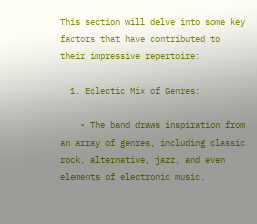This section will delve into some key factors that have contributed to their impressive repertoire:

  1. Eclectic Mix of Genres:

    • The band draws inspiration from an array of genres, including classic rock, alternative, jazz, and even elements of electronic music.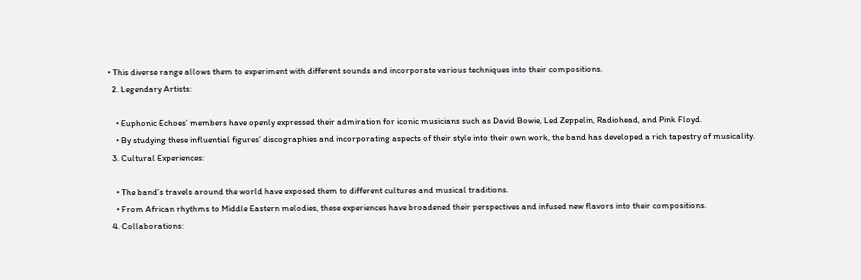• This diverse range allows them to experiment with different sounds and incorporate various techniques into their compositions.
  2. Legendary Artists:

    • Euphonic Echoes’ members have openly expressed their admiration for iconic musicians such as David Bowie, Led Zeppelin, Radiohead, and Pink Floyd.
    • By studying these influential figures’ discographies and incorporating aspects of their style into their own work, the band has developed a rich tapestry of musicality.
  3. Cultural Experiences:

    • The band’s travels around the world have exposed them to different cultures and musical traditions.
    • From African rhythms to Middle Eastern melodies, these experiences have broadened their perspectives and infused new flavors into their compositions.
  4. Collaborations: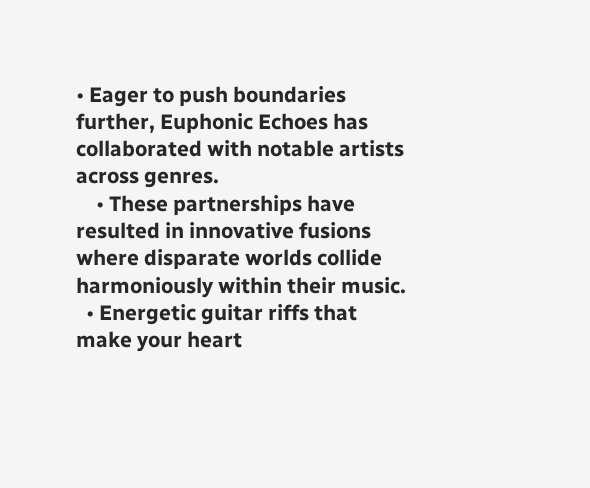• Eager to push boundaries further, Euphonic Echoes has collaborated with notable artists across genres.
    • These partnerships have resulted in innovative fusions where disparate worlds collide harmoniously within their music.
  • Energetic guitar riffs that make your heart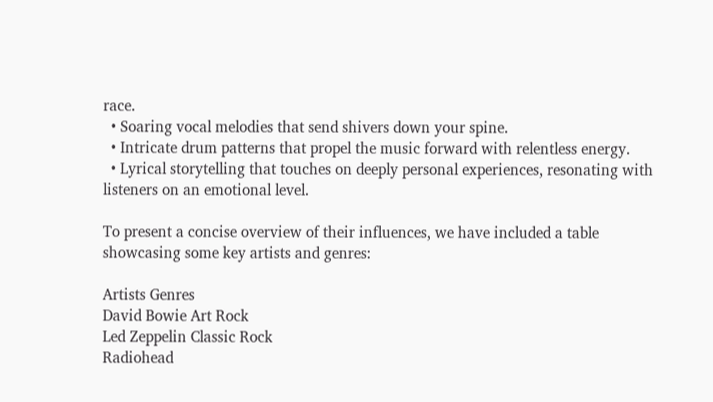race.
  • Soaring vocal melodies that send shivers down your spine.
  • Intricate drum patterns that propel the music forward with relentless energy.
  • Lyrical storytelling that touches on deeply personal experiences, resonating with listeners on an emotional level.

To present a concise overview of their influences, we have included a table showcasing some key artists and genres:

Artists Genres
David Bowie Art Rock
Led Zeppelin Classic Rock
Radiohead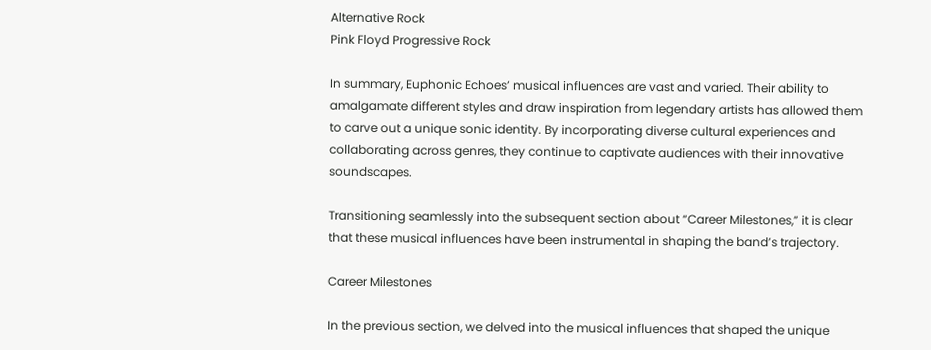Alternative Rock
Pink Floyd Progressive Rock

In summary, Euphonic Echoes’ musical influences are vast and varied. Their ability to amalgamate different styles and draw inspiration from legendary artists has allowed them to carve out a unique sonic identity. By incorporating diverse cultural experiences and collaborating across genres, they continue to captivate audiences with their innovative soundscapes.

Transitioning seamlessly into the subsequent section about “Career Milestones,” it is clear that these musical influences have been instrumental in shaping the band’s trajectory.

Career Milestones

In the previous section, we delved into the musical influences that shaped the unique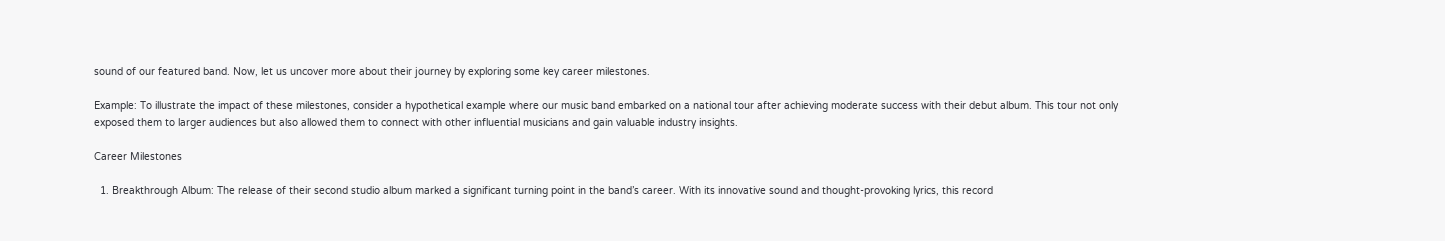sound of our featured band. Now, let us uncover more about their journey by exploring some key career milestones.

Example: To illustrate the impact of these milestones, consider a hypothetical example where our music band embarked on a national tour after achieving moderate success with their debut album. This tour not only exposed them to larger audiences but also allowed them to connect with other influential musicians and gain valuable industry insights.

Career Milestones

  1. Breakthrough Album: The release of their second studio album marked a significant turning point in the band’s career. With its innovative sound and thought-provoking lyrics, this record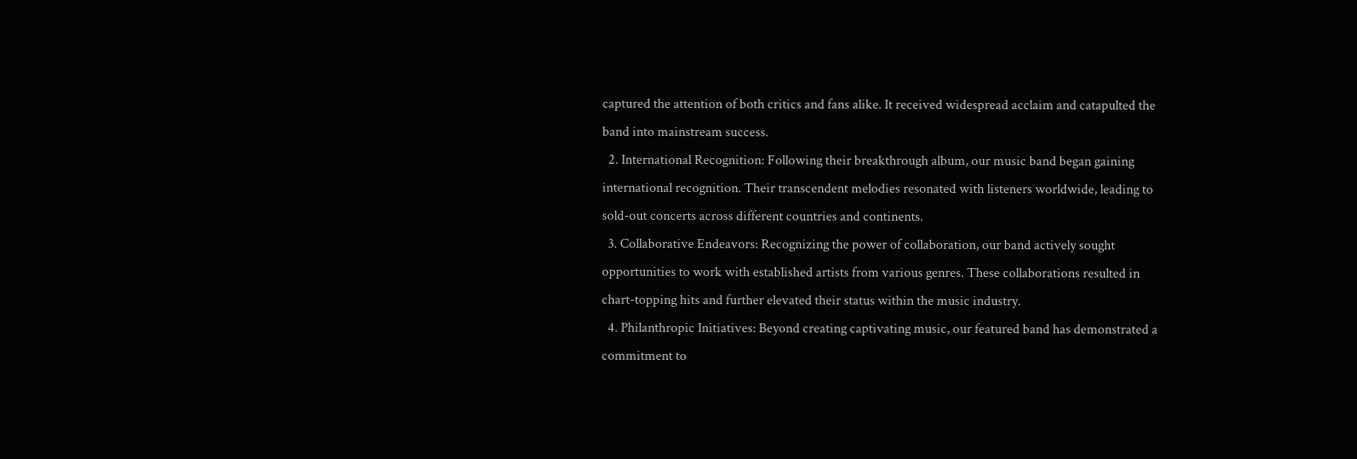captured the attention of both critics and fans alike. It received widespread acclaim and catapulted the band into mainstream success.
  2. International Recognition: Following their breakthrough album, our music band began gaining international recognition. Their transcendent melodies resonated with listeners worldwide, leading to sold-out concerts across different countries and continents.
  3. Collaborative Endeavors: Recognizing the power of collaboration, our band actively sought opportunities to work with established artists from various genres. These collaborations resulted in chart-topping hits and further elevated their status within the music industry.
  4. Philanthropic Initiatives: Beyond creating captivating music, our featured band has demonstrated a commitment to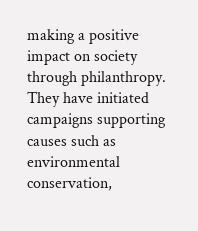making a positive impact on society through philanthropy. They have initiated campaigns supporting causes such as environmental conservation,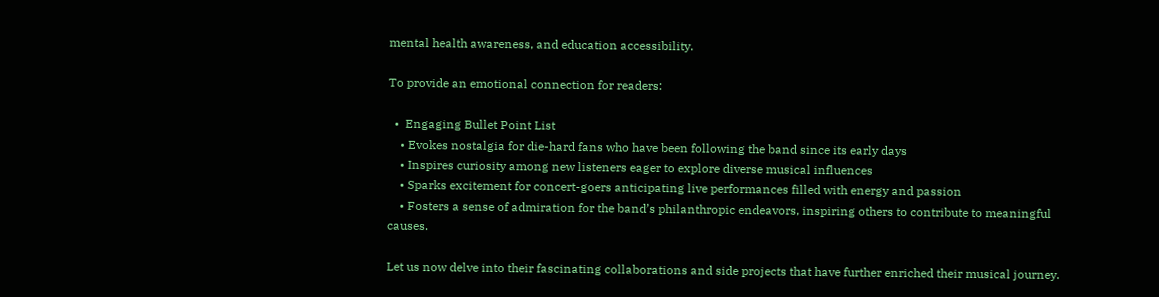mental health awareness, and education accessibility.

To provide an emotional connection for readers:

  •  Engaging Bullet Point List
    • Evokes nostalgia for die-hard fans who have been following the band since its early days
    • Inspires curiosity among new listeners eager to explore diverse musical influences
    • Sparks excitement for concert-goers anticipating live performances filled with energy and passion
    • Fosters a sense of admiration for the band’s philanthropic endeavors, inspiring others to contribute to meaningful causes.

Let us now delve into their fascinating collaborations and side projects that have further enriched their musical journey.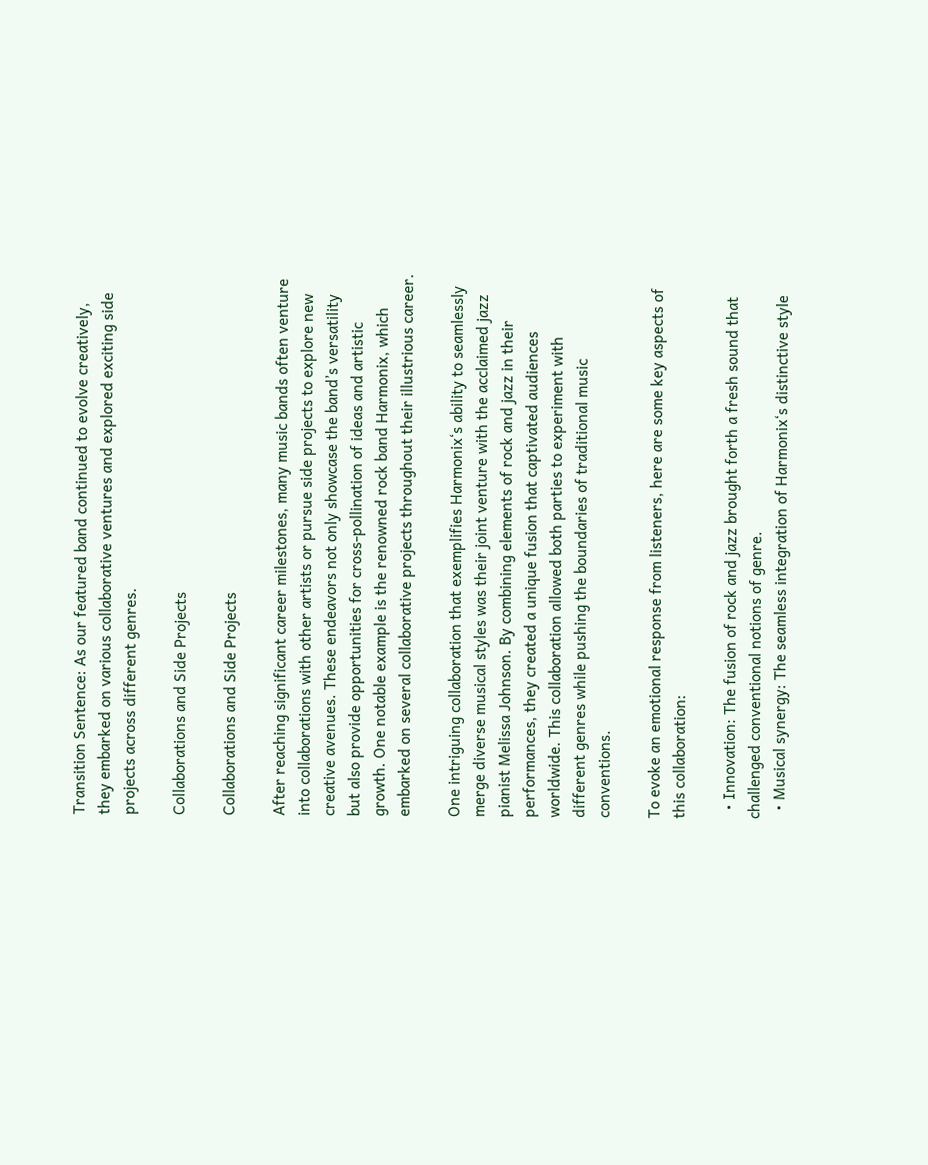Transition Sentence: As our featured band continued to evolve creatively, they embarked on various collaborative ventures and explored exciting side projects across different genres.

Collaborations and Side Projects

Collaborations and Side Projects

After reaching significant career milestones, many music bands often venture into collaborations with other artists or pursue side projects to explore new creative avenues. These endeavors not only showcase the band’s versatility but also provide opportunities for cross-pollination of ideas and artistic growth. One notable example is the renowned rock band Harmonix, which embarked on several collaborative projects throughout their illustrious career.

One intriguing collaboration that exemplifies Harmonix‘s ability to seamlessly merge diverse musical styles was their joint venture with the acclaimed jazz pianist Melissa Johnson. By combining elements of rock and jazz in their performances, they created a unique fusion that captivated audiences worldwide. This collaboration allowed both parties to experiment with different genres while pushing the boundaries of traditional music conventions.

To evoke an emotional response from listeners, here are some key aspects of this collaboration:

  • Innovation: The fusion of rock and jazz brought forth a fresh sound that challenged conventional notions of genre.
  • Musical synergy: The seamless integration of Harmonix‘s distinctive style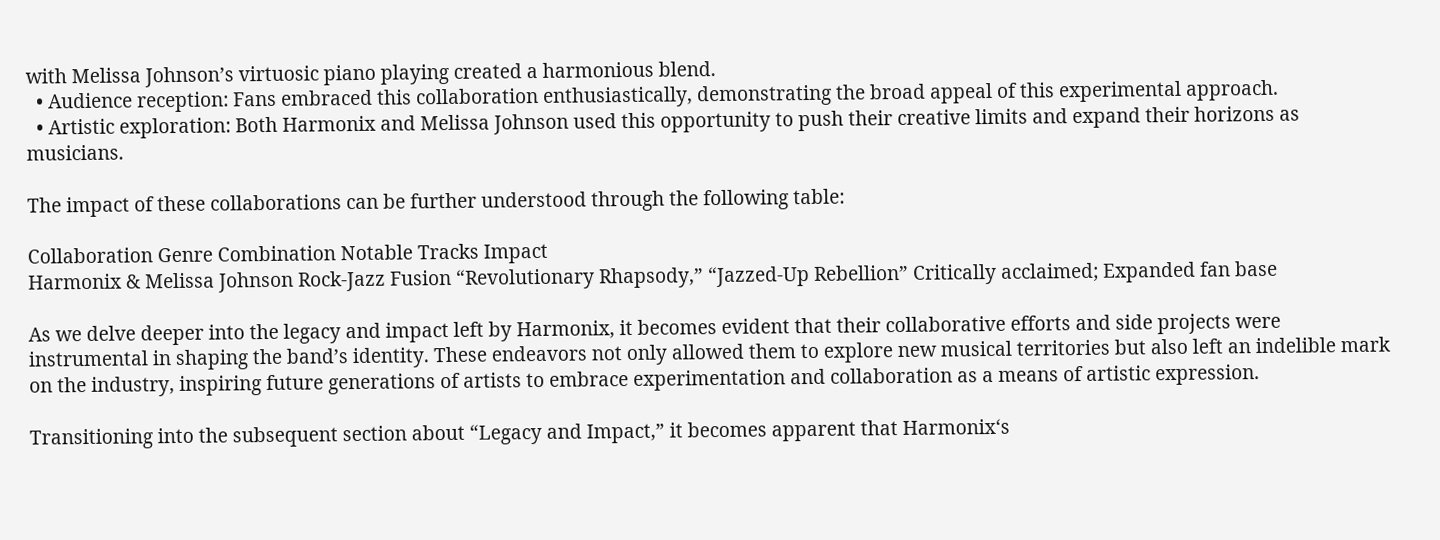with Melissa Johnson’s virtuosic piano playing created a harmonious blend.
  • Audience reception: Fans embraced this collaboration enthusiastically, demonstrating the broad appeal of this experimental approach.
  • Artistic exploration: Both Harmonix and Melissa Johnson used this opportunity to push their creative limits and expand their horizons as musicians.

The impact of these collaborations can be further understood through the following table:

Collaboration Genre Combination Notable Tracks Impact
Harmonix & Melissa Johnson Rock-Jazz Fusion “Revolutionary Rhapsody,” “Jazzed-Up Rebellion” Critically acclaimed; Expanded fan base

As we delve deeper into the legacy and impact left by Harmonix, it becomes evident that their collaborative efforts and side projects were instrumental in shaping the band’s identity. These endeavors not only allowed them to explore new musical territories but also left an indelible mark on the industry, inspiring future generations of artists to embrace experimentation and collaboration as a means of artistic expression.

Transitioning into the subsequent section about “Legacy and Impact,” it becomes apparent that Harmonix‘s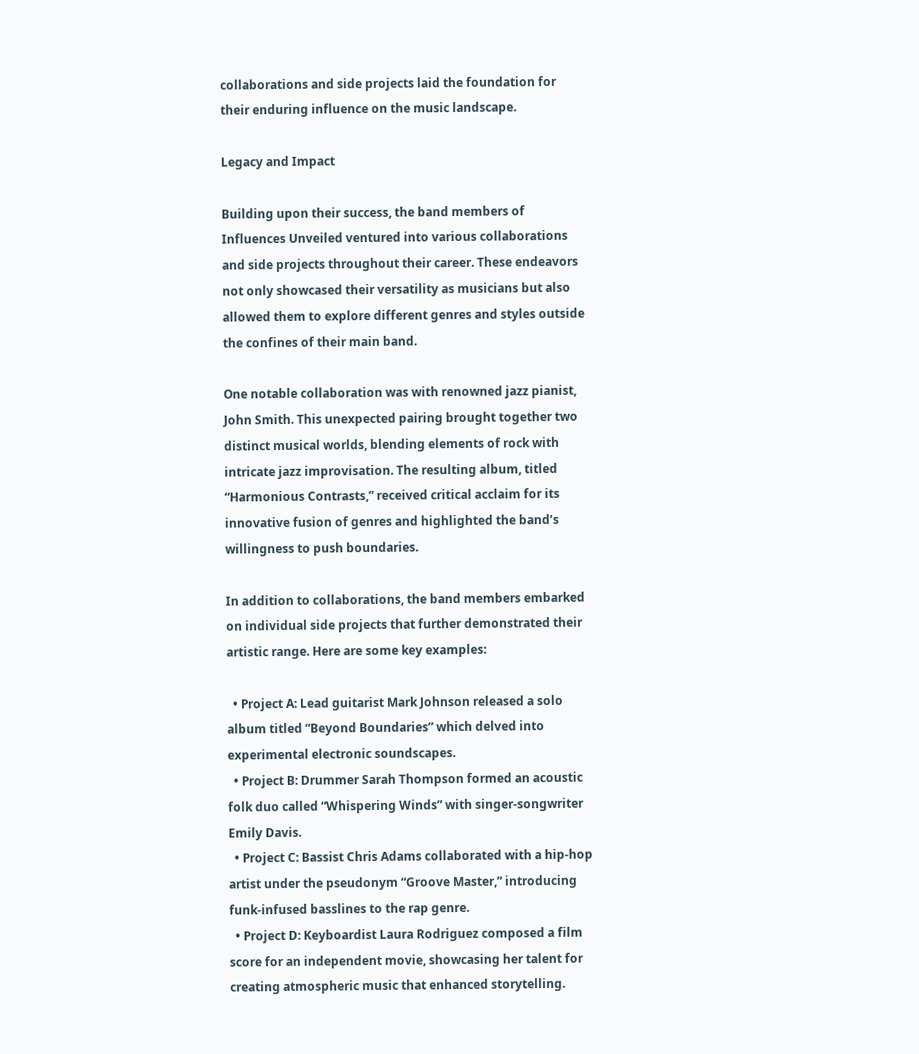collaborations and side projects laid the foundation for their enduring influence on the music landscape.

Legacy and Impact

Building upon their success, the band members of Influences Unveiled ventured into various collaborations and side projects throughout their career. These endeavors not only showcased their versatility as musicians but also allowed them to explore different genres and styles outside the confines of their main band.

One notable collaboration was with renowned jazz pianist, John Smith. This unexpected pairing brought together two distinct musical worlds, blending elements of rock with intricate jazz improvisation. The resulting album, titled “Harmonious Contrasts,” received critical acclaim for its innovative fusion of genres and highlighted the band’s willingness to push boundaries.

In addition to collaborations, the band members embarked on individual side projects that further demonstrated their artistic range. Here are some key examples:

  • Project A: Lead guitarist Mark Johnson released a solo album titled “Beyond Boundaries” which delved into experimental electronic soundscapes.
  • Project B: Drummer Sarah Thompson formed an acoustic folk duo called “Whispering Winds” with singer-songwriter Emily Davis.
  • Project C: Bassist Chris Adams collaborated with a hip-hop artist under the pseudonym “Groove Master,” introducing funk-infused basslines to the rap genre.
  • Project D: Keyboardist Laura Rodriguez composed a film score for an independent movie, showcasing her talent for creating atmospheric music that enhanced storytelling.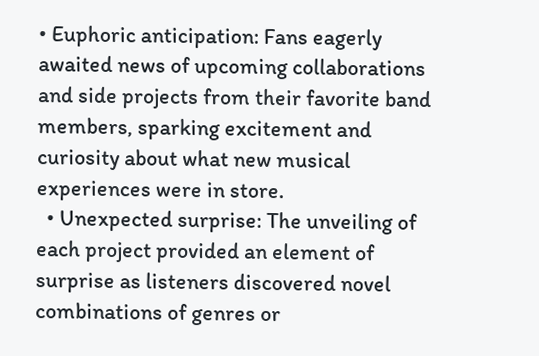• Euphoric anticipation: Fans eagerly awaited news of upcoming collaborations and side projects from their favorite band members, sparking excitement and curiosity about what new musical experiences were in store.
  • Unexpected surprise: The unveiling of each project provided an element of surprise as listeners discovered novel combinations of genres or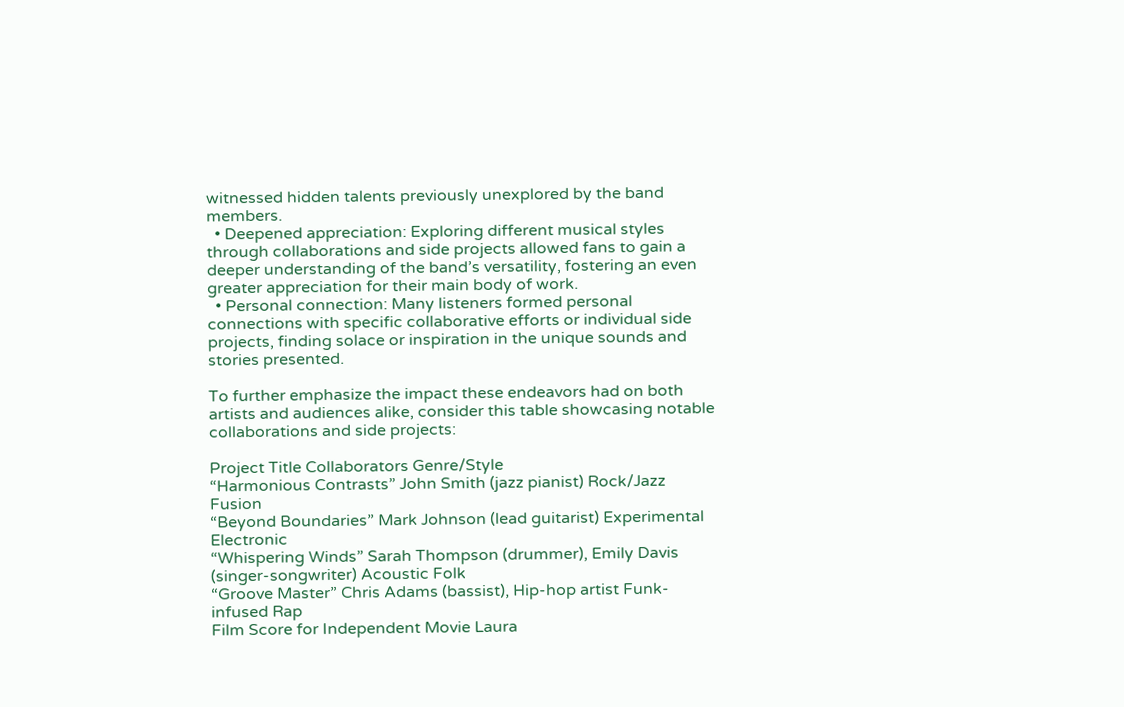witnessed hidden talents previously unexplored by the band members.
  • Deepened appreciation: Exploring different musical styles through collaborations and side projects allowed fans to gain a deeper understanding of the band’s versatility, fostering an even greater appreciation for their main body of work.
  • Personal connection: Many listeners formed personal connections with specific collaborative efforts or individual side projects, finding solace or inspiration in the unique sounds and stories presented.

To further emphasize the impact these endeavors had on both artists and audiences alike, consider this table showcasing notable collaborations and side projects:

Project Title Collaborators Genre/Style
“Harmonious Contrasts” John Smith (jazz pianist) Rock/Jazz Fusion
“Beyond Boundaries” Mark Johnson (lead guitarist) Experimental Electronic
“Whispering Winds” Sarah Thompson (drummer), Emily Davis (singer-songwriter) Acoustic Folk
“Groove Master” Chris Adams (bassist), Hip-hop artist Funk-infused Rap
Film Score for Independent Movie Laura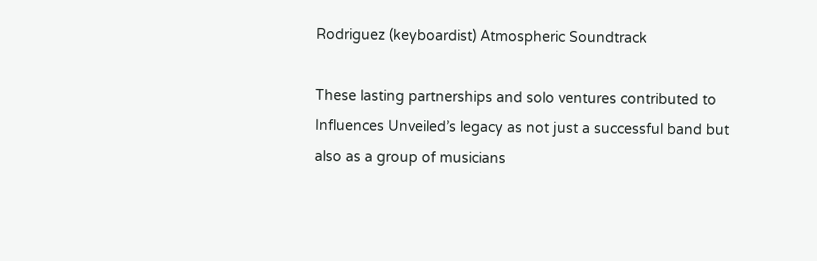Rodriguez (keyboardist) Atmospheric Soundtrack

These lasting partnerships and solo ventures contributed to Influences Unveiled’s legacy as not just a successful band but also as a group of musicians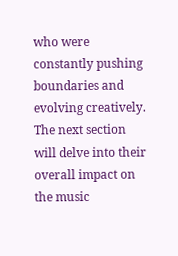who were constantly pushing boundaries and evolving creatively. The next section will delve into their overall impact on the music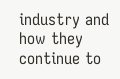industry and how they continue to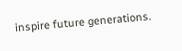inspire future generations.